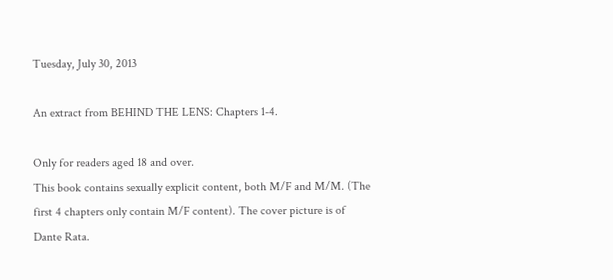Tuesday, July 30, 2013

An extract from BEHIND THE LENS: Chapters 1-4.

Only for readers aged 18 and over.
This book contains sexually explicit content, both M/F and M/M. (The first 4 chapters only contain M/F content). The cover picture is of Dante Rata.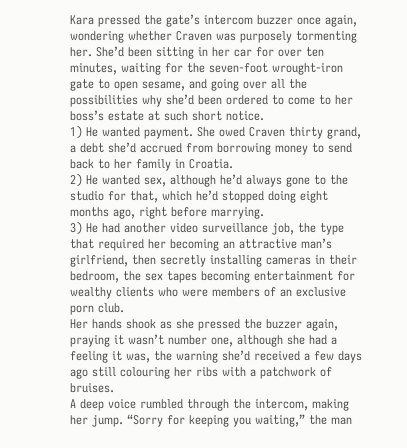Kara pressed the gate’s intercom buzzer once again, wondering whether Craven was purposely tormenting her. She’d been sitting in her car for over ten minutes, waiting for the seven-foot wrought-iron gate to open sesame, and going over all the possibilities why she’d been ordered to come to her boss’s estate at such short notice.
1) He wanted payment. She owed Craven thirty grand, a debt she’d accrued from borrowing money to send back to her family in Croatia.
2) He wanted sex, although he’d always gone to the studio for that, which he’d stopped doing eight months ago, right before marrying.
3) He had another video surveillance job, the type that required her becoming an attractive man’s girlfriend, then secretly installing cameras in their bedroom, the sex tapes becoming entertainment for wealthy clients who were members of an exclusive porn club.
Her hands shook as she pressed the buzzer again, praying it wasn’t number one, although she had a feeling it was, the warning she’d received a few days ago still colouring her ribs with a patchwork of bruises.
A deep voice rumbled through the intercom, making her jump. “Sorry for keeping you waiting,” the man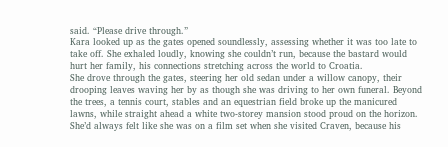said. “Please drive through.”
Kara looked up as the gates opened soundlessly, assessing whether it was too late to take off. She exhaled loudly, knowing she couldn’t run, because the bastard would hurt her family, his connections stretching across the world to Croatia.
She drove through the gates, steering her old sedan under a willow canopy, their drooping leaves waving her by as though she was driving to her own funeral. Beyond the trees, a tennis court, stables and an equestrian field broke up the manicured lawns, while straight ahead a white two-storey mansion stood proud on the horizon. She’d always felt like she was on a film set when she visited Craven, because his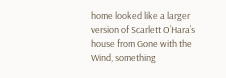home looked like a larger version of Scarlett O’Hara’s house from Gone with the Wind, something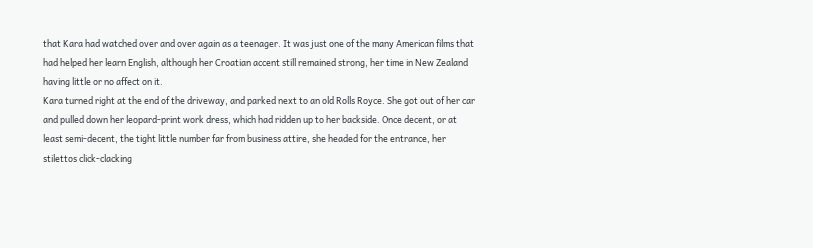that Kara had watched over and over again as a teenager. It was just one of the many American films that had helped her learn English, although her Croatian accent still remained strong, her time in New Zealand having little or no affect on it.
Kara turned right at the end of the driveway, and parked next to an old Rolls Royce. She got out of her car and pulled down her leopard-print work dress, which had ridden up to her backside. Once decent, or at least semi-decent, the tight little number far from business attire, she headed for the entrance, her stilettos click-clacking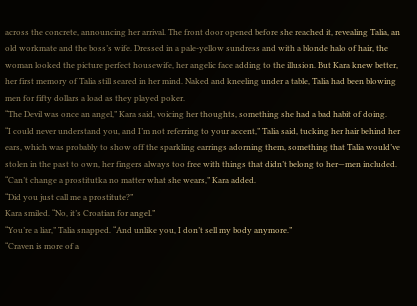across the concrete, announcing her arrival. The front door opened before she reached it, revealing Talia, an old workmate and the boss’s wife. Dressed in a pale-yellow sundress and with a blonde halo of hair, the woman looked the picture perfect housewife, her angelic face adding to the illusion. But Kara knew better, her first memory of Talia still seared in her mind. Naked and kneeling under a table, Talia had been blowing men for fifty dollars a load as they played poker.
“The Devil was once an angel,” Kara said, voicing her thoughts, something she had a bad habit of doing.
“I could never understand you, and I’m not referring to your accent,” Talia said, tucking her hair behind her ears, which was probably to show off the sparkling earrings adorning them, something that Talia would’ve stolen in the past to own, her fingers always too free with things that didn’t belong to her—men included.
“Can’t change a prostitutka no matter what she wears,” Kara added.
“Did you just call me a prostitute?”
Kara smiled. “No, it’s Croatian for angel.”
“You’re a liar,” Talia snapped. “And unlike you, I don’t sell my body anymore.”
“Craven is more of a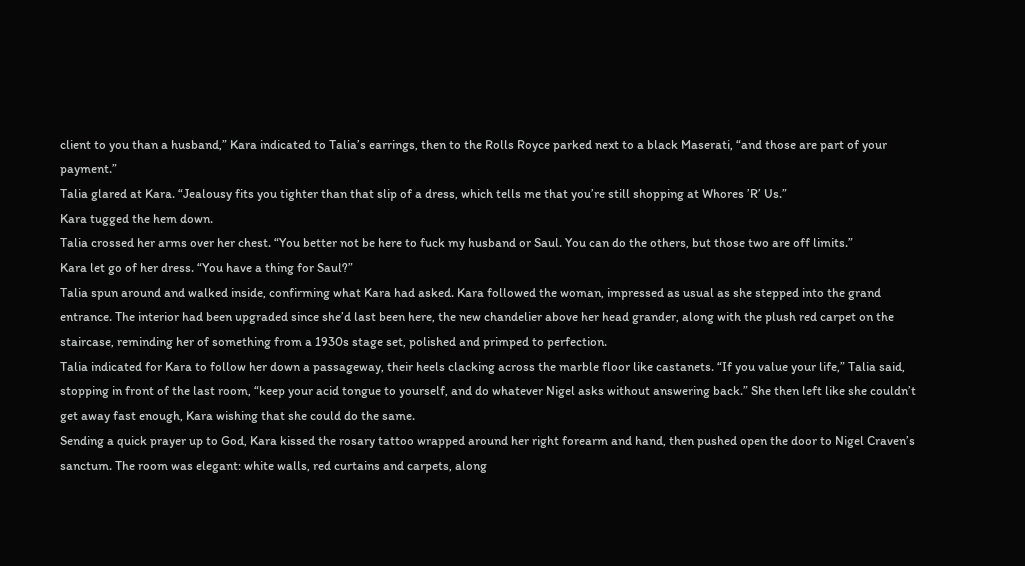client to you than a husband,” Kara indicated to Talia’s earrings, then to the Rolls Royce parked next to a black Maserati, “and those are part of your payment.”
Talia glared at Kara. “Jealousy fits you tighter than that slip of a dress, which tells me that you’re still shopping at Whores ’R’ Us.”
Kara tugged the hem down.
Talia crossed her arms over her chest. “You better not be here to fuck my husband or Saul. You can do the others, but those two are off limits.”
Kara let go of her dress. “You have a thing for Saul?”
Talia spun around and walked inside, confirming what Kara had asked. Kara followed the woman, impressed as usual as she stepped into the grand entrance. The interior had been upgraded since she’d last been here, the new chandelier above her head grander, along with the plush red carpet on the staircase, reminding her of something from a 1930s stage set, polished and primped to perfection.
Talia indicated for Kara to follow her down a passageway, their heels clacking across the marble floor like castanets. “If you value your life,” Talia said, stopping in front of the last room, “keep your acid tongue to yourself, and do whatever Nigel asks without answering back.” She then left like she couldn’t get away fast enough, Kara wishing that she could do the same.
Sending a quick prayer up to God, Kara kissed the rosary tattoo wrapped around her right forearm and hand, then pushed open the door to Nigel Craven’s sanctum. The room was elegant: white walls, red curtains and carpets, along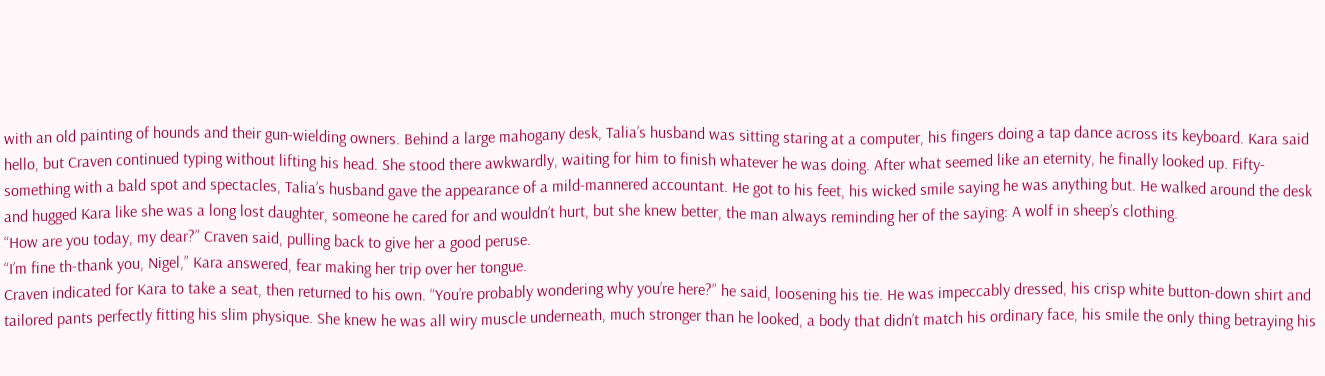with an old painting of hounds and their gun-wielding owners. Behind a large mahogany desk, Talia’s husband was sitting staring at a computer, his fingers doing a tap dance across its keyboard. Kara said hello, but Craven continued typing without lifting his head. She stood there awkwardly, waiting for him to finish whatever he was doing. After what seemed like an eternity, he finally looked up. Fifty-something with a bald spot and spectacles, Talia’s husband gave the appearance of a mild-mannered accountant. He got to his feet, his wicked smile saying he was anything but. He walked around the desk and hugged Kara like she was a long lost daughter, someone he cared for and wouldn’t hurt, but she knew better, the man always reminding her of the saying: A wolf in sheep’s clothing.
“How are you today, my dear?” Craven said, pulling back to give her a good peruse.
“I’m fine th-thank you, Nigel,” Kara answered, fear making her trip over her tongue.
Craven indicated for Kara to take a seat, then returned to his own. “You’re probably wondering why you’re here?” he said, loosening his tie. He was impeccably dressed, his crisp white button-down shirt and tailored pants perfectly fitting his slim physique. She knew he was all wiry muscle underneath, much stronger than he looked, a body that didn’t match his ordinary face, his smile the only thing betraying his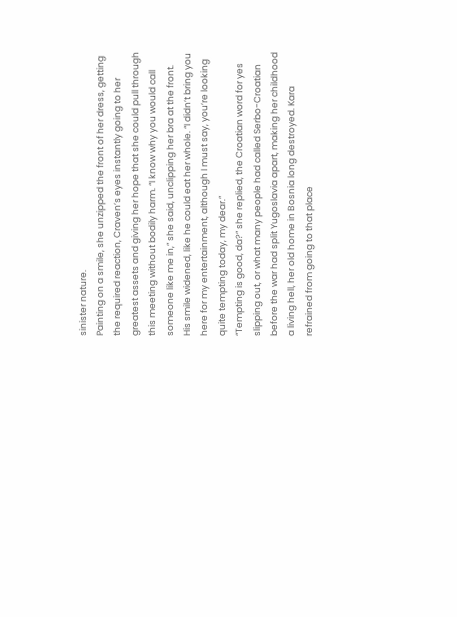sinister nature.
Painting on a smile, she unzipped the front of her dress, getting the required reaction, Craven’s eyes instantly going to her greatest assets and giving her hope that she could pull through this meeting without bodily harm. “I know why you would call someone like me in,” she said, unclipping her bra at the front.
His smile widened, like he could eat her whole. “I didn’t bring you here for my entertainment, although I must say, you’re looking quite tempting today, my dear.”
“Tempting is good, da?” she replied, the Croatian word for yes slipping out, or what many people had called Serbo-Croatian before the war had split Yugoslavia apart, making her childhood a living hell, her old home in Bosnia long destroyed. Kara refrained from going to that place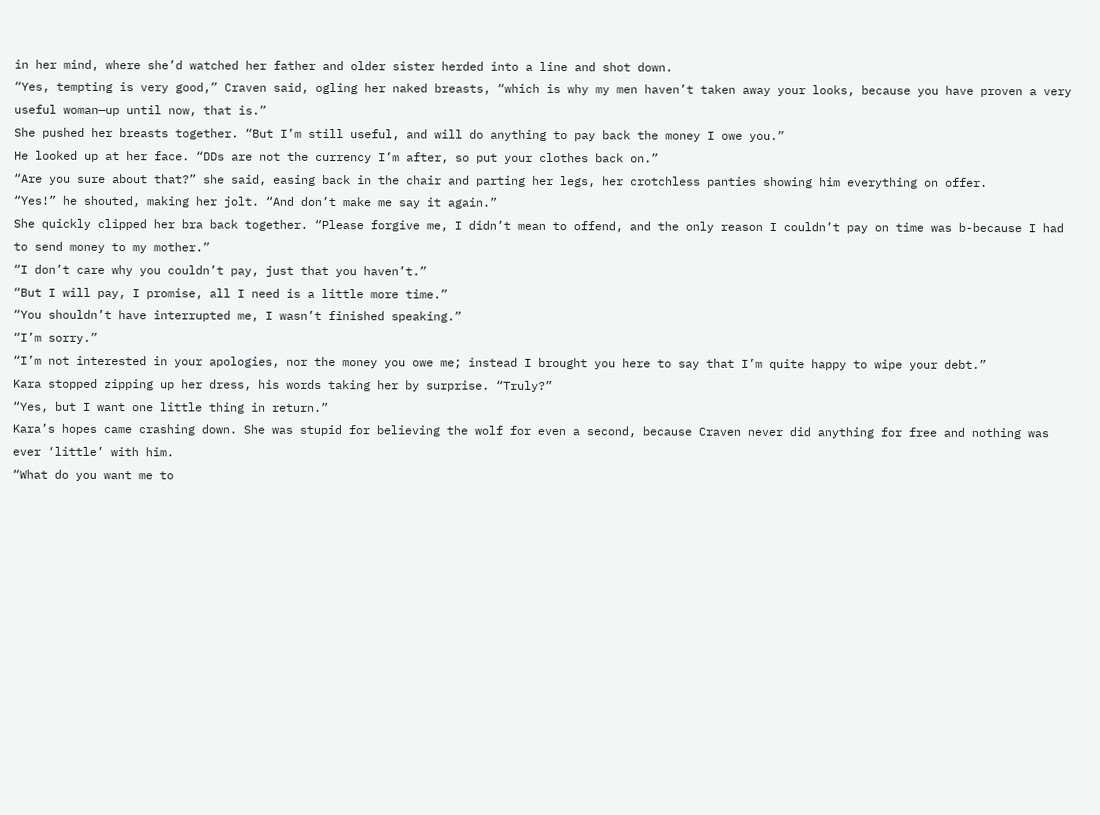in her mind, where she’d watched her father and older sister herded into a line and shot down.
“Yes, tempting is very good,” Craven said, ogling her naked breasts, “which is why my men haven’t taken away your looks, because you have proven a very useful woman—up until now, that is.”
She pushed her breasts together. “But I’m still useful, and will do anything to pay back the money I owe you.”
He looked up at her face. “DDs are not the currency I’m after, so put your clothes back on.”
“Are you sure about that?” she said, easing back in the chair and parting her legs, her crotchless panties showing him everything on offer.
“Yes!” he shouted, making her jolt. “And don’t make me say it again.”
She quickly clipped her bra back together. “Please forgive me, I didn’t mean to offend, and the only reason I couldn’t pay on time was b-because I had to send money to my mother.”
“I don’t care why you couldn’t pay, just that you haven’t.”
“But I will pay, I promise, all I need is a little more time.”
“You shouldn’t have interrupted me, I wasn’t finished speaking.”
“I’m sorry.”
“I’m not interested in your apologies, nor the money you owe me; instead I brought you here to say that I’m quite happy to wipe your debt.”
Kara stopped zipping up her dress, his words taking her by surprise. “Truly?”
“Yes, but I want one little thing in return.”
Kara’s hopes came crashing down. She was stupid for believing the wolf for even a second, because Craven never did anything for free and nothing was ever ‘little’ with him.
“What do you want me to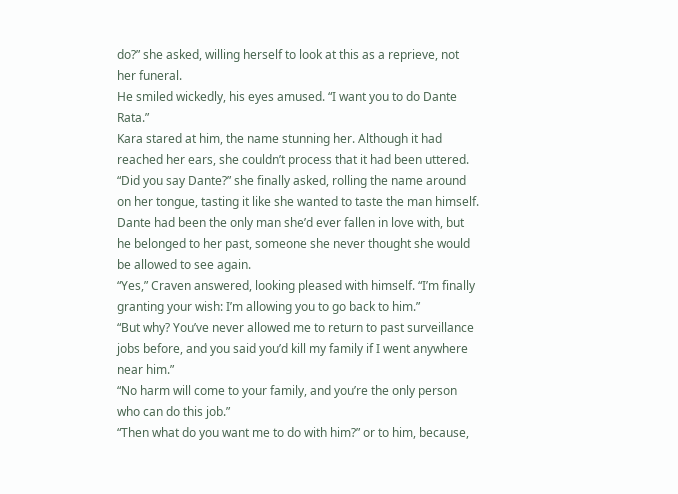do?” she asked, willing herself to look at this as a reprieve, not her funeral.
He smiled wickedly, his eyes amused. “I want you to do Dante Rata.”
Kara stared at him, the name stunning her. Although it had reached her ears, she couldn’t process that it had been uttered. “Did you say Dante?” she finally asked, rolling the name around on her tongue, tasting it like she wanted to taste the man himself. Dante had been the only man she’d ever fallen in love with, but he belonged to her past, someone she never thought she would be allowed to see again.
“Yes,” Craven answered, looking pleased with himself. “I’m finally granting your wish: I’m allowing you to go back to him.”
“But why? You’ve never allowed me to return to past surveillance jobs before, and you said you’d kill my family if I went anywhere near him.”
“No harm will come to your family, and you’re the only person who can do this job.”
“Then what do you want me to do with him?” or to him, because,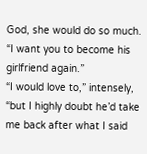God, she would do so much.
“I want you to become his girlfriend again.”
“I would love to,” intensely, “but I highly doubt he’d take me back after what I said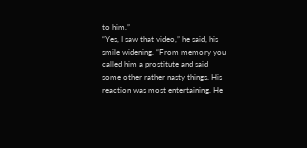to him.”
“Yes, I saw that video,” he said, his smile widening. “From memory you called him a prostitute and said some other rather nasty things. His reaction was most entertaining. He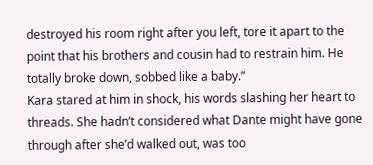destroyed his room right after you left, tore it apart to the point that his brothers and cousin had to restrain him. He totally broke down, sobbed like a baby.”
Kara stared at him in shock, his words slashing her heart to threads. She hadn’t considered what Dante might have gone through after she’d walked out, was too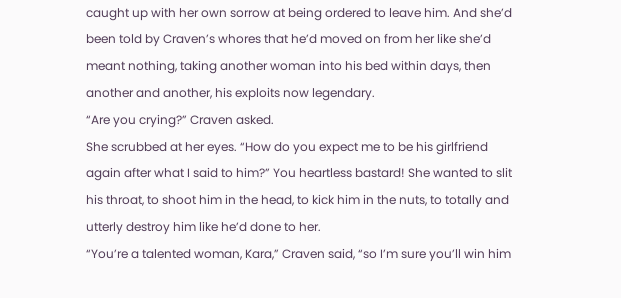caught up with her own sorrow at being ordered to leave him. And she’d been told by Craven’s whores that he’d moved on from her like she’d meant nothing, taking another woman into his bed within days, then another and another, his exploits now legendary.
“Are you crying?” Craven asked.
She scrubbed at her eyes. “How do you expect me to be his girlfriend again after what I said to him?” You heartless bastard! She wanted to slit his throat, to shoot him in the head, to kick him in the nuts, to totally and utterly destroy him like he’d done to her.
“You’re a talented woman, Kara,” Craven said, “so I’m sure you’ll win him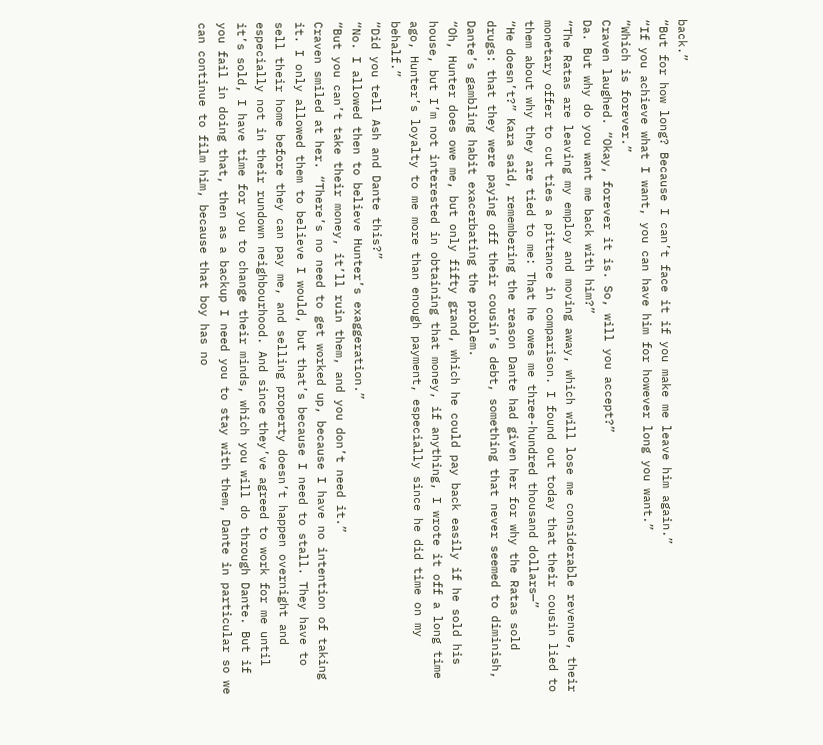back.”
“But for how long? Because I can’t face it if you make me leave him again.”
“If you achieve what I want, you can have him for however long you want.”
“Which is forever.”
Craven laughed. “Okay, forever it is. So, will you accept?”
Da. But why do you want me back with him?”
“The Ratas are leaving my employ and moving away, which will lose me considerable revenue, their monetary offer to cut ties a pittance in comparison. I found out today that their cousin lied to them about why they are tied to me: That he owes me three-hundred thousand dollars—”
“He doesn’t?” Kara said, remembering the reason Dante had given her for why the Ratas sold drugs: that they were paying off their cousin’s debt, something that never seemed to diminish, Dante’s gambling habit exacerbating the problem.
“Oh, Hunter does owe me, but only fifty grand, which he could pay back easily if he sold his house, but I’m not interested in obtaining that money, if anything, I wrote it off a long time ago, Hunter’s loyalty to me more than enough payment, especially since he did time on my behalf.”
“Did you tell Ash and Dante this?”
“No. I allowed then to believe Hunter’s exaggeration.”
“But you can’t take their money, it’ll ruin them, and you don’t need it.”
Craven smiled at her. “There’s no need to get worked up, because I have no intention of taking it. I only allowed them to believe I would, but that’s because I need to stall. They have to sell their home before they can pay me, and selling property doesn’t happen overnight and especially not in their rundown neighbourhood. And since they’ve agreed to work for me until it’s sold, I have time for you to change their minds, which you will do through Dante. But if you fail in doing that, then as a backup I need you to stay with them, Dante in particular so we can continue to film him, because that boy has no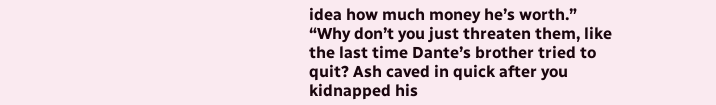idea how much money he’s worth.”
“Why don’t you just threaten them, like the last time Dante’s brother tried to quit? Ash caved in quick after you kidnapped his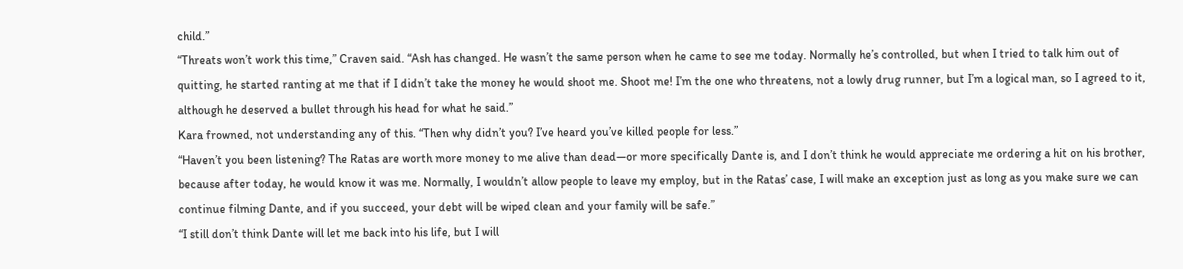child.”
“Threats won’t work this time,” Craven said. “Ash has changed. He wasn’t the same person when he came to see me today. Normally he’s controlled, but when I tried to talk him out of quitting, he started ranting at me that if I didn’t take the money he would shoot me. Shoot me! I’m the one who threatens, not a lowly drug runner, but I’m a logical man, so I agreed to it, although he deserved a bullet through his head for what he said.”
Kara frowned, not understanding any of this. “Then why didn’t you? I’ve heard you’ve killed people for less.”
“Haven’t you been listening? The Ratas are worth more money to me alive than dead—or more specifically Dante is, and I don’t think he would appreciate me ordering a hit on his brother, because after today, he would know it was me. Normally, I wouldn’t allow people to leave my employ, but in the Ratas’ case, I will make an exception just as long as you make sure we can continue filming Dante, and if you succeed, your debt will be wiped clean and your family will be safe.”
“I still don’t think Dante will let me back into his life, but I will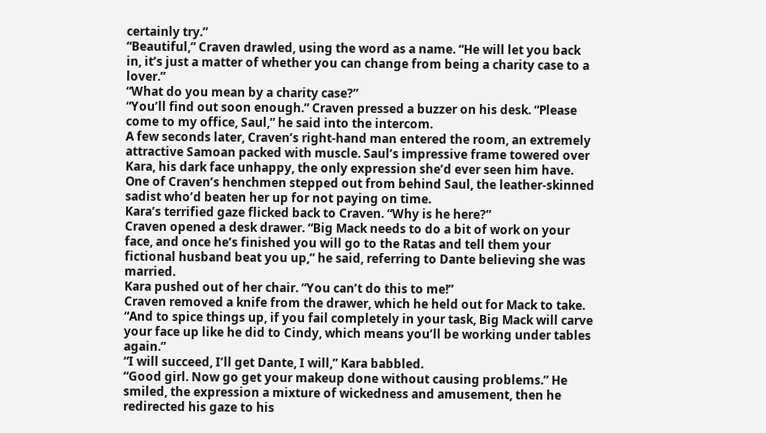certainly try.”
“Beautiful,” Craven drawled, using the word as a name. “He will let you back in, it’s just a matter of whether you can change from being a charity case to a lover.”
“What do you mean by a charity case?”
“You’ll find out soon enough.” Craven pressed a buzzer on his desk. “Please come to my office, Saul,” he said into the intercom.
A few seconds later, Craven’s right-hand man entered the room, an extremely attractive Samoan packed with muscle. Saul’s impressive frame towered over Kara, his dark face unhappy, the only expression she’d ever seen him have. One of Craven’s henchmen stepped out from behind Saul, the leather-skinned sadist who’d beaten her up for not paying on time.
Kara’s terrified gaze flicked back to Craven. “Why is he here?”
Craven opened a desk drawer. “Big Mack needs to do a bit of work on your face, and once he’s finished you will go to the Ratas and tell them your fictional husband beat you up,” he said, referring to Dante believing she was married.
Kara pushed out of her chair. “You can’t do this to me!”
Craven removed a knife from the drawer, which he held out for Mack to take. “And to spice things up, if you fail completely in your task, Big Mack will carve your face up like he did to Cindy, which means you’ll be working under tables again.”
“I will succeed, I’ll get Dante, I will,” Kara babbled.
“Good girl. Now go get your makeup done without causing problems.” He smiled, the expression a mixture of wickedness and amusement, then he redirected his gaze to his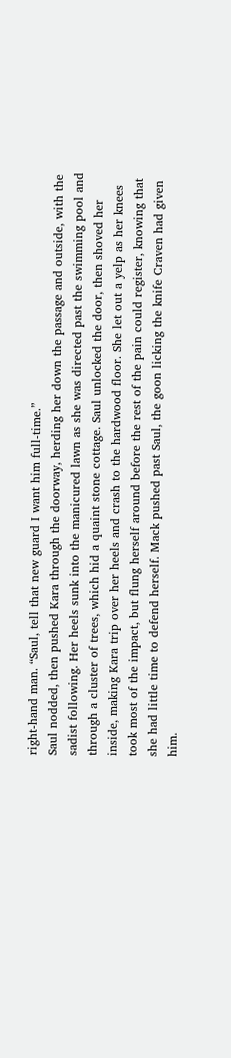right-hand man. “Saul, tell that new guard I want him full-time.”
Saul nodded, then pushed Kara through the doorway, herding her down the passage and outside, with the sadist following. Her heels sunk into the manicured lawn as she was directed past the swimming pool and through a cluster of trees, which hid a quaint stone cottage. Saul unlocked the door, then shoved her inside, making Kara trip over her heels and crash to the hardwood floor. She let out a yelp as her knees took most of the impact, but flung herself around before the rest of the pain could register, knowing that she had little time to defend herself. Mack pushed past Saul, the goon licking the knife Craven had given him.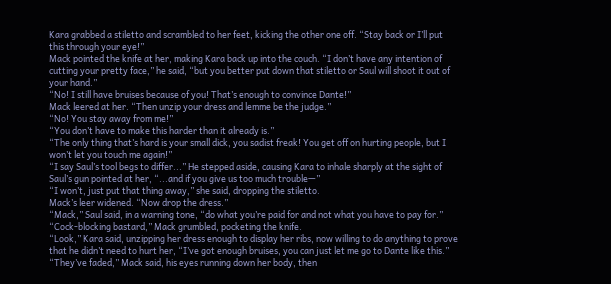Kara grabbed a stiletto and scrambled to her feet, kicking the other one off. “Stay back or I’ll put this through your eye!”
Mack pointed the knife at her, making Kara back up into the couch. “I don’t have any intention of cutting your pretty face,” he said, “but you better put down that stiletto or Saul will shoot it out of your hand.”
“No! I still have bruises because of you! That’s enough to convince Dante!”
Mack leered at her. “Then unzip your dress and lemme be the judge.”
“No! You stay away from me!”
“You don’t have to make this harder than it already is.”
“The only thing that’s hard is your small dick, you sadist freak! You get off on hurting people, but I won’t let you touch me again!”
“I say Saul’s tool begs to differ...” He stepped aside, causing Kara to inhale sharply at the sight of Saul’s gun pointed at her, “...and if you give us too much trouble—”
“I won’t, just put that thing away,” she said, dropping the stiletto.
Mack’s leer widened. “Now drop the dress.”
“Mack,” Saul said, in a warning tone, “do what you’re paid for and not what you have to pay for.”
“Cock-blocking bastard,” Mack grumbled, pocketing the knife.
“Look,” Kara said, unzipping her dress enough to display her ribs, now willing to do anything to prove that he didn’t need to hurt her, “I’ve got enough bruises, you can just let me go to Dante like this.”
“They’ve faded,” Mack said, his eyes running down her body, then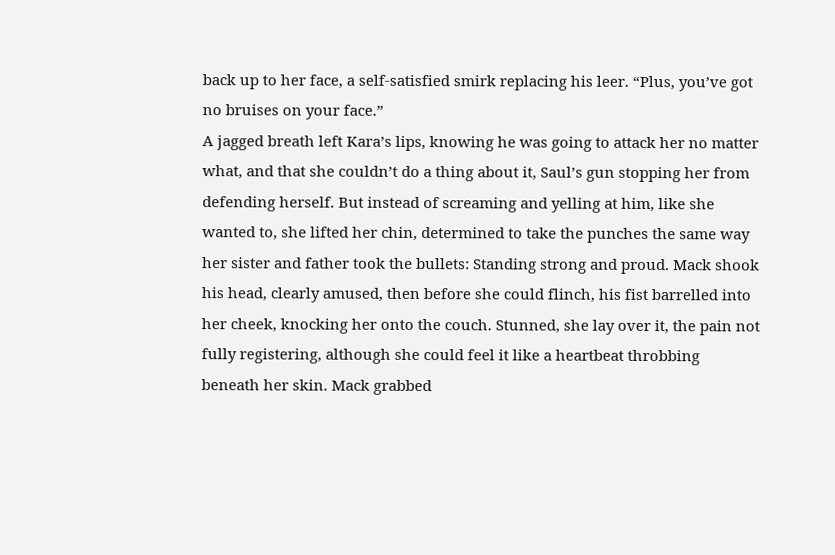back up to her face, a self-satisfied smirk replacing his leer. “Plus, you’ve got no bruises on your face.”
A jagged breath left Kara’s lips, knowing he was going to attack her no matter what, and that she couldn’t do a thing about it, Saul’s gun stopping her from defending herself. But instead of screaming and yelling at him, like she wanted to, she lifted her chin, determined to take the punches the same way her sister and father took the bullets: Standing strong and proud. Mack shook his head, clearly amused, then before she could flinch, his fist barrelled into her cheek, knocking her onto the couch. Stunned, she lay over it, the pain not fully registering, although she could feel it like a heartbeat throbbing beneath her skin. Mack grabbed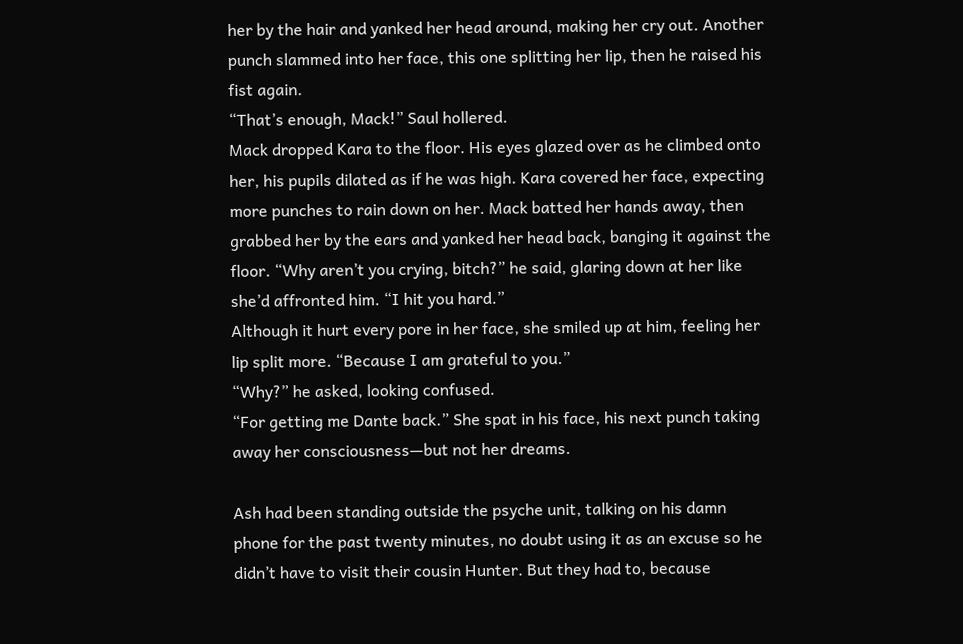her by the hair and yanked her head around, making her cry out. Another punch slammed into her face, this one splitting her lip, then he raised his fist again.
“That’s enough, Mack!” Saul hollered.
Mack dropped Kara to the floor. His eyes glazed over as he climbed onto her, his pupils dilated as if he was high. Kara covered her face, expecting more punches to rain down on her. Mack batted her hands away, then grabbed her by the ears and yanked her head back, banging it against the floor. “Why aren’t you crying, bitch?” he said, glaring down at her like she’d affronted him. “I hit you hard.”
Although it hurt every pore in her face, she smiled up at him, feeling her lip split more. “Because I am grateful to you.”
“Why?” he asked, looking confused.
“For getting me Dante back.” She spat in his face, his next punch taking away her consciousness—but not her dreams.

Ash had been standing outside the psyche unit, talking on his damn phone for the past twenty minutes, no doubt using it as an excuse so he didn’t have to visit their cousin Hunter. But they had to, because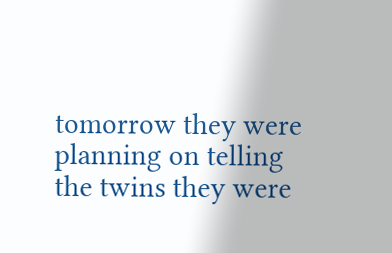tomorrow they were planning on telling the twins they were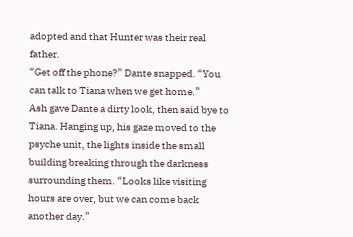adopted and that Hunter was their real father.
“Get off the phone?” Dante snapped. “You can talk to Tiana when we get home.”
Ash gave Dante a dirty look, then said bye to Tiana. Hanging up, his gaze moved to the psyche unit, the lights inside the small building breaking through the darkness surrounding them. “Looks like visiting hours are over, but we can come back another day.”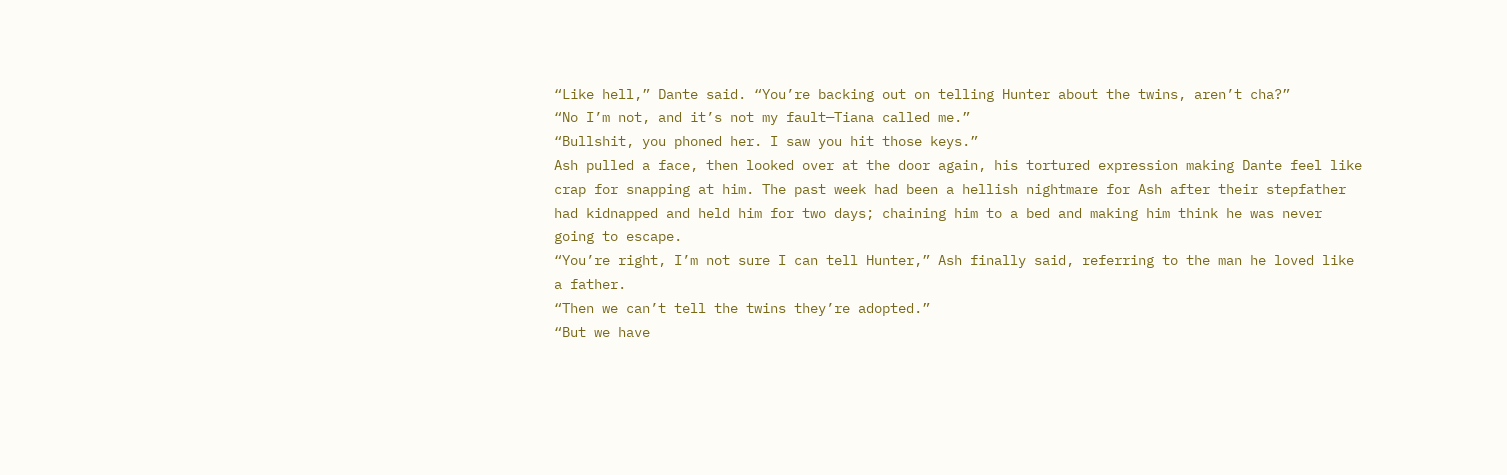“Like hell,” Dante said. “You’re backing out on telling Hunter about the twins, aren’t cha?”
“No I’m not, and it’s not my fault—Tiana called me.”
“Bullshit, you phoned her. I saw you hit those keys.”
Ash pulled a face, then looked over at the door again, his tortured expression making Dante feel like crap for snapping at him. The past week had been a hellish nightmare for Ash after their stepfather had kidnapped and held him for two days; chaining him to a bed and making him think he was never going to escape.
“You’re right, I’m not sure I can tell Hunter,” Ash finally said, referring to the man he loved like a father.
“Then we can’t tell the twins they’re adopted.”
“But we have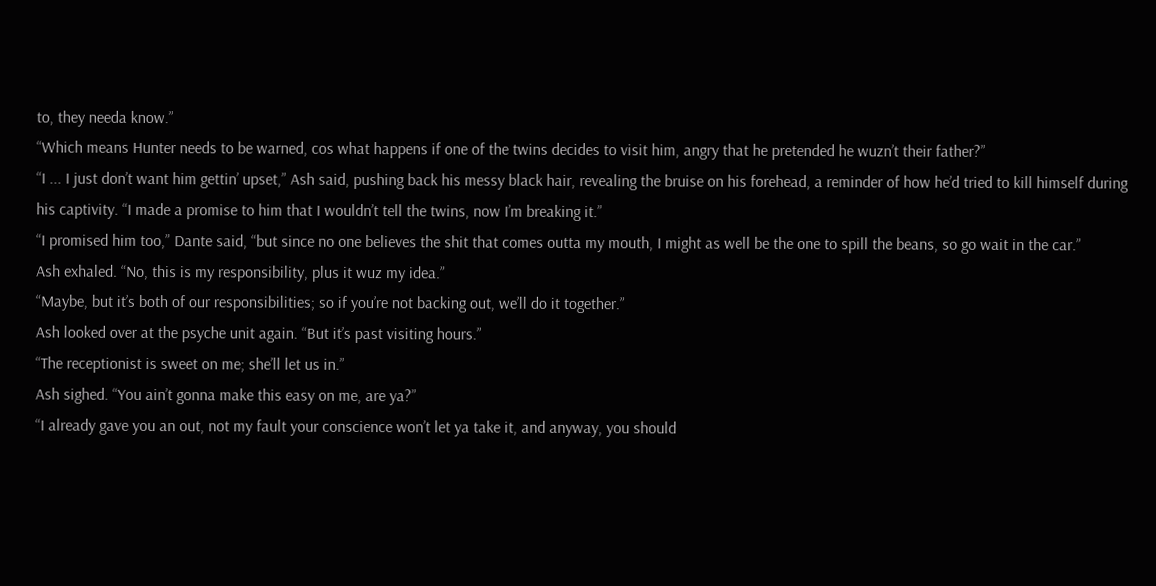to, they needa know.”
“Which means Hunter needs to be warned, cos what happens if one of the twins decides to visit him, angry that he pretended he wuzn’t their father?”
“I ... I just don’t want him gettin’ upset,” Ash said, pushing back his messy black hair, revealing the bruise on his forehead, a reminder of how he’d tried to kill himself during his captivity. “I made a promise to him that I wouldn’t tell the twins, now I’m breaking it.”
“I promised him too,” Dante said, “but since no one believes the shit that comes outta my mouth, I might as well be the one to spill the beans, so go wait in the car.”
Ash exhaled. “No, this is my responsibility, plus it wuz my idea.”
“Maybe, but it’s both of our responsibilities; so if you’re not backing out, we’ll do it together.”
Ash looked over at the psyche unit again. “But it’s past visiting hours.”
“The receptionist is sweet on me; she’ll let us in.”
Ash sighed. “You ain’t gonna make this easy on me, are ya?”
“I already gave you an out, not my fault your conscience won’t let ya take it, and anyway, you should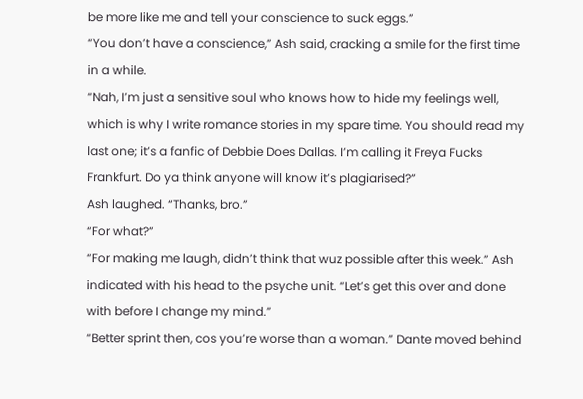be more like me and tell your conscience to suck eggs.”
“You don’t have a conscience,” Ash said, cracking a smile for the first time in a while.
“Nah, I’m just a sensitive soul who knows how to hide my feelings well, which is why I write romance stories in my spare time. You should read my last one; it’s a fanfic of Debbie Does Dallas. I’m calling it Freya Fucks Frankfurt. Do ya think anyone will know it’s plagiarised?”
Ash laughed. “Thanks, bro.”
“For what?”
“For making me laugh, didn’t think that wuz possible after this week.” Ash indicated with his head to the psyche unit. “Let’s get this over and done with before I change my mind.”
“Better sprint then, cos you’re worse than a woman.” Dante moved behind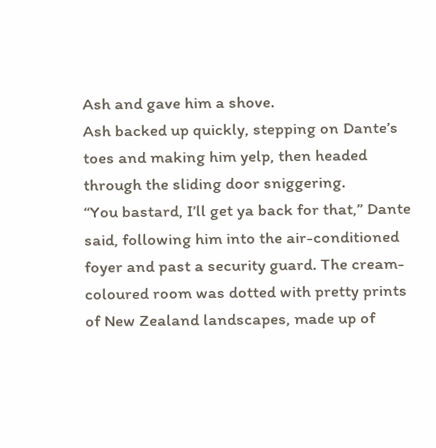Ash and gave him a shove.
Ash backed up quickly, stepping on Dante’s toes and making him yelp, then headed through the sliding door sniggering.
“You bastard, I’ll get ya back for that,” Dante said, following him into the air-conditioned foyer and past a security guard. The cream-coloured room was dotted with pretty prints of New Zealand landscapes, made up of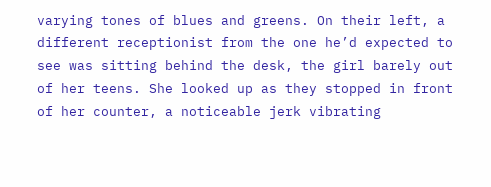varying tones of blues and greens. On their left, a different receptionist from the one he’d expected to see was sitting behind the desk, the girl barely out of her teens. She looked up as they stopped in front of her counter, a noticeable jerk vibrating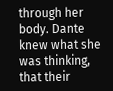through her body. Dante knew what she was thinking, that their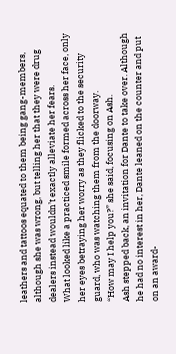leathers and tattoos equated to them being gang-members, although she was wrong, but telling her that they were drug dealers instead wouldn’t exactly alleviate her fears.
What looked like a practiced smile formed across her face, only her eyes betraying her worry as they flicked to the security guard, who was watching them from the doorway.
“How may I help you?” she said, focusing on Ash.
Ash stepped back, an invitation for Dante to take over. Although he had no interest in her, Dante leaned on the counter and put on an award-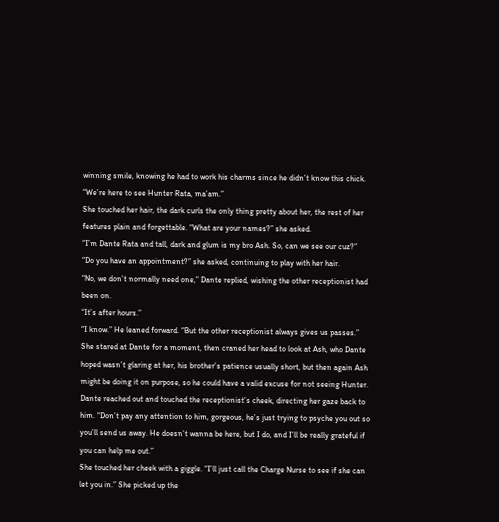winning smile, knowing he had to work his charms since he didn’t know this chick. “We’re here to see Hunter Rata, ma’am.”
She touched her hair, the dark curls the only thing pretty about her, the rest of her features plain and forgettable. “What are your names?” she asked.
“I’m Dante Rata and tall, dark and glum is my bro Ash. So, can we see our cuz?”
“Do you have an appointment?” she asked, continuing to play with her hair.
“No, we don’t normally need one,” Dante replied, wishing the other receptionist had been on.
“It’s after hours.”
“I know.” He leaned forward. “But the other receptionist always gives us passes.”
She stared at Dante for a moment, then craned her head to look at Ash, who Dante hoped wasn’t glaring at her, his brother’s patience usually short, but then again Ash might be doing it on purpose, so he could have a valid excuse for not seeing Hunter.
Dante reached out and touched the receptionist’s cheek, directing her gaze back to him. “Don’t pay any attention to him, gorgeous, he’s just trying to psyche you out so you’ll send us away. He doesn’t wanna be here, but I do, and I’ll be really grateful if you can help me out.”
She touched her cheek with a giggle. “I’ll just call the Charge Nurse to see if she can let you in.” She picked up the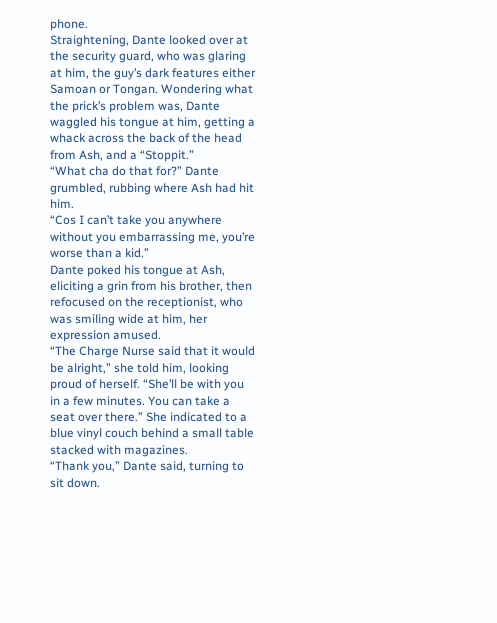phone.
Straightening, Dante looked over at the security guard, who was glaring at him, the guy’s dark features either Samoan or Tongan. Wondering what the prick’s problem was, Dante waggled his tongue at him, getting a whack across the back of the head from Ash, and a “Stoppit.”
“What cha do that for?” Dante grumbled, rubbing where Ash had hit him.
“Cos I can’t take you anywhere without you embarrassing me, you’re worse than a kid.”
Dante poked his tongue at Ash, eliciting a grin from his brother, then refocused on the receptionist, who was smiling wide at him, her expression amused.
“The Charge Nurse said that it would be alright,” she told him, looking proud of herself. “She’ll be with you in a few minutes. You can take a seat over there.” She indicated to a blue vinyl couch behind a small table stacked with magazines.
“Thank you,” Dante said, turning to sit down.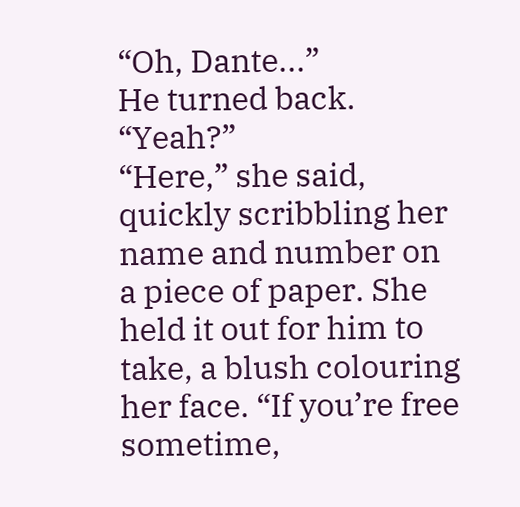“Oh, Dante...”
He turned back. “Yeah?”
“Here,” she said, quickly scribbling her name and number on a piece of paper. She held it out for him to take, a blush colouring her face. “If you’re free sometime,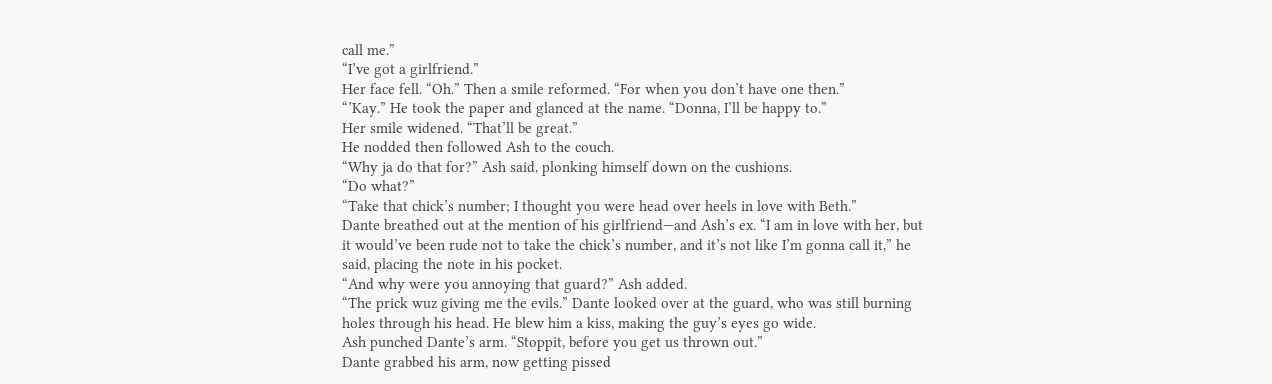call me.”
“I’ve got a girlfriend.”
Her face fell. “Oh.” Then a smile reformed. “For when you don’t have one then.”
“’Kay.” He took the paper and glanced at the name. “Donna, I’ll be happy to.”
Her smile widened. “That’ll be great.”
He nodded then followed Ash to the couch.
“Why ja do that for?” Ash said, plonking himself down on the cushions.
“Do what?”
“Take that chick’s number; I thought you were head over heels in love with Beth.”
Dante breathed out at the mention of his girlfriend—and Ash’s ex. “I am in love with her, but it would’ve been rude not to take the chick’s number, and it’s not like I’m gonna call it,” he said, placing the note in his pocket.
“And why were you annoying that guard?” Ash added.
“The prick wuz giving me the evils.” Dante looked over at the guard, who was still burning holes through his head. He blew him a kiss, making the guy’s eyes go wide.
Ash punched Dante’s arm. “Stoppit, before you get us thrown out.”
Dante grabbed his arm, now getting pissed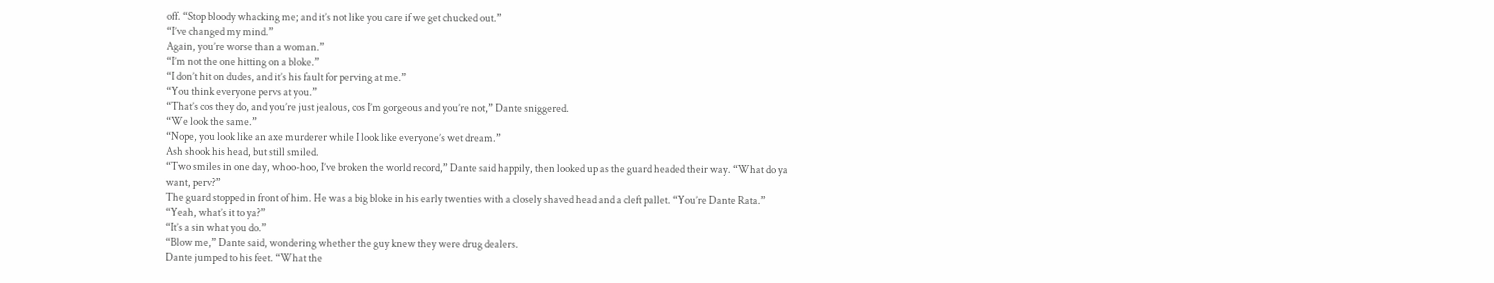off. “Stop bloody whacking me; and it’s not like you care if we get chucked out.”
“I’ve changed my mind.”
Again, you’re worse than a woman.”
“I’m not the one hitting on a bloke.”
“I don’t hit on dudes, and it’s his fault for perving at me.”
“You think everyone pervs at you.”
“That’s cos they do, and you’re just jealous, cos I’m gorgeous and you’re not,” Dante sniggered.
“We look the same.”
“Nope, you look like an axe murderer while I look like everyone’s wet dream.”
Ash shook his head, but still smiled.
“Two smiles in one day, whoo-hoo, I’ve broken the world record,” Dante said happily, then looked up as the guard headed their way. “What do ya want, perv?”
The guard stopped in front of him. He was a big bloke in his early twenties with a closely shaved head and a cleft pallet. “You’re Dante Rata.”
“Yeah, what’s it to ya?”
“It’s a sin what you do.”
“Blow me,” Dante said, wondering whether the guy knew they were drug dealers.
Dante jumped to his feet. “What the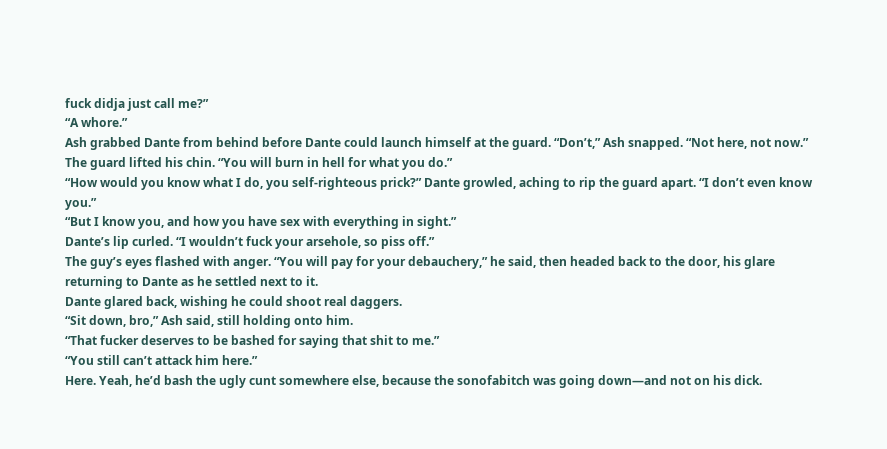fuck didja just call me?”
“A whore.”
Ash grabbed Dante from behind before Dante could launch himself at the guard. “Don’t,” Ash snapped. “Not here, not now.”
The guard lifted his chin. “You will burn in hell for what you do.”
“How would you know what I do, you self-righteous prick?” Dante growled, aching to rip the guard apart. “I don’t even know you.”
“But I know you, and how you have sex with everything in sight.”
Dante’s lip curled. “I wouldn’t fuck your arsehole, so piss off.”
The guy’s eyes flashed with anger. “You will pay for your debauchery,” he said, then headed back to the door, his glare returning to Dante as he settled next to it.
Dante glared back, wishing he could shoot real daggers.
“Sit down, bro,” Ash said, still holding onto him.
“That fucker deserves to be bashed for saying that shit to me.”
“You still can’t attack him here.”
Here. Yeah, he’d bash the ugly cunt somewhere else, because the sonofabitch was going down—and not on his dick.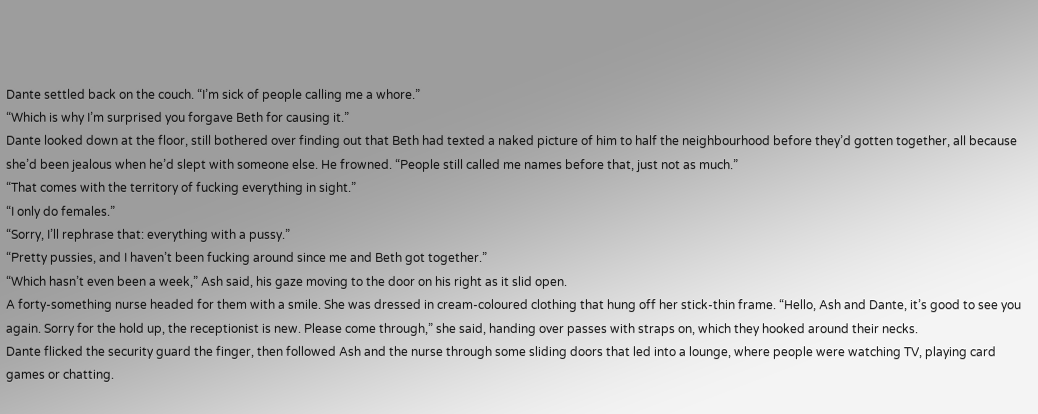Dante settled back on the couch. “I’m sick of people calling me a whore.”
“Which is why I’m surprised you forgave Beth for causing it.”
Dante looked down at the floor, still bothered over finding out that Beth had texted a naked picture of him to half the neighbourhood before they’d gotten together, all because she’d been jealous when he’d slept with someone else. He frowned. “People still called me names before that, just not as much.”
“That comes with the territory of fucking everything in sight.”
“I only do females.”
“Sorry, I’ll rephrase that: everything with a pussy.”
“Pretty pussies, and I haven’t been fucking around since me and Beth got together.”
“Which hasn’t even been a week,” Ash said, his gaze moving to the door on his right as it slid open.
A forty-something nurse headed for them with a smile. She was dressed in cream-coloured clothing that hung off her stick-thin frame. “Hello, Ash and Dante, it’s good to see you again. Sorry for the hold up, the receptionist is new. Please come through,” she said, handing over passes with straps on, which they hooked around their necks.
Dante flicked the security guard the finger, then followed Ash and the nurse through some sliding doors that led into a lounge, where people were watching TV, playing card games or chatting.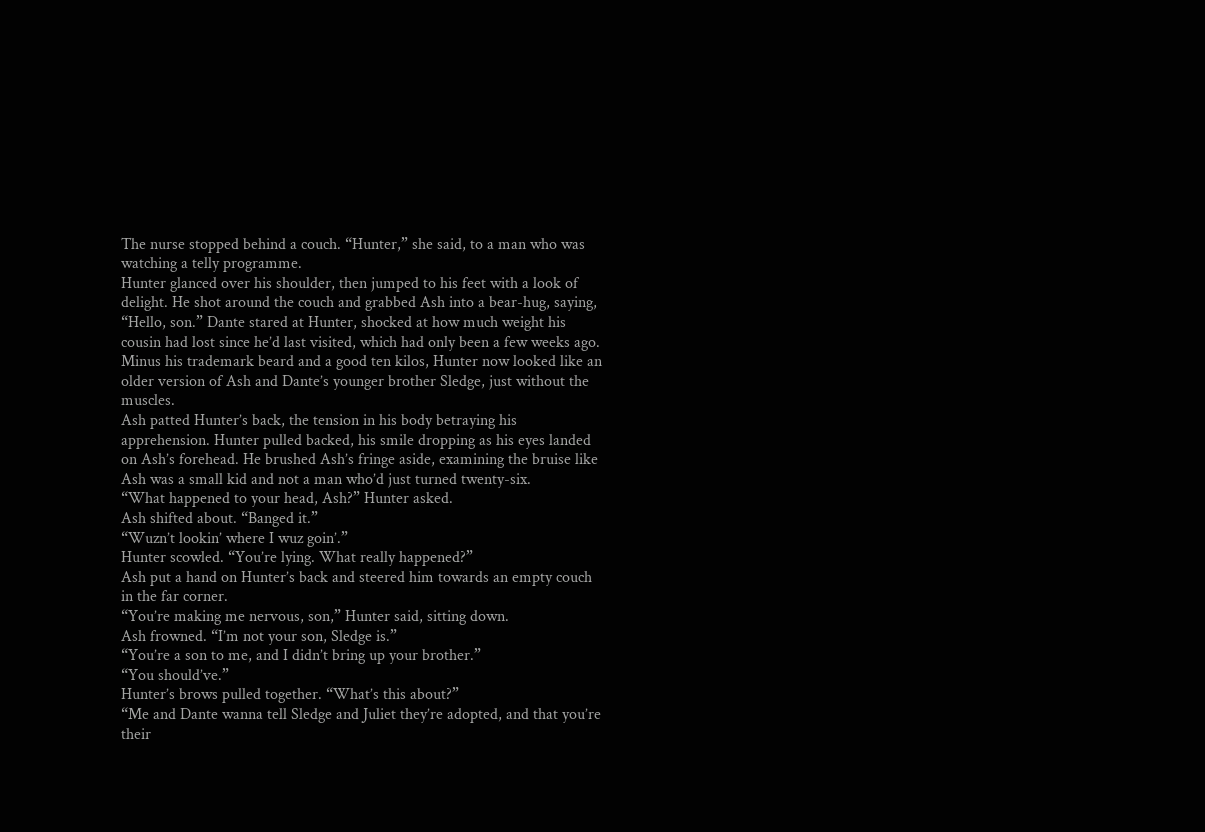The nurse stopped behind a couch. “Hunter,” she said, to a man who was watching a telly programme.
Hunter glanced over his shoulder, then jumped to his feet with a look of delight. He shot around the couch and grabbed Ash into a bear-hug, saying, “Hello, son.” Dante stared at Hunter, shocked at how much weight his cousin had lost since he’d last visited, which had only been a few weeks ago. Minus his trademark beard and a good ten kilos, Hunter now looked like an older version of Ash and Dante’s younger brother Sledge, just without the muscles.
Ash patted Hunter’s back, the tension in his body betraying his apprehension. Hunter pulled backed, his smile dropping as his eyes landed on Ash’s forehead. He brushed Ash’s fringe aside, examining the bruise like Ash was a small kid and not a man who’d just turned twenty-six.
“What happened to your head, Ash?” Hunter asked.
Ash shifted about. “Banged it.”
“Wuzn’t lookin’ where I wuz goin’.”
Hunter scowled. “You’re lying. What really happened?”
Ash put a hand on Hunter’s back and steered him towards an empty couch in the far corner.
“You’re making me nervous, son,” Hunter said, sitting down.
Ash frowned. “I’m not your son, Sledge is.”
“You’re a son to me, and I didn’t bring up your brother.”
“You should’ve.”
Hunter’s brows pulled together. “What’s this about?”
“Me and Dante wanna tell Sledge and Juliet they’re adopted, and that you’re their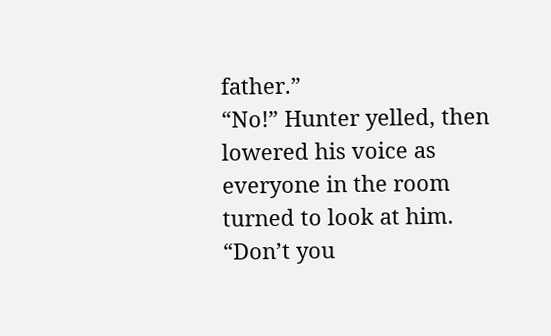father.”
“No!” Hunter yelled, then lowered his voice as everyone in the room turned to look at him. “Don’t you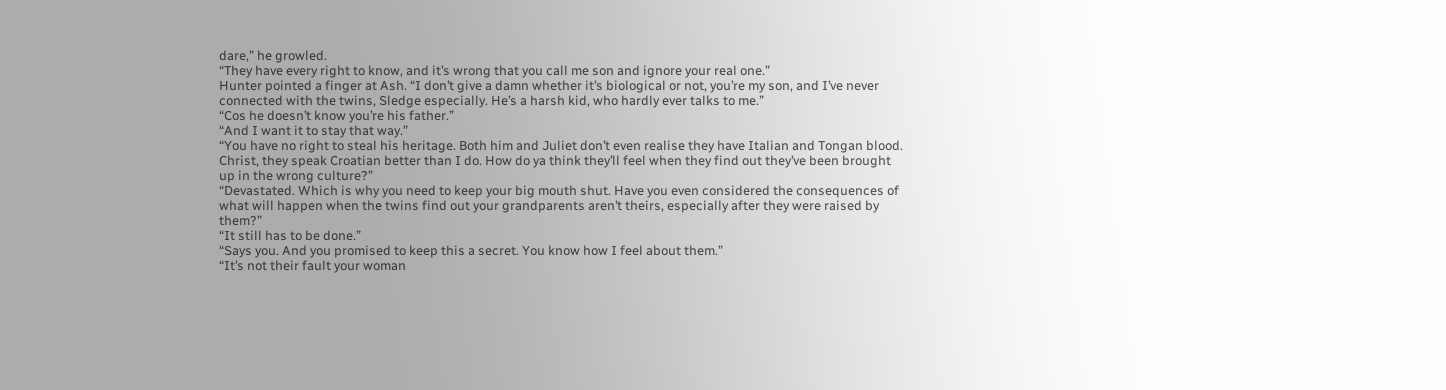dare,” he growled.
“They have every right to know, and it’s wrong that you call me son and ignore your real one.”
Hunter pointed a finger at Ash. “I don’t give a damn whether it’s biological or not, you’re my son, and I’ve never connected with the twins, Sledge especially. He’s a harsh kid, who hardly ever talks to me.”
“Cos he doesn’t know you’re his father.”
“And I want it to stay that way.”
“You have no right to steal his heritage. Both him and Juliet don’t even realise they have Italian and Tongan blood. Christ, they speak Croatian better than I do. How do ya think they’ll feel when they find out they’ve been brought up in the wrong culture?”
“Devastated. Which is why you need to keep your big mouth shut. Have you even considered the consequences of what will happen when the twins find out your grandparents aren’t theirs, especially after they were raised by them?”
“It still has to be done.”
“Says you. And you promised to keep this a secret. You know how I feel about them.”
“It’s not their fault your woman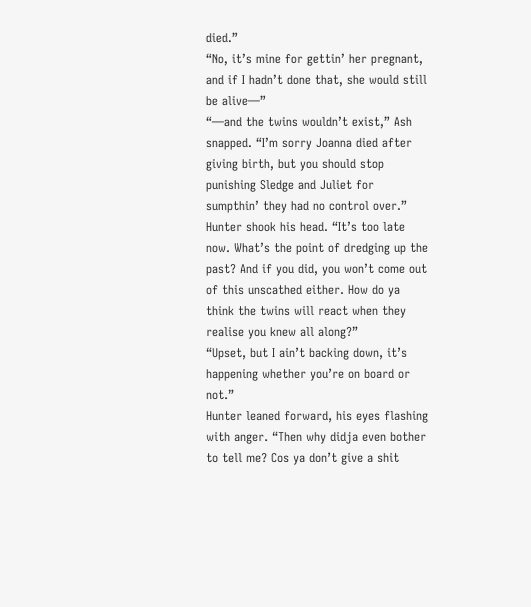died.”
“No, it’s mine for gettin’ her pregnant, and if I hadn’t done that, she would still be alive—”
“—and the twins wouldn’t exist,” Ash snapped. “I’m sorry Joanna died after giving birth, but you should stop punishing Sledge and Juliet for sumpthin’ they had no control over.”
Hunter shook his head. “It’s too late now. What’s the point of dredging up the past? And if you did, you won’t come out of this unscathed either. How do ya think the twins will react when they realise you knew all along?”
“Upset, but I ain’t backing down, it’s happening whether you’re on board or not.”
Hunter leaned forward, his eyes flashing with anger. “Then why didja even bother to tell me? Cos ya don’t give a shit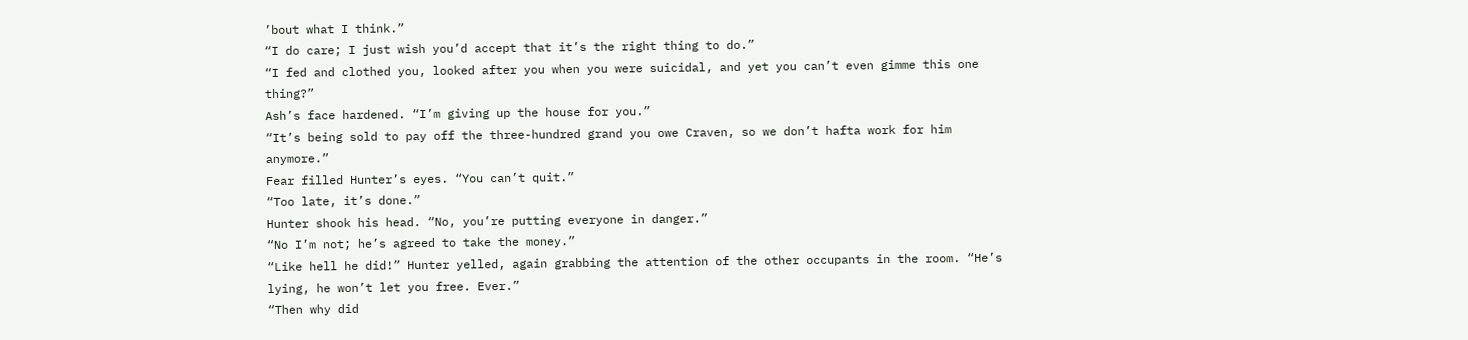’bout what I think.”
“I do care; I just wish you’d accept that it’s the right thing to do.”
“I fed and clothed you, looked after you when you were suicidal, and yet you can’t even gimme this one thing?”
Ash’s face hardened. “I’m giving up the house for you.”
“It’s being sold to pay off the three-hundred grand you owe Craven, so we don’t hafta work for him anymore.”
Fear filled Hunter’s eyes. “You can’t quit.”
“Too late, it’s done.”
Hunter shook his head. “No, you’re putting everyone in danger.”
“No I’m not; he’s agreed to take the money.”
“Like hell he did!” Hunter yelled, again grabbing the attention of the other occupants in the room. “He’s lying, he won’t let you free. Ever.”
“Then why did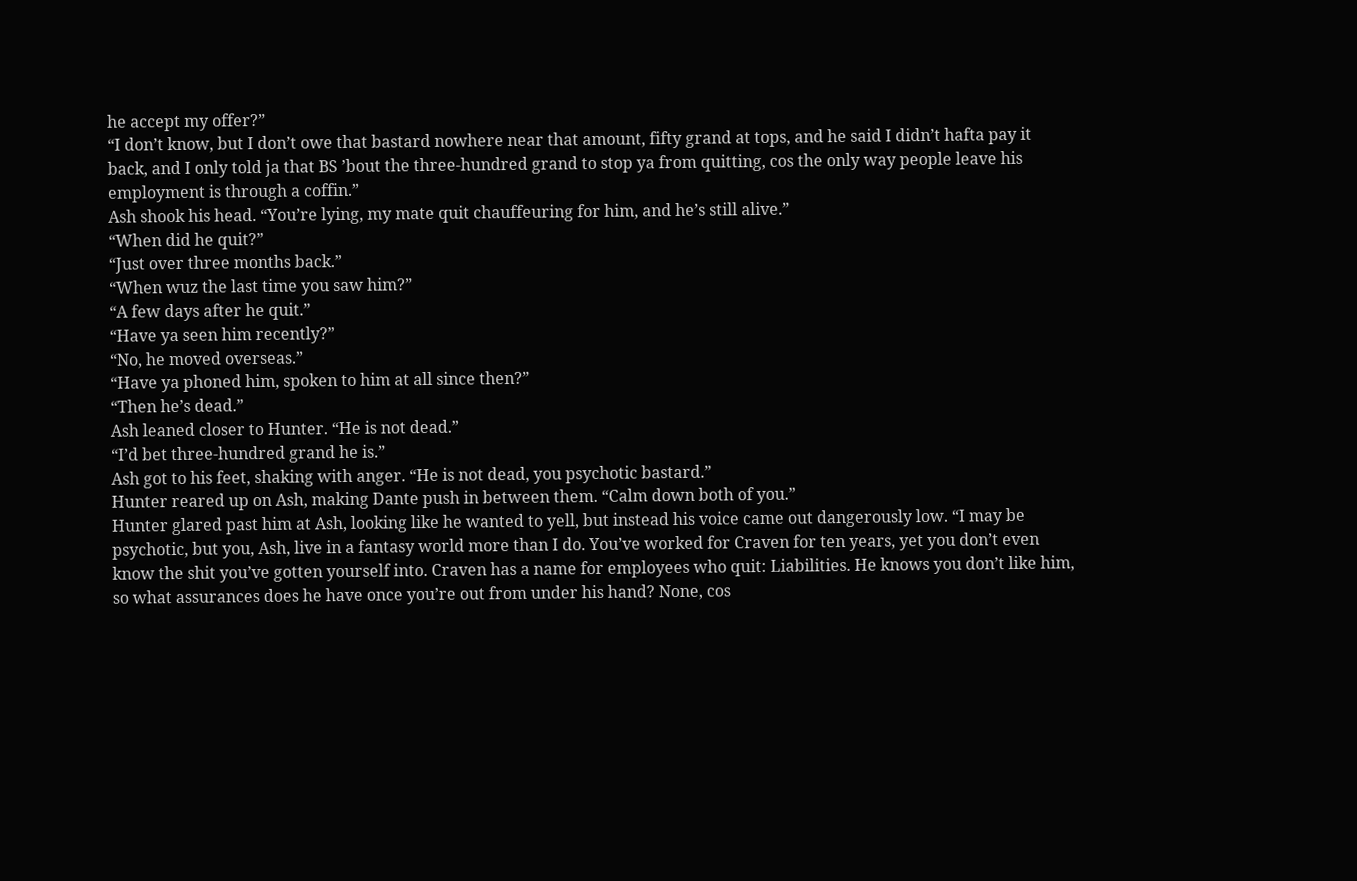he accept my offer?”
“I don’t know, but I don’t owe that bastard nowhere near that amount, fifty grand at tops, and he said I didn’t hafta pay it back, and I only told ja that BS ’bout the three-hundred grand to stop ya from quitting, cos the only way people leave his employment is through a coffin.”
Ash shook his head. “You’re lying, my mate quit chauffeuring for him, and he’s still alive.”
“When did he quit?”
“Just over three months back.”
“When wuz the last time you saw him?”
“A few days after he quit.”
“Have ya seen him recently?”
“No, he moved overseas.”
“Have ya phoned him, spoken to him at all since then?”
“Then he’s dead.”
Ash leaned closer to Hunter. “He is not dead.”
“I’d bet three-hundred grand he is.”
Ash got to his feet, shaking with anger. “He is not dead, you psychotic bastard.”
Hunter reared up on Ash, making Dante push in between them. “Calm down both of you.”
Hunter glared past him at Ash, looking like he wanted to yell, but instead his voice came out dangerously low. “I may be psychotic, but you, Ash, live in a fantasy world more than I do. You’ve worked for Craven for ten years, yet you don’t even know the shit you’ve gotten yourself into. Craven has a name for employees who quit: Liabilities. He knows you don’t like him, so what assurances does he have once you’re out from under his hand? None, cos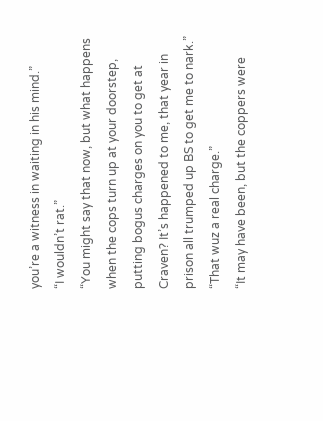you’re a witness in waiting in his mind.”
“I wouldn’t rat.”
“You might say that now, but what happens when the cops turn up at your doorstep, putting bogus charges on you to get at Craven? It’s happened to me, that year in prison all trumped up BS to get me to nark.”
“That wuz a real charge.”
“It may have been, but the coppers were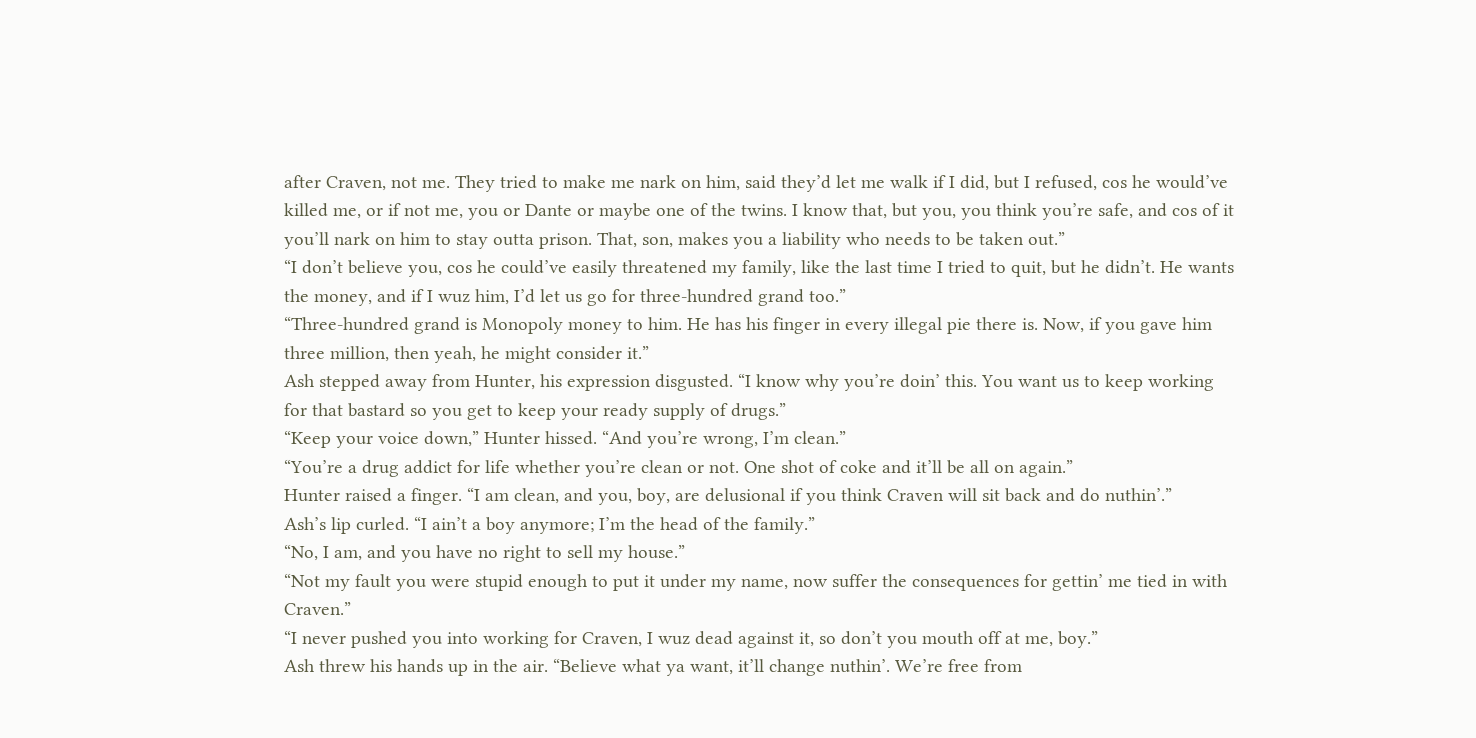after Craven, not me. They tried to make me nark on him, said they’d let me walk if I did, but I refused, cos he would’ve killed me, or if not me, you or Dante or maybe one of the twins. I know that, but you, you think you’re safe, and cos of it you’ll nark on him to stay outta prison. That, son, makes you a liability who needs to be taken out.”
“I don’t believe you, cos he could’ve easily threatened my family, like the last time I tried to quit, but he didn’t. He wants the money, and if I wuz him, I’d let us go for three-hundred grand too.”
“Three-hundred grand is Monopoly money to him. He has his finger in every illegal pie there is. Now, if you gave him three million, then yeah, he might consider it.”
Ash stepped away from Hunter, his expression disgusted. “I know why you’re doin’ this. You want us to keep working for that bastard so you get to keep your ready supply of drugs.”
“Keep your voice down,” Hunter hissed. “And you’re wrong, I’m clean.”
“You’re a drug addict for life whether you’re clean or not. One shot of coke and it’ll be all on again.”
Hunter raised a finger. “I am clean, and you, boy, are delusional if you think Craven will sit back and do nuthin’.”
Ash’s lip curled. “I ain’t a boy anymore; I’m the head of the family.”
“No, I am, and you have no right to sell my house.”
“Not my fault you were stupid enough to put it under my name, now suffer the consequences for gettin’ me tied in with Craven.”
“I never pushed you into working for Craven, I wuz dead against it, so don’t you mouth off at me, boy.”
Ash threw his hands up in the air. “Believe what ya want, it’ll change nuthin’. We’re free from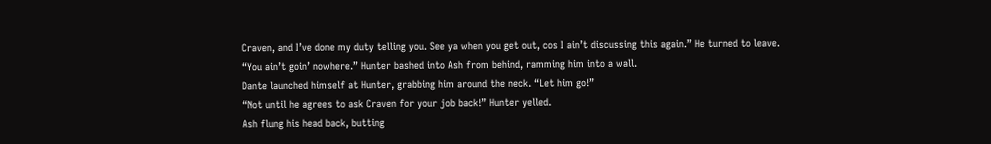Craven, and I’ve done my duty telling you. See ya when you get out, cos I ain’t discussing this again.” He turned to leave.
“You ain’t goin’ nowhere.” Hunter bashed into Ash from behind, ramming him into a wall.
Dante launched himself at Hunter, grabbing him around the neck. “Let him go!”
“Not until he agrees to ask Craven for your job back!” Hunter yelled.
Ash flung his head back, butting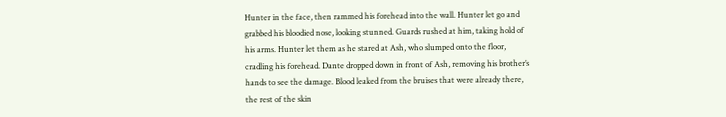Hunter in the face, then rammed his forehead into the wall. Hunter let go and grabbed his bloodied nose, looking stunned. Guards rushed at him, taking hold of his arms. Hunter let them as he stared at Ash, who slumped onto the floor, cradling his forehead. Dante dropped down in front of Ash, removing his brother’s hands to see the damage. Blood leaked from the bruises that were already there, the rest of the skin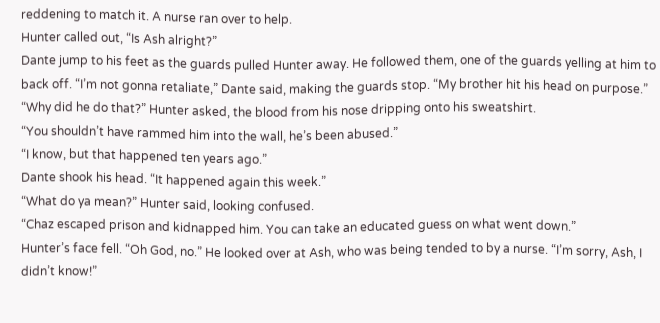reddening to match it. A nurse ran over to help.
Hunter called out, “Is Ash alright?”
Dante jump to his feet as the guards pulled Hunter away. He followed them, one of the guards yelling at him to back off. “I’m not gonna retaliate,” Dante said, making the guards stop. “My brother hit his head on purpose.”
“Why did he do that?” Hunter asked, the blood from his nose dripping onto his sweatshirt.
“You shouldn’t have rammed him into the wall, he’s been abused.”
“I know, but that happened ten years ago.”
Dante shook his head. “It happened again this week.”
“What do ya mean?” Hunter said, looking confused.
“Chaz escaped prison and kidnapped him. You can take an educated guess on what went down.”
Hunter’s face fell. “Oh God, no.” He looked over at Ash, who was being tended to by a nurse. “I’m sorry, Ash, I didn’t know!”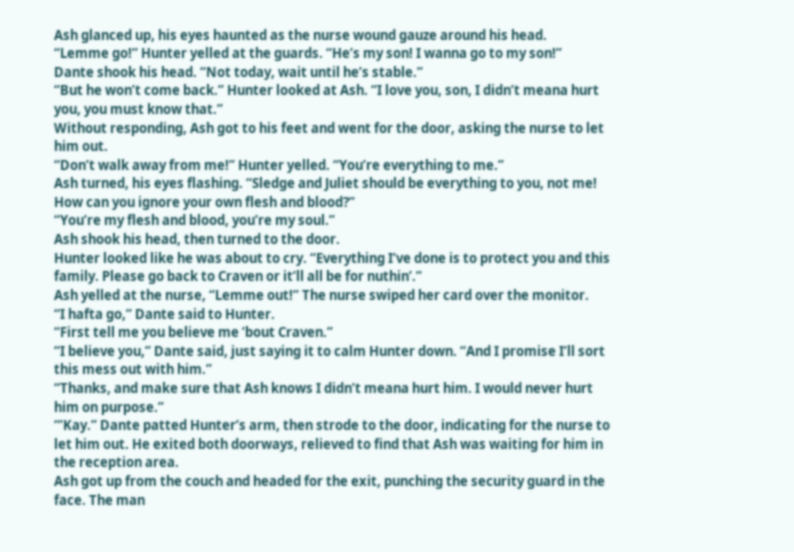Ash glanced up, his eyes haunted as the nurse wound gauze around his head.
“Lemme go!” Hunter yelled at the guards. “He’s my son! I wanna go to my son!”
Dante shook his head. “Not today, wait until he’s stable.”
“But he won’t come back.” Hunter looked at Ash. “I love you, son, I didn’t meana hurt you, you must know that.”
Without responding, Ash got to his feet and went for the door, asking the nurse to let him out.
“Don’t walk away from me!” Hunter yelled. “You’re everything to me.”
Ash turned, his eyes flashing. “Sledge and Juliet should be everything to you, not me! How can you ignore your own flesh and blood?”
“You’re my flesh and blood, you’re my soul.”
Ash shook his head, then turned to the door.
Hunter looked like he was about to cry. “Everything I’ve done is to protect you and this family. Please go back to Craven or it’ll all be for nuthin’.”
Ash yelled at the nurse, “Lemme out!” The nurse swiped her card over the monitor.
“I hafta go,” Dante said to Hunter.
“First tell me you believe me ’bout Craven.”
“I believe you,” Dante said, just saying it to calm Hunter down. “And I promise I’ll sort this mess out with him.”
“Thanks, and make sure that Ash knows I didn’t meana hurt him. I would never hurt him on purpose.”
“’Kay.” Dante patted Hunter’s arm, then strode to the door, indicating for the nurse to let him out. He exited both doorways, relieved to find that Ash was waiting for him in the reception area.
Ash got up from the couch and headed for the exit, punching the security guard in the face. The man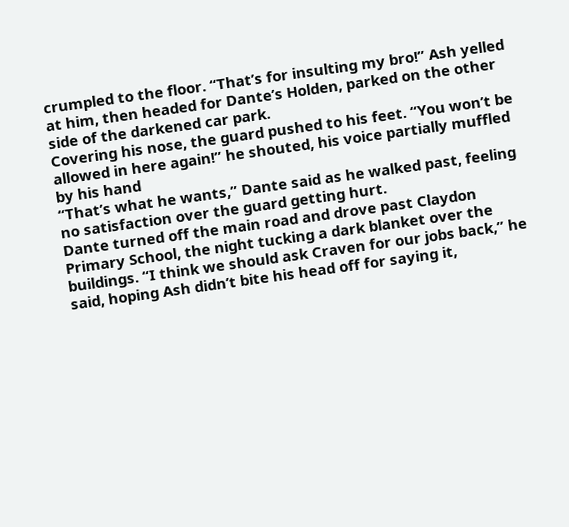crumpled to the floor. “That’s for insulting my bro!” Ash yelled at him, then headed for Dante’s Holden, parked on the other side of the darkened car park.
Covering his nose, the guard pushed to his feet. “You won’t be allowed in here again!” he shouted, his voice partially muffled by his hand
“That’s what he wants,” Dante said as he walked past, feeling no satisfaction over the guard getting hurt.
Dante turned off the main road and drove past Claydon Primary School, the night tucking a dark blanket over the buildings. “I think we should ask Craven for our jobs back,” he said, hoping Ash didn’t bite his head off for saying it,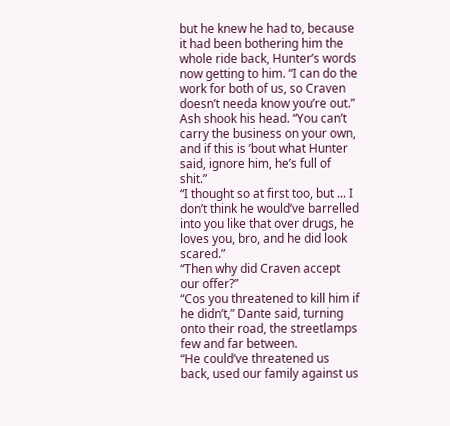but he knew he had to, because it had been bothering him the whole ride back, Hunter’s words now getting to him. “I can do the work for both of us, so Craven doesn’t needa know you’re out.”
Ash shook his head. “You can’t carry the business on your own, and if this is ’bout what Hunter said, ignore him, he’s full of shit.”
“I thought so at first too, but ... I don’t think he would’ve barrelled into you like that over drugs, he loves you, bro, and he did look scared.”
“Then why did Craven accept our offer?”
“Cos you threatened to kill him if he didn’t,” Dante said, turning onto their road, the streetlamps few and far between.
“He could’ve threatened us back, used our family against us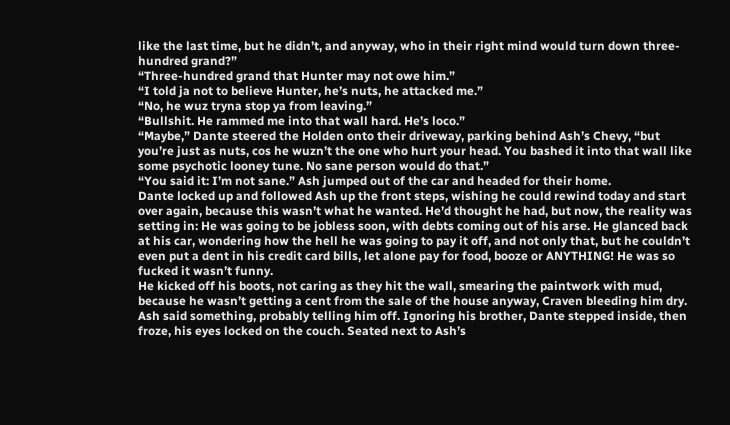like the last time, but he didn’t, and anyway, who in their right mind would turn down three-hundred grand?”
“Three-hundred grand that Hunter may not owe him.”
“I told ja not to believe Hunter, he’s nuts, he attacked me.”
“No, he wuz tryna stop ya from leaving.”
“Bullshit. He rammed me into that wall hard. He’s loco.”
“Maybe,” Dante steered the Holden onto their driveway, parking behind Ash’s Chevy, “but you’re just as nuts, cos he wuzn’t the one who hurt your head. You bashed it into that wall like some psychotic looney tune. No sane person would do that.”
“You said it: I’m not sane.” Ash jumped out of the car and headed for their home.
Dante locked up and followed Ash up the front steps, wishing he could rewind today and start over again, because this wasn’t what he wanted. He’d thought he had, but now, the reality was setting in: He was going to be jobless soon, with debts coming out of his arse. He glanced back at his car, wondering how the hell he was going to pay it off, and not only that, but he couldn’t even put a dent in his credit card bills, let alone pay for food, booze or ANYTHING! He was so fucked it wasn’t funny.
He kicked off his boots, not caring as they hit the wall, smearing the paintwork with mud, because he wasn’t getting a cent from the sale of the house anyway, Craven bleeding him dry.
Ash said something, probably telling him off. Ignoring his brother, Dante stepped inside, then froze, his eyes locked on the couch. Seated next to Ash’s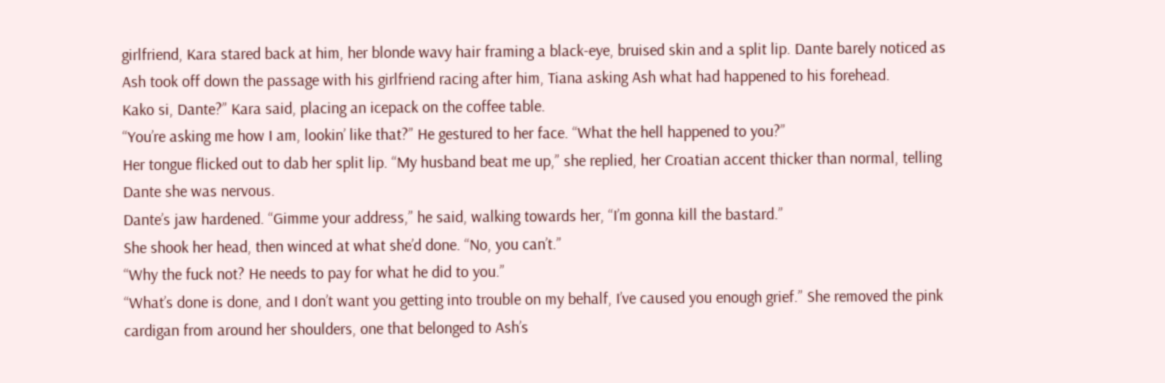girlfriend, Kara stared back at him, her blonde wavy hair framing a black-eye, bruised skin and a split lip. Dante barely noticed as Ash took off down the passage with his girlfriend racing after him, Tiana asking Ash what had happened to his forehead.
Kako si, Dante?” Kara said, placing an icepack on the coffee table.
“You’re asking me how I am, lookin’ like that?” He gestured to her face. “What the hell happened to you?”
Her tongue flicked out to dab her split lip. “My husband beat me up,” she replied, her Croatian accent thicker than normal, telling Dante she was nervous.
Dante’s jaw hardened. “Gimme your address,” he said, walking towards her, “I’m gonna kill the bastard.”
She shook her head, then winced at what she’d done. “No, you can’t.”
“Why the fuck not? He needs to pay for what he did to you.”
“What’s done is done, and I don’t want you getting into trouble on my behalf, I’ve caused you enough grief.” She removed the pink cardigan from around her shoulders, one that belonged to Ash’s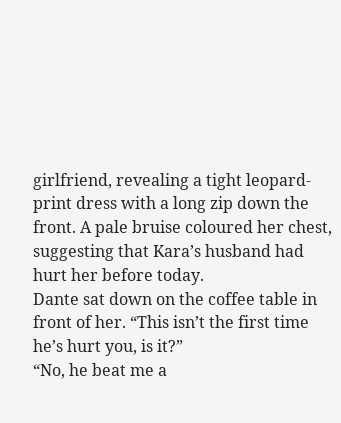girlfriend, revealing a tight leopard-print dress with a long zip down the front. A pale bruise coloured her chest, suggesting that Kara’s husband had hurt her before today.
Dante sat down on the coffee table in front of her. “This isn’t the first time he’s hurt you, is it?”
“No, he beat me a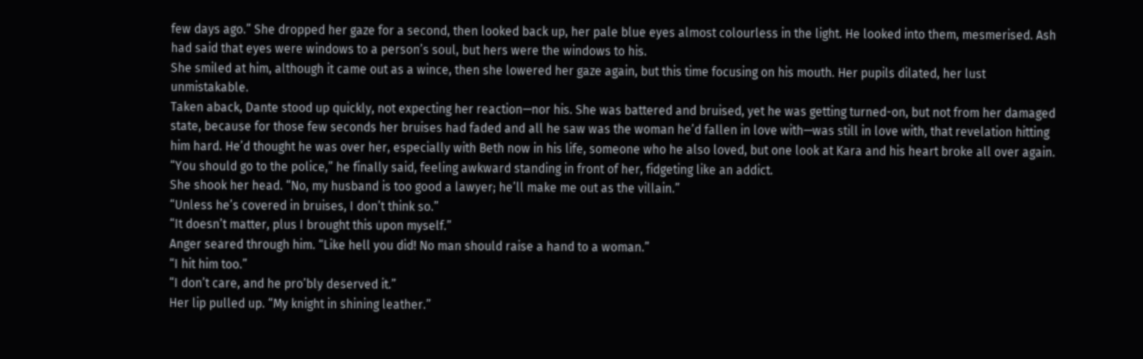few days ago.” She dropped her gaze for a second, then looked back up, her pale blue eyes almost colourless in the light. He looked into them, mesmerised. Ash had said that eyes were windows to a person’s soul, but hers were the windows to his.
She smiled at him, although it came out as a wince, then she lowered her gaze again, but this time focusing on his mouth. Her pupils dilated, her lust unmistakable.
Taken aback, Dante stood up quickly, not expecting her reaction—nor his. She was battered and bruised, yet he was getting turned-on, but not from her damaged state, because for those few seconds her bruises had faded and all he saw was the woman he’d fallen in love with—was still in love with, that revelation hitting him hard. He’d thought he was over her, especially with Beth now in his life, someone who he also loved, but one look at Kara and his heart broke all over again.
“You should go to the police,” he finally said, feeling awkward standing in front of her, fidgeting like an addict.
She shook her head. “No, my husband is too good a lawyer; he’ll make me out as the villain.”
“Unless he’s covered in bruises, I don’t think so.”
“It doesn’t matter, plus I brought this upon myself.”
Anger seared through him. “Like hell you did! No man should raise a hand to a woman.”
“I hit him too.”
“I don’t care, and he pro’bly deserved it.”
Her lip pulled up. “My knight in shining leather.”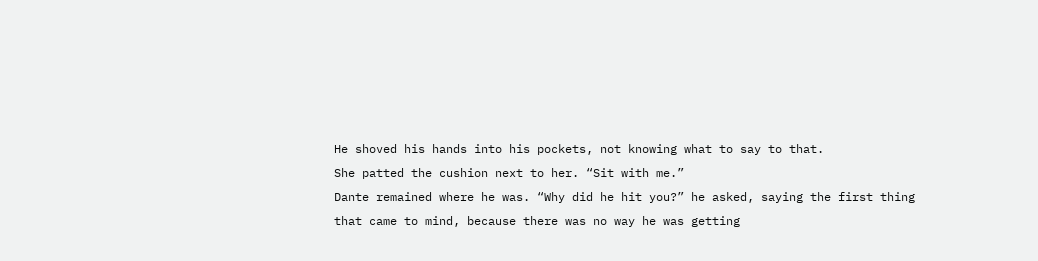He shoved his hands into his pockets, not knowing what to say to that.
She patted the cushion next to her. “Sit with me.”
Dante remained where he was. “Why did he hit you?” he asked, saying the first thing that came to mind, because there was no way he was getting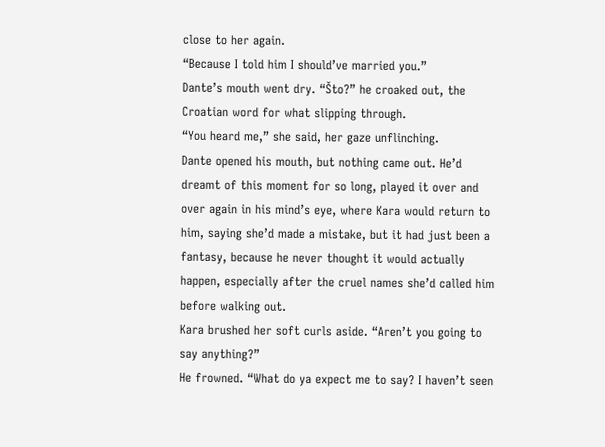close to her again.
“Because I told him I should’ve married you.”
Dante’s mouth went dry. “Što?” he croaked out, the Croatian word for what slipping through.
“You heard me,” she said, her gaze unflinching.
Dante opened his mouth, but nothing came out. He’d dreamt of this moment for so long, played it over and over again in his mind’s eye, where Kara would return to him, saying she’d made a mistake, but it had just been a fantasy, because he never thought it would actually happen, especially after the cruel names she’d called him before walking out.
Kara brushed her soft curls aside. “Aren’t you going to say anything?”
He frowned. “What do ya expect me to say? I haven’t seen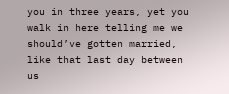you in three years, yet you walk in here telling me we should’ve gotten married, like that last day between us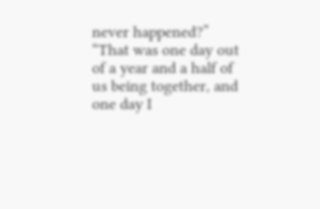never happened?”
“That was one day out of a year and a half of us being together, and one day I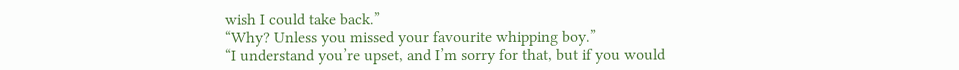wish I could take back.”
“Why? Unless you missed your favourite whipping boy.”
“I understand you’re upset, and I’m sorry for that, but if you would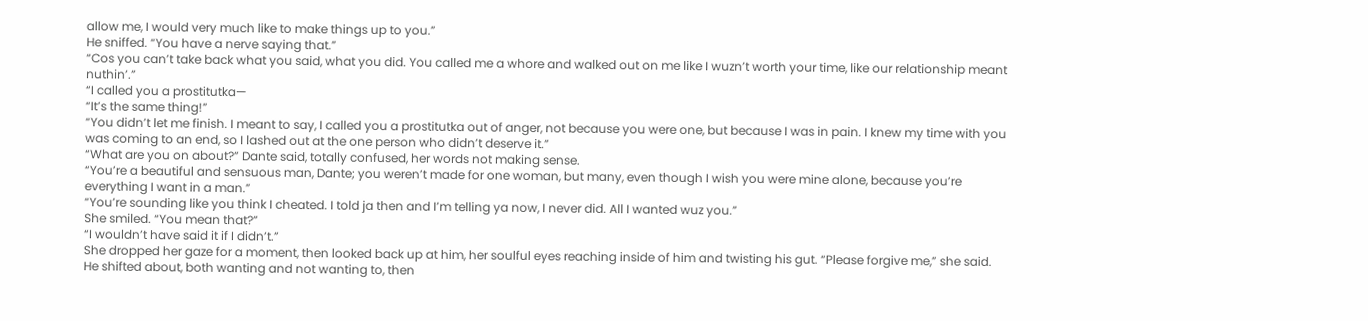allow me, I would very much like to make things up to you.”
He sniffed. “You have a nerve saying that.”
“Cos you can’t take back what you said, what you did. You called me a whore and walked out on me like I wuzn’t worth your time, like our relationship meant nuthin’.”
“I called you a prostitutka—
“It’s the same thing!”
“You didn’t let me finish. I meant to say, I called you a prostitutka out of anger, not because you were one, but because I was in pain. I knew my time with you was coming to an end, so I lashed out at the one person who didn’t deserve it.”
“What are you on about?” Dante said, totally confused, her words not making sense.
“You’re a beautiful and sensuous man, Dante; you weren’t made for one woman, but many, even though I wish you were mine alone, because you’re everything I want in a man.”
“You’re sounding like you think I cheated. I told ja then and I’m telling ya now, I never did. All I wanted wuz you.”
She smiled. “You mean that?”
“I wouldn’t have said it if I didn’t.”
She dropped her gaze for a moment, then looked back up at him, her soulful eyes reaching inside of him and twisting his gut. “Please forgive me,” she said.
He shifted about, both wanting and not wanting to, then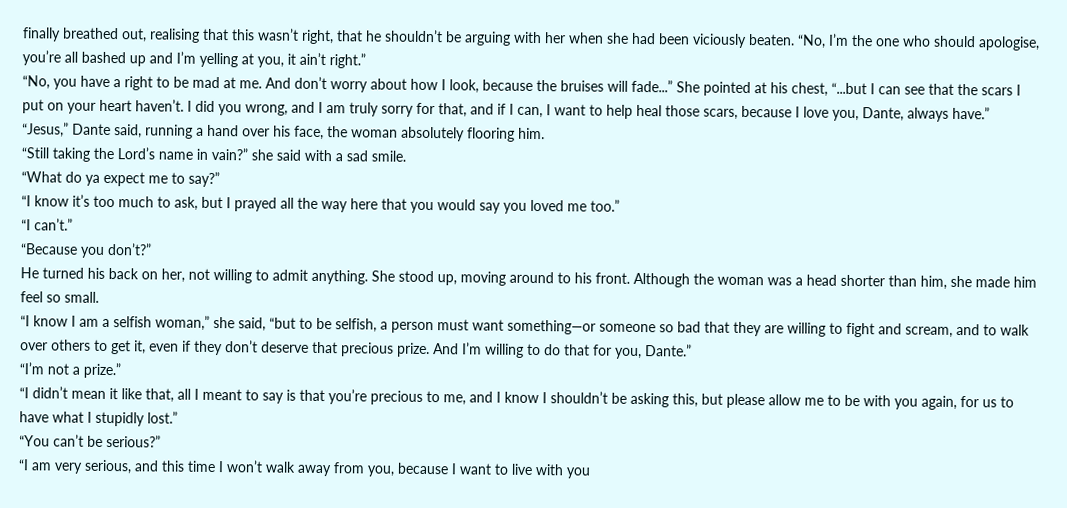finally breathed out, realising that this wasn’t right, that he shouldn’t be arguing with her when she had been viciously beaten. “No, I’m the one who should apologise, you’re all bashed up and I’m yelling at you, it ain’t right.”
“No, you have a right to be mad at me. And don’t worry about how I look, because the bruises will fade...” She pointed at his chest, “...but I can see that the scars I put on your heart haven’t. I did you wrong, and I am truly sorry for that, and if I can, I want to help heal those scars, because I love you, Dante, always have.”
“Jesus,” Dante said, running a hand over his face, the woman absolutely flooring him.
“Still taking the Lord’s name in vain?” she said with a sad smile.
“What do ya expect me to say?”
“I know it’s too much to ask, but I prayed all the way here that you would say you loved me too.”
“I can’t.”
“Because you don’t?”
He turned his back on her, not willing to admit anything. She stood up, moving around to his front. Although the woman was a head shorter than him, she made him feel so small.
“I know I am a selfish woman,” she said, “but to be selfish, a person must want something—or someone so bad that they are willing to fight and scream, and to walk over others to get it, even if they don’t deserve that precious prize. And I’m willing to do that for you, Dante.”
“I’m not a prize.”
“I didn’t mean it like that, all I meant to say is that you’re precious to me, and I know I shouldn’t be asking this, but please allow me to be with you again, for us to have what I stupidly lost.”
“You can’t be serious?”
“I am very serious, and this time I won’t walk away from you, because I want to live with you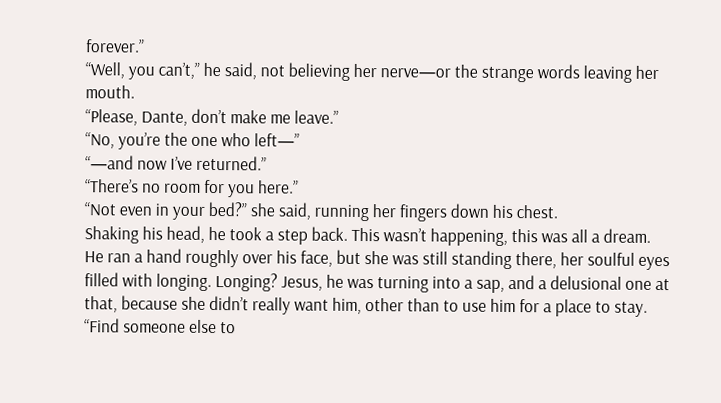forever.”
“Well, you can’t,” he said, not believing her nerve—or the strange words leaving her mouth.
“Please, Dante, don’t make me leave.”
“No, you’re the one who left—”
“—and now I’ve returned.”
“There’s no room for you here.”
“Not even in your bed?” she said, running her fingers down his chest.
Shaking his head, he took a step back. This wasn’t happening, this was all a dream. He ran a hand roughly over his face, but she was still standing there, her soulful eyes filled with longing. Longing? Jesus, he was turning into a sap, and a delusional one at that, because she didn’t really want him, other than to use him for a place to stay.
“Find someone else to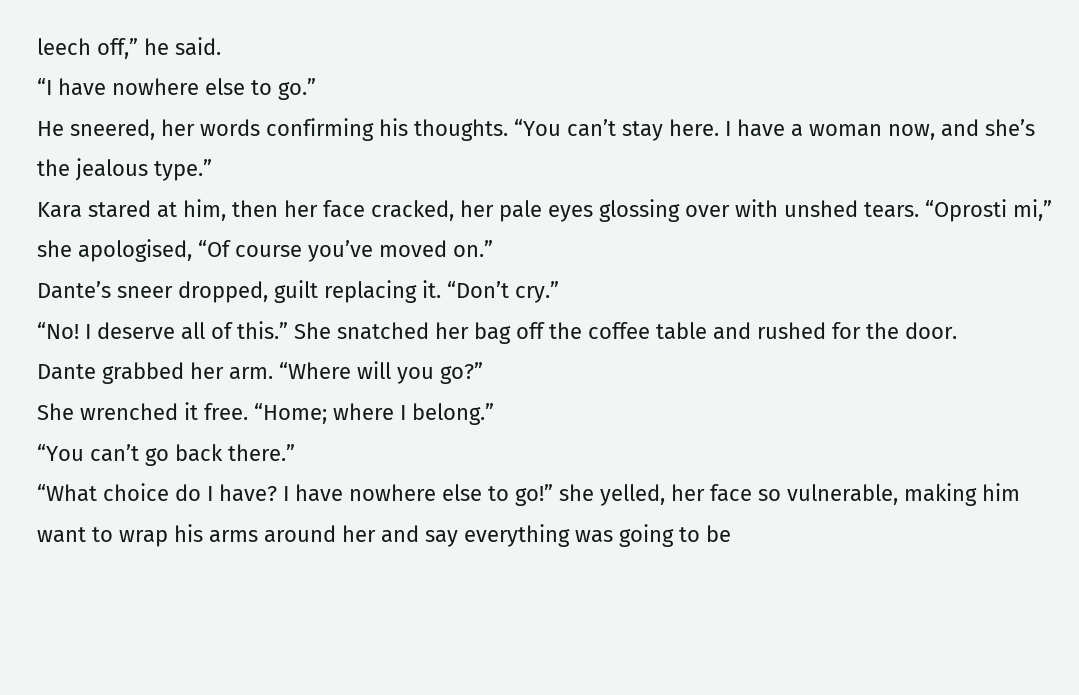leech off,” he said.
“I have nowhere else to go.”
He sneered, her words confirming his thoughts. “You can’t stay here. I have a woman now, and she’s the jealous type.”
Kara stared at him, then her face cracked, her pale eyes glossing over with unshed tears. “Oprosti mi,” she apologised, “Of course you’ve moved on.”
Dante’s sneer dropped, guilt replacing it. “Don’t cry.”
“No! I deserve all of this.” She snatched her bag off the coffee table and rushed for the door.
Dante grabbed her arm. “Where will you go?”
She wrenched it free. “Home; where I belong.”
“You can’t go back there.”
“What choice do I have? I have nowhere else to go!” she yelled, her face so vulnerable, making him want to wrap his arms around her and say everything was going to be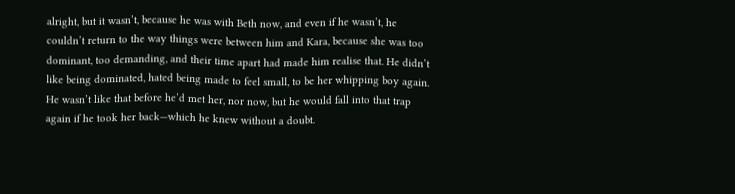alright, but it wasn’t, because he was with Beth now, and even if he wasn’t, he couldn’t return to the way things were between him and Kara, because she was too dominant, too demanding, and their time apart had made him realise that. He didn’t like being dominated, hated being made to feel small, to be her whipping boy again. He wasn’t like that before he’d met her, nor now, but he would fall into that trap again if he took her back—which he knew without a doubt.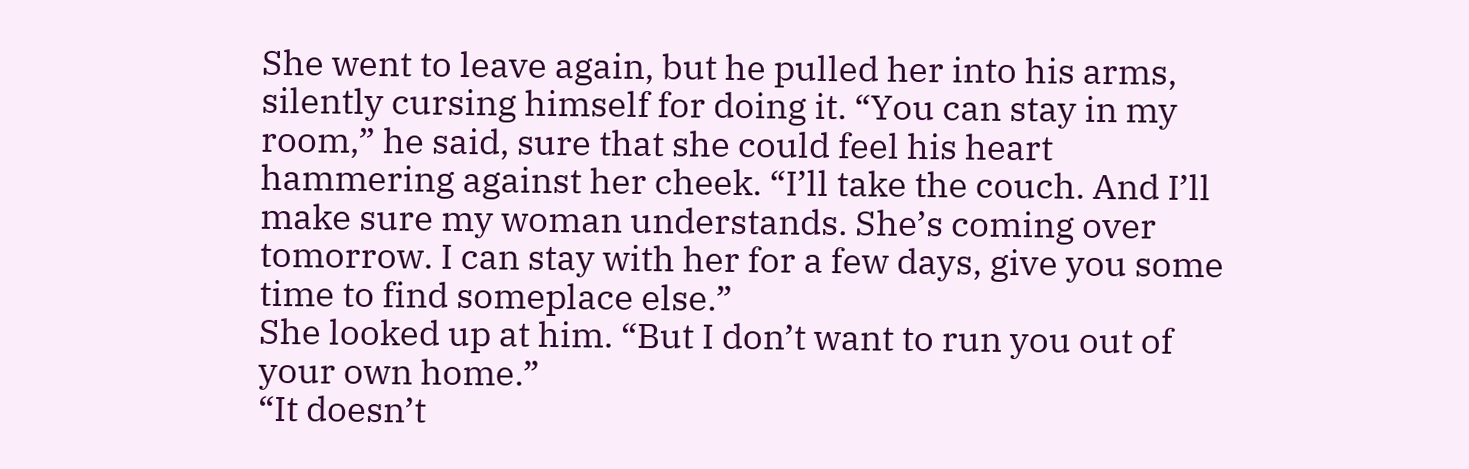She went to leave again, but he pulled her into his arms, silently cursing himself for doing it. “You can stay in my room,” he said, sure that she could feel his heart hammering against her cheek. “I’ll take the couch. And I’ll make sure my woman understands. She’s coming over tomorrow. I can stay with her for a few days, give you some time to find someplace else.”
She looked up at him. “But I don’t want to run you out of your own home.”
“It doesn’t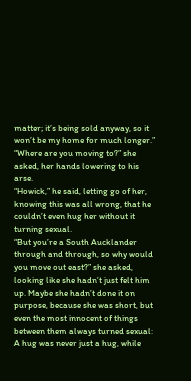matter; it’s being sold anyway, so it won’t be my home for much longer.”
“Where are you moving to?” she asked, her hands lowering to his arse.
“Howick,” he said, letting go of her, knowing this was all wrong, that he couldn’t even hug her without it turning sexual.
“But you’re a South Aucklander through and through, so why would you move out east?” she asked, looking like she hadn’t just felt him up. Maybe she hadn’t done it on purpose, because she was short, but even the most innocent of things between them always turned sexual: A hug was never just a hug, while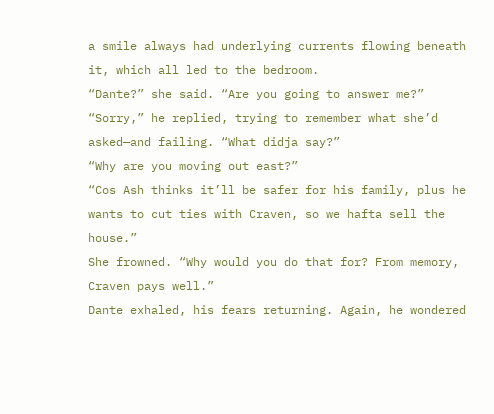a smile always had underlying currents flowing beneath it, which all led to the bedroom.
“Dante?” she said. “Are you going to answer me?”
“Sorry,” he replied, trying to remember what she’d asked—and failing. “What didja say?”
“Why are you moving out east?”
“Cos Ash thinks it’ll be safer for his family, plus he wants to cut ties with Craven, so we hafta sell the house.”
She frowned. “Why would you do that for? From memory, Craven pays well.”
Dante exhaled, his fears returning. Again, he wondered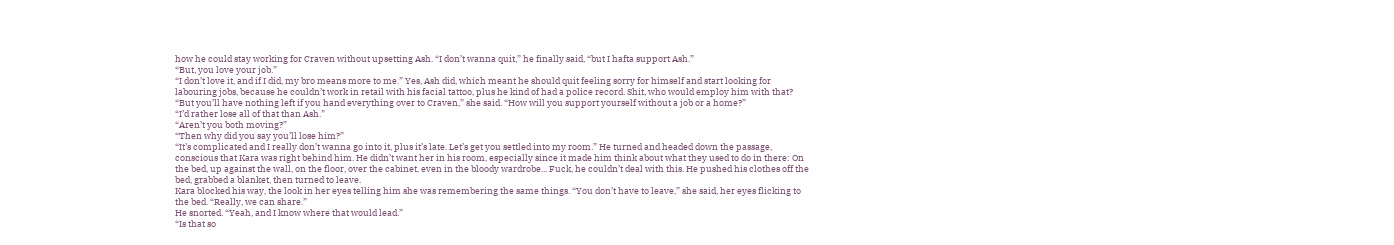how he could stay working for Craven without upsetting Ash. “I don’t wanna quit,” he finally said, “but I hafta support Ash.”
“But, you love your job.”
“I don’t love it, and if I did, my bro means more to me.” Yes, Ash did, which meant he should quit feeling sorry for himself and start looking for labouring jobs, because he couldn’t work in retail with his facial tattoo, plus he kind of had a police record. Shit, who would employ him with that?
“But you’ll have nothing left if you hand everything over to Craven,” she said. “How will you support yourself without a job or a home?”
“I’d rather lose all of that than Ash.”
“Aren’t you both moving?”
“Then why did you say you’ll lose him?”
“It’s complicated and I really don’t wanna go into it, plus it’s late. Let’s get you settled into my room.” He turned and headed down the passage, conscious that Kara was right behind him. He didn’t want her in his room, especially since it made him think about what they used to do in there: On the bed, up against the wall, on the floor, over the cabinet, even in the bloody wardrobe... Fuck, he couldn’t deal with this. He pushed his clothes off the bed, grabbed a blanket, then turned to leave.
Kara blocked his way, the look in her eyes telling him she was remembering the same things. “You don’t have to leave,” she said, her eyes flicking to the bed. “Really, we can share.”
He snorted. “Yeah, and I know where that would lead.”
“Is that so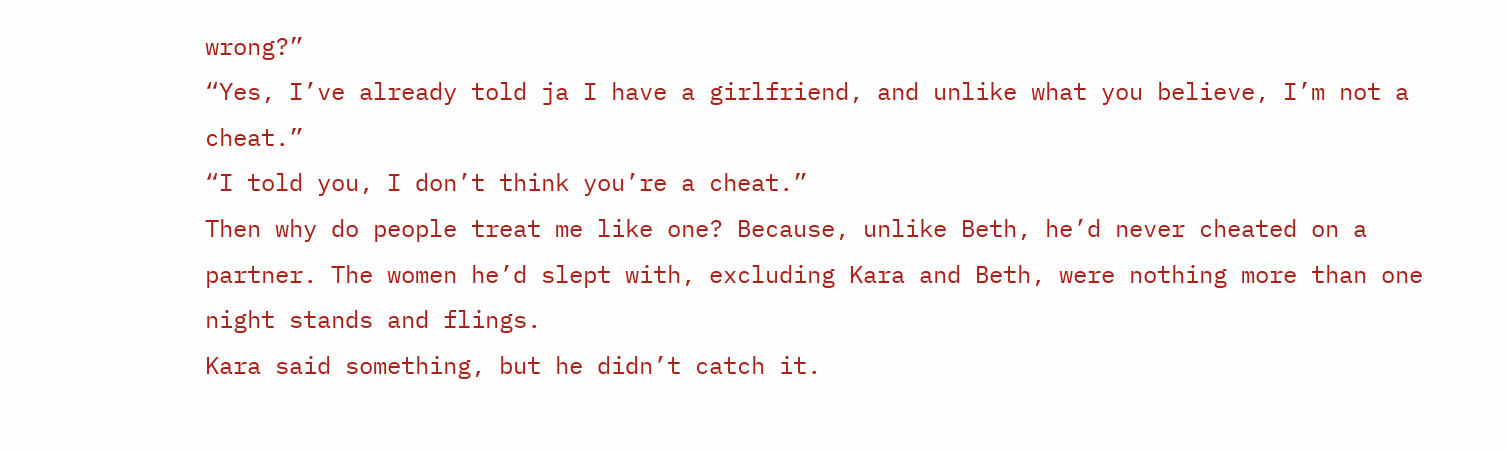wrong?”
“Yes, I’ve already told ja I have a girlfriend, and unlike what you believe, I’m not a cheat.”
“I told you, I don’t think you’re a cheat.”
Then why do people treat me like one? Because, unlike Beth, he’d never cheated on a partner. The women he’d slept with, excluding Kara and Beth, were nothing more than one night stands and flings.
Kara said something, but he didn’t catch it.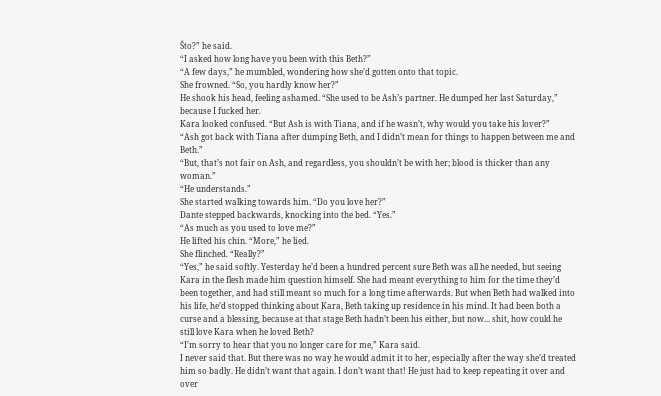Što?” he said.
“I asked how long have you been with this Beth?”
“A few days,” he mumbled, wondering how she’d gotten onto that topic.
She frowned. “So, you hardly know her?”
He shook his head, feeling ashamed. “She used to be Ash’s partner. He dumped her last Saturday,” because I fucked her.
Kara looked confused. “But Ash is with Tiana, and if he wasn’t, why would you take his lover?”
“Ash got back with Tiana after dumping Beth, and I didn’t mean for things to happen between me and Beth.”
“But, that’s not fair on Ash, and regardless, you shouldn’t be with her; blood is thicker than any woman.”
“He understands.”
She started walking towards him. “Do you love her?”
Dante stepped backwards, knocking into the bed. “Yes.”
“As much as you used to love me?”
He lifted his chin. “More,” he lied.
She flinched. “Really?”
“Yes,” he said softly. Yesterday he’d been a hundred percent sure Beth was all he needed, but seeing Kara in the flesh made him question himself. She had meant everything to him for the time they’d been together, and had still meant so much for a long time afterwards. But when Beth had walked into his life, he’d stopped thinking about Kara, Beth taking up residence in his mind. It had been both a curse and a blessing, because at that stage Beth hadn’t been his either, but now... shit, how could he still love Kara when he loved Beth?
“I’m sorry to hear that you no longer care for me,” Kara said.
I never said that. But there was no way he would admit it to her, especially after the way she’d treated him so badly. He didn’t want that again. I don’t want that! He just had to keep repeating it over and over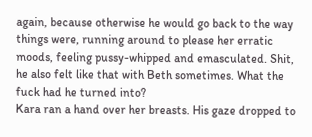again, because otherwise he would go back to the way things were, running around to please her erratic moods, feeling pussy-whipped and emasculated. Shit, he also felt like that with Beth sometimes. What the fuck had he turned into?
Kara ran a hand over her breasts. His gaze dropped to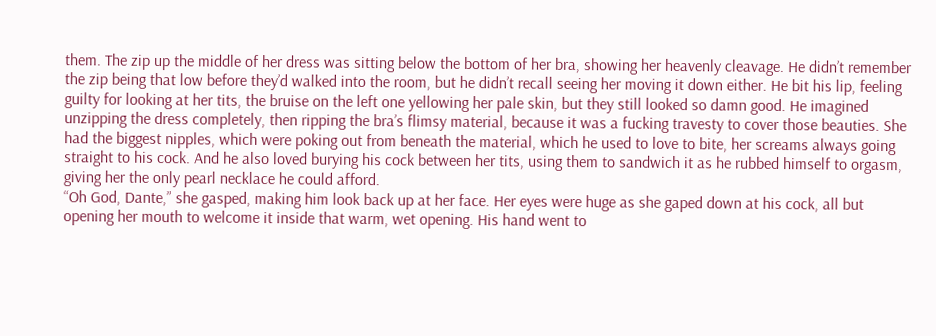them. The zip up the middle of her dress was sitting below the bottom of her bra, showing her heavenly cleavage. He didn’t remember the zip being that low before they’d walked into the room, but he didn’t recall seeing her moving it down either. He bit his lip, feeling guilty for looking at her tits, the bruise on the left one yellowing her pale skin, but they still looked so damn good. He imagined unzipping the dress completely, then ripping the bra’s flimsy material, because it was a fucking travesty to cover those beauties. She had the biggest nipples, which were poking out from beneath the material, which he used to love to bite, her screams always going straight to his cock. And he also loved burying his cock between her tits, using them to sandwich it as he rubbed himself to orgasm, giving her the only pearl necklace he could afford.
“Oh God, Dante,” she gasped, making him look back up at her face. Her eyes were huge as she gaped down at his cock, all but opening her mouth to welcome it inside that warm, wet opening. His hand went to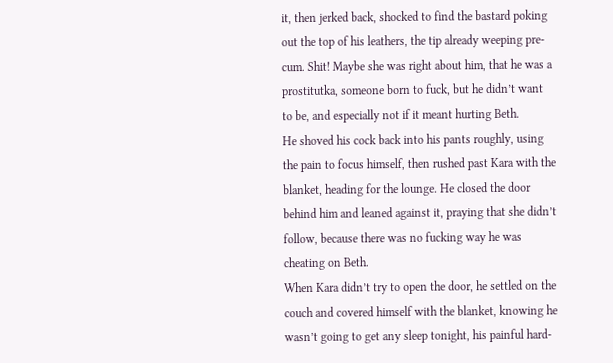it, then jerked back, shocked to find the bastard poking out the top of his leathers, the tip already weeping pre-cum. Shit! Maybe she was right about him, that he was a prostitutka, someone born to fuck, but he didn’t want to be, and especially not if it meant hurting Beth.
He shoved his cock back into his pants roughly, using the pain to focus himself, then rushed past Kara with the blanket, heading for the lounge. He closed the door behind him and leaned against it, praying that she didn’t follow, because there was no fucking way he was cheating on Beth.
When Kara didn’t try to open the door, he settled on the couch and covered himself with the blanket, knowing he wasn’t going to get any sleep tonight, his painful hard-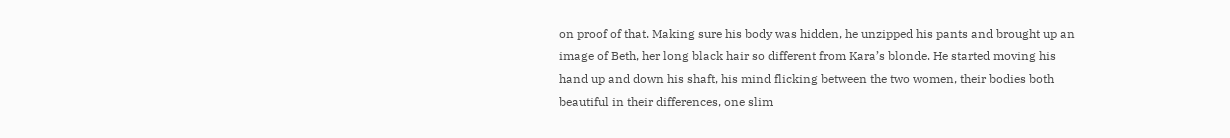on proof of that. Making sure his body was hidden, he unzipped his pants and brought up an image of Beth, her long black hair so different from Kara’s blonde. He started moving his hand up and down his shaft, his mind flicking between the two women, their bodies both beautiful in their differences, one slim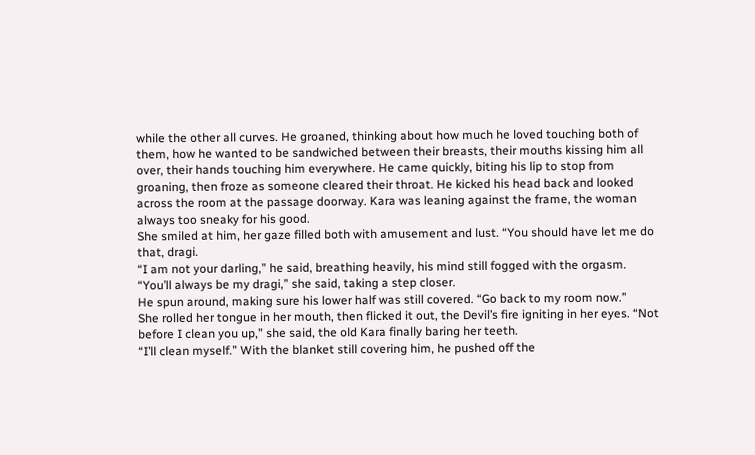while the other all curves. He groaned, thinking about how much he loved touching both of them, how he wanted to be sandwiched between their breasts, their mouths kissing him all over, their hands touching him everywhere. He came quickly, biting his lip to stop from groaning, then froze as someone cleared their throat. He kicked his head back and looked across the room at the passage doorway. Kara was leaning against the frame, the woman always too sneaky for his good.
She smiled at him, her gaze filled both with amusement and lust. “You should have let me do that, dragi.
“I am not your darling,” he said, breathing heavily, his mind still fogged with the orgasm.
“You’ll always be my dragi,” she said, taking a step closer.
He spun around, making sure his lower half was still covered. “Go back to my room now.”
She rolled her tongue in her mouth, then flicked it out, the Devil’s fire igniting in her eyes. “Not before I clean you up,” she said, the old Kara finally baring her teeth.
“I’ll clean myself.” With the blanket still covering him, he pushed off the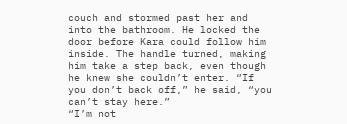couch and stormed past her and into the bathroom. He locked the door before Kara could follow him inside. The handle turned, making him take a step back, even though he knew she couldn’t enter. “If you don’t back off,” he said, “you can’t stay here.”
“I’m not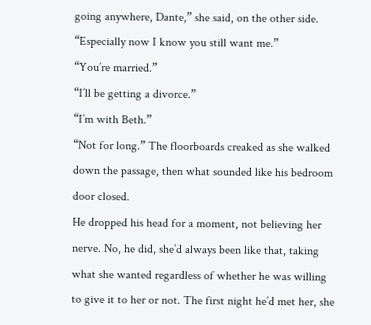going anywhere, Dante,” she said, on the other side. “Especially now I know you still want me.”
“You’re married.”
“I’ll be getting a divorce.”
“I’m with Beth.”
“Not for long.” The floorboards creaked as she walked down the passage, then what sounded like his bedroom door closed.
He dropped his head for a moment, not believing her nerve. No, he did, she’d always been like that, taking what she wanted regardless of whether he was willing to give it to her or not. The first night he’d met her, she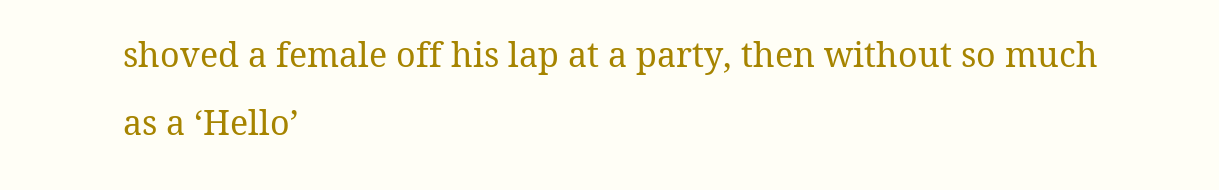shoved a female off his lap at a party, then without so much as a ‘Hello’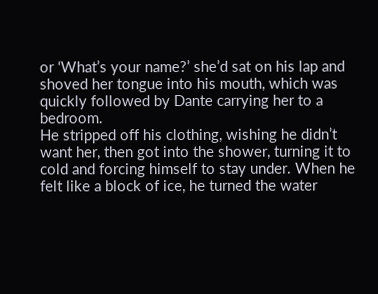or ‘What’s your name?’ she’d sat on his lap and shoved her tongue into his mouth, which was quickly followed by Dante carrying her to a bedroom.
He stripped off his clothing, wishing he didn’t want her, then got into the shower, turning it to cold and forcing himself to stay under. When he felt like a block of ice, he turned the water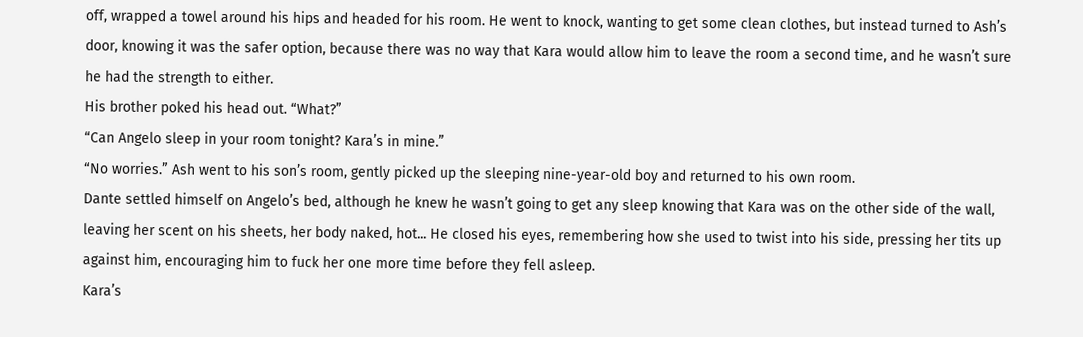off, wrapped a towel around his hips and headed for his room. He went to knock, wanting to get some clean clothes, but instead turned to Ash’s door, knowing it was the safer option, because there was no way that Kara would allow him to leave the room a second time, and he wasn’t sure he had the strength to either.
His brother poked his head out. “What?”
“Can Angelo sleep in your room tonight? Kara’s in mine.”
“No worries.” Ash went to his son’s room, gently picked up the sleeping nine-year-old boy and returned to his own room.
Dante settled himself on Angelo’s bed, although he knew he wasn’t going to get any sleep knowing that Kara was on the other side of the wall, leaving her scent on his sheets, her body naked, hot... He closed his eyes, remembering how she used to twist into his side, pressing her tits up against him, encouraging him to fuck her one more time before they fell asleep.
Kara’s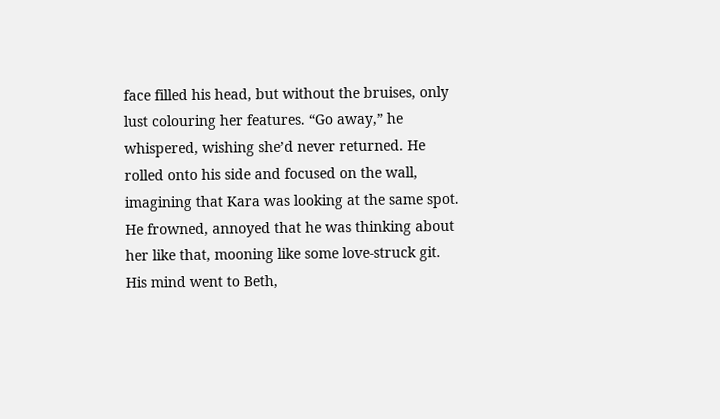face filled his head, but without the bruises, only lust colouring her features. “Go away,” he whispered, wishing she’d never returned. He rolled onto his side and focused on the wall, imagining that Kara was looking at the same spot. He frowned, annoyed that he was thinking about her like that, mooning like some love-struck git. His mind went to Beth,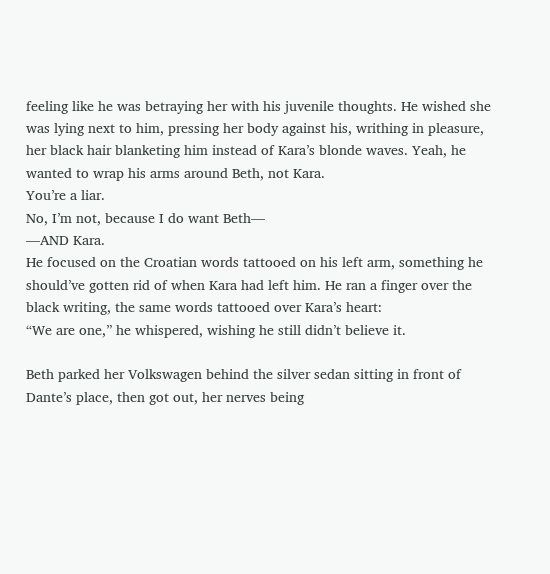feeling like he was betraying her with his juvenile thoughts. He wished she was lying next to him, pressing her body against his, writhing in pleasure, her black hair blanketing him instead of Kara’s blonde waves. Yeah, he wanted to wrap his arms around Beth, not Kara.
You’re a liar.
No, I’m not, because I do want Beth—
—AND Kara.
He focused on the Croatian words tattooed on his left arm, something he should’ve gotten rid of when Kara had left him. He ran a finger over the black writing, the same words tattooed over Kara’s heart:
“We are one,” he whispered, wishing he still didn’t believe it.

Beth parked her Volkswagen behind the silver sedan sitting in front of Dante’s place, then got out, her nerves being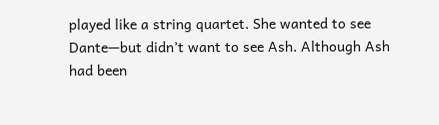played like a string quartet. She wanted to see Dante—but didn’t want to see Ash. Although Ash had been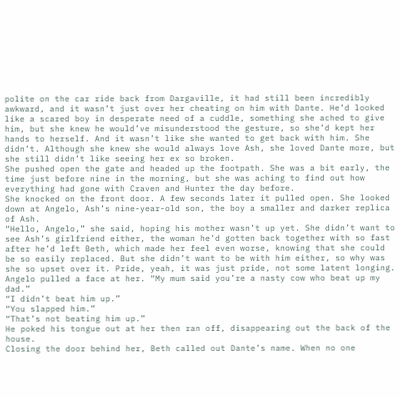polite on the car ride back from Dargaville, it had still been incredibly awkward, and it wasn’t just over her cheating on him with Dante. He’d looked like a scared boy in desperate need of a cuddle, something she ached to give him, but she knew he would’ve misunderstood the gesture, so she’d kept her hands to herself. And it wasn’t like she wanted to get back with him. She didn’t. Although she knew she would always love Ash, she loved Dante more, but she still didn’t like seeing her ex so broken.
She pushed open the gate and headed up the footpath. She was a bit early, the time just before nine in the morning, but she was aching to find out how everything had gone with Craven and Hunter the day before.
She knocked on the front door. A few seconds later it pulled open. She looked down at Angelo, Ash’s nine-year-old son, the boy a smaller and darker replica of Ash.
“Hello, Angelo,” she said, hoping his mother wasn’t up yet. She didn’t want to see Ash’s girlfriend either, the woman he’d gotten back together with so fast after he’d left Beth, which made her feel even worse, knowing that she could be so easily replaced. But she didn’t want to be with him either, so why was she so upset over it. Pride, yeah, it was just pride, not some latent longing.
Angelo pulled a face at her. “My mum said you’re a nasty cow who beat up my dad.”
“I didn’t beat him up.”
“You slapped him.”
“That’s not beating him up.”
He poked his tongue out at her then ran off, disappearing out the back of the house.
Closing the door behind her, Beth called out Dante’s name. When no one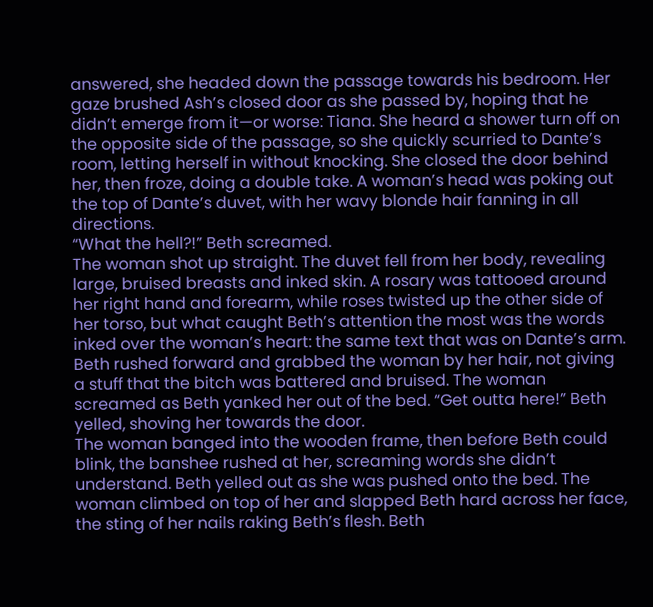answered, she headed down the passage towards his bedroom. Her gaze brushed Ash’s closed door as she passed by, hoping that he didn’t emerge from it—or worse: Tiana. She heard a shower turn off on the opposite side of the passage, so she quickly scurried to Dante’s room, letting herself in without knocking. She closed the door behind her, then froze, doing a double take. A woman’s head was poking out the top of Dante’s duvet, with her wavy blonde hair fanning in all directions.
“What the hell?!” Beth screamed.
The woman shot up straight. The duvet fell from her body, revealing large, bruised breasts and inked skin. A rosary was tattooed around her right hand and forearm, while roses twisted up the other side of her torso, but what caught Beth’s attention the most was the words inked over the woman’s heart: the same text that was on Dante’s arm.
Beth rushed forward and grabbed the woman by her hair, not giving a stuff that the bitch was battered and bruised. The woman screamed as Beth yanked her out of the bed. “Get outta here!” Beth yelled, shoving her towards the door.
The woman banged into the wooden frame, then before Beth could blink, the banshee rushed at her, screaming words she didn’t understand. Beth yelled out as she was pushed onto the bed. The woman climbed on top of her and slapped Beth hard across her face, the sting of her nails raking Beth’s flesh. Beth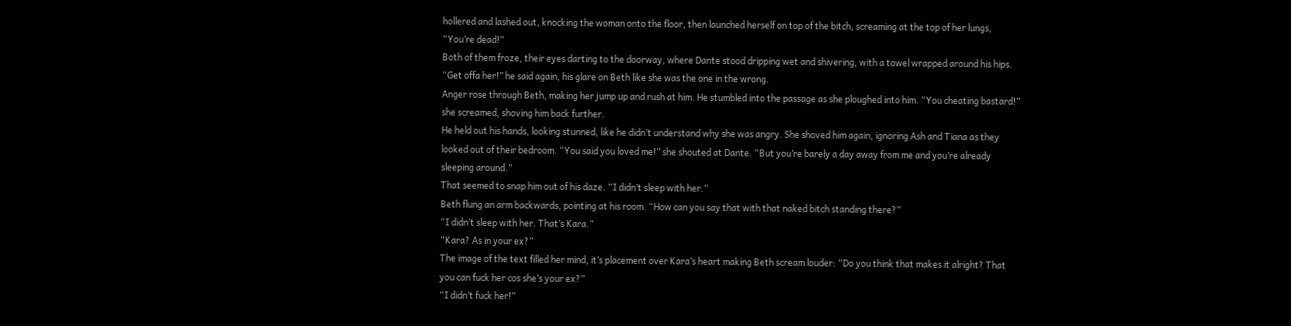hollered and lashed out, knocking the woman onto the floor, then launched herself on top of the bitch, screaming at the top of her lungs, “You’re dead!”
Both of them froze, their eyes darting to the doorway, where Dante stood dripping wet and shivering, with a towel wrapped around his hips.
“Get offa her!” he said again, his glare on Beth like she was the one in the wrong.
Anger rose through Beth, making her jump up and rush at him. He stumbled into the passage as she ploughed into him. “You cheating bastard!” she screamed, shoving him back further.
He held out his hands, looking stunned, like he didn’t understand why she was angry. She shoved him again, ignoring Ash and Tiana as they looked out of their bedroom. “You said you loved me!” she shouted at Dante. “But you’re barely a day away from me and you’re already sleeping around.”
That seemed to snap him out of his daze. “I didn’t sleep with her.”
Beth flung an arm backwards, pointing at his room. “How can you say that with that naked bitch standing there?”
“I didn’t sleep with her. That’s Kara.”
“Kara? As in your ex?”
The image of the text filled her mind, it’s placement over Kara’s heart making Beth scream louder: “Do you think that makes it alright? That you can fuck her cos she’s your ex?”
“I didn’t fuck her!”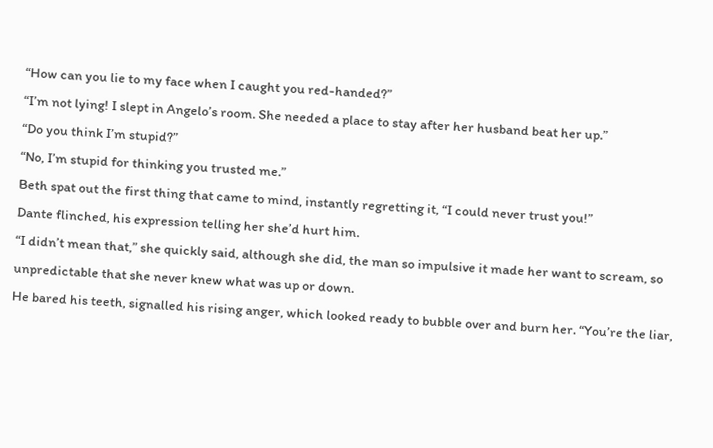“How can you lie to my face when I caught you red-handed?”
“I’m not lying! I slept in Angelo’s room. She needed a place to stay after her husband beat her up.”
“Do you think I’m stupid?”
“No, I’m stupid for thinking you trusted me.”
Beth spat out the first thing that came to mind, instantly regretting it, “I could never trust you!”
Dante flinched, his expression telling her she’d hurt him.
“I didn’t mean that,” she quickly said, although she did, the man so impulsive it made her want to scream, so unpredictable that she never knew what was up or down.
He bared his teeth, signalled his rising anger, which looked ready to bubble over and burn her. “You’re the liar,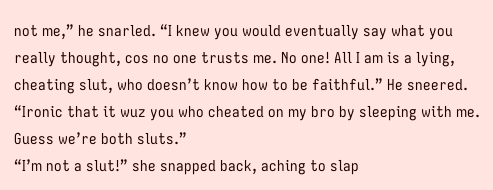not me,” he snarled. “I knew you would eventually say what you really thought, cos no one trusts me. No one! All I am is a lying, cheating slut, who doesn’t know how to be faithful.” He sneered. “Ironic that it wuz you who cheated on my bro by sleeping with me. Guess we’re both sluts.”
“I’m not a slut!” she snapped back, aching to slap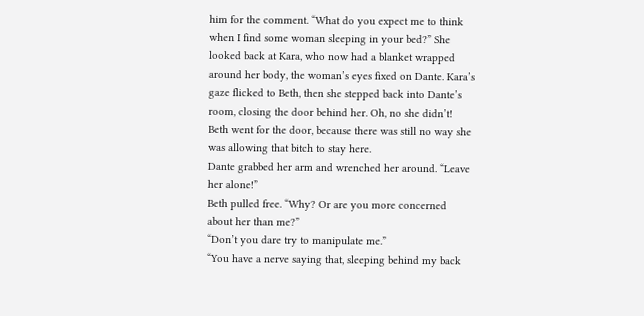him for the comment. “What do you expect me to think when I find some woman sleeping in your bed?” She looked back at Kara, who now had a blanket wrapped around her body, the woman’s eyes fixed on Dante. Kara’s gaze flicked to Beth, then she stepped back into Dante’s room, closing the door behind her. Oh, no she didn’t! Beth went for the door, because there was still no way she was allowing that bitch to stay here.
Dante grabbed her arm and wrenched her around. “Leave her alone!”
Beth pulled free. “Why? Or are you more concerned about her than me?”
“Don’t you dare try to manipulate me.”
“You have a nerve saying that, sleeping behind my back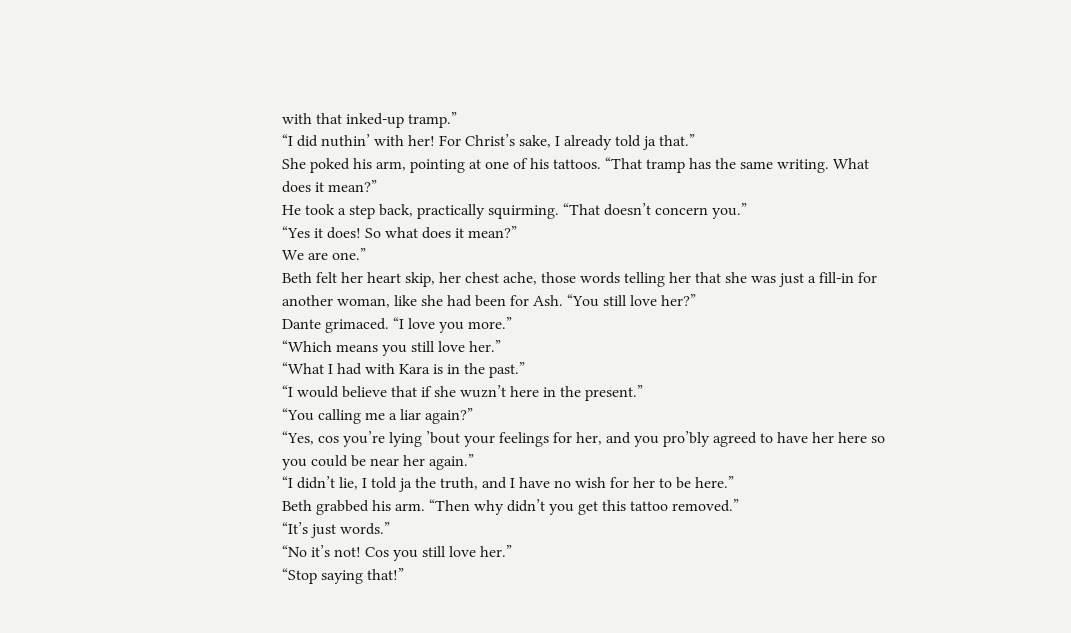with that inked-up tramp.”
“I did nuthin’ with her! For Christ’s sake, I already told ja that.”
She poked his arm, pointing at one of his tattoos. “That tramp has the same writing. What does it mean?”
He took a step back, practically squirming. “That doesn’t concern you.”
“Yes it does! So what does it mean?”
We are one.”
Beth felt her heart skip, her chest ache, those words telling her that she was just a fill-in for another woman, like she had been for Ash. “You still love her?”
Dante grimaced. “I love you more.”
“Which means you still love her.”
“What I had with Kara is in the past.”
“I would believe that if she wuzn’t here in the present.”
“You calling me a liar again?”
“Yes, cos you’re lying ’bout your feelings for her, and you pro’bly agreed to have her here so you could be near her again.”
“I didn’t lie, I told ja the truth, and I have no wish for her to be here.”
Beth grabbed his arm. “Then why didn’t you get this tattoo removed.”
“It’s just words.”
“No it’s not! Cos you still love her.”
“Stop saying that!”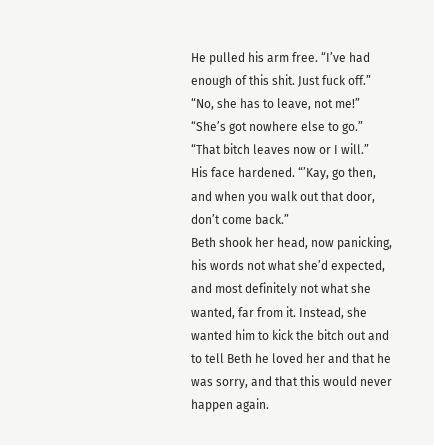He pulled his arm free. “I’ve had enough of this shit. Just fuck off.”
“No, she has to leave, not me!”
“She’s got nowhere else to go.”
“That bitch leaves now or I will.”
His face hardened. “’Kay, go then, and when you walk out that door, don’t come back.”
Beth shook her head, now panicking, his words not what she’d expected, and most definitely not what she wanted, far from it. Instead, she wanted him to kick the bitch out and to tell Beth he loved her and that he was sorry, and that this would never happen again.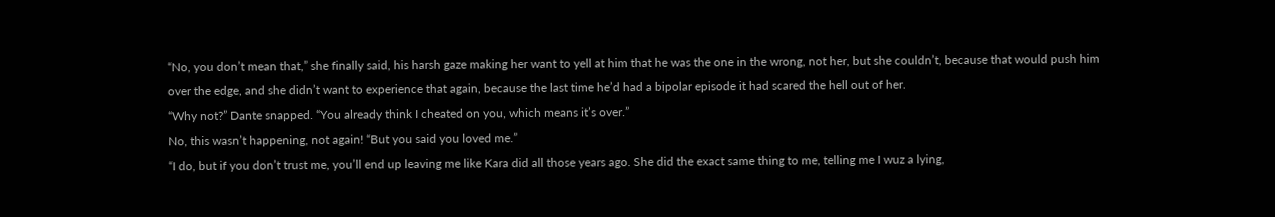“No, you don’t mean that,” she finally said, his harsh gaze making her want to yell at him that he was the one in the wrong, not her, but she couldn’t, because that would push him over the edge, and she didn’t want to experience that again, because the last time he’d had a bipolar episode it had scared the hell out of her.
“Why not?” Dante snapped. “You already think I cheated on you, which means it’s over.”
No, this wasn’t happening, not again! “But you said you loved me.”
“I do, but if you don’t trust me, you’ll end up leaving me like Kara did all those years ago. She did the exact same thing to me, telling me I wuz a lying,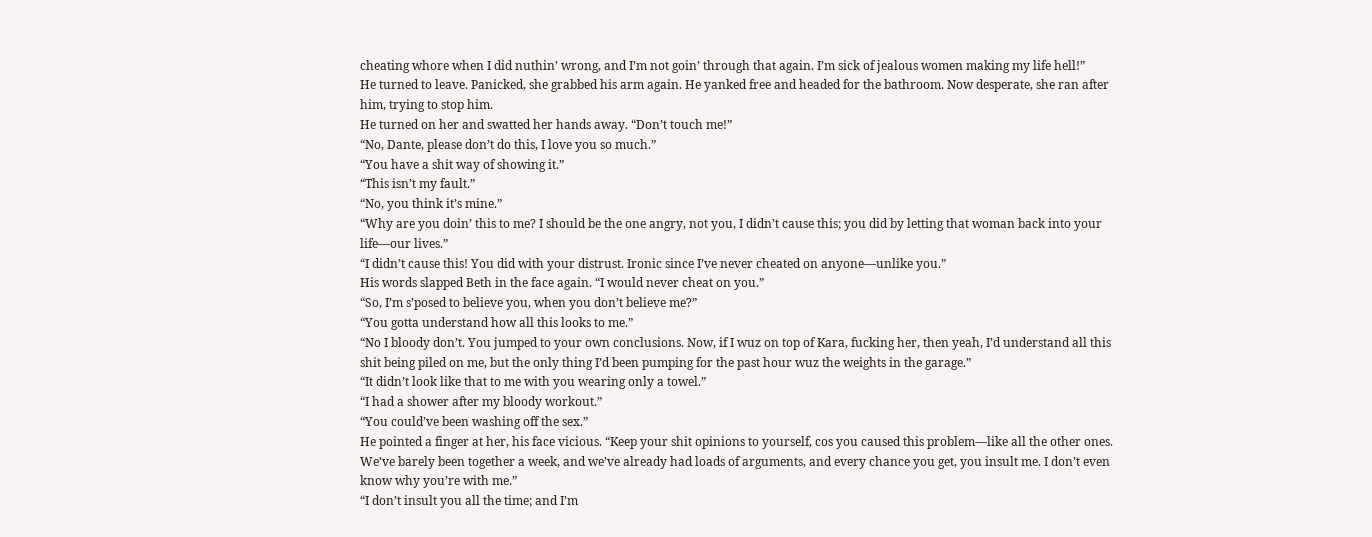cheating whore when I did nuthin’ wrong, and I’m not goin’ through that again. I’m sick of jealous women making my life hell!”
He turned to leave. Panicked, she grabbed his arm again. He yanked free and headed for the bathroom. Now desperate, she ran after him, trying to stop him.
He turned on her and swatted her hands away. “Don’t touch me!”
“No, Dante, please don’t do this, I love you so much.”
“You have a shit way of showing it.”
“This isn’t my fault.”
“No, you think it’s mine.”
“Why are you doin’ this to me? I should be the one angry, not you, I didn’t cause this; you did by letting that woman back into your life—our lives.”
“I didn’t cause this! You did with your distrust. Ironic since I’ve never cheated on anyone—unlike you.”
His words slapped Beth in the face again. “I would never cheat on you.”
“So, I’m s’posed to believe you, when you don’t believe me?”
“You gotta understand how all this looks to me.”
“No I bloody don’t. You jumped to your own conclusions. Now, if I wuz on top of Kara, fucking her, then yeah, I’d understand all this shit being piled on me, but the only thing I’d been pumping for the past hour wuz the weights in the garage.”
“It didn’t look like that to me with you wearing only a towel.”
“I had a shower after my bloody workout.”
“You could’ve been washing off the sex.”
He pointed a finger at her, his face vicious. “Keep your shit opinions to yourself, cos you caused this problem—like all the other ones. We’ve barely been together a week, and we’ve already had loads of arguments, and every chance you get, you insult me. I don’t even know why you’re with me.”
“I don’t insult you all the time; and I’m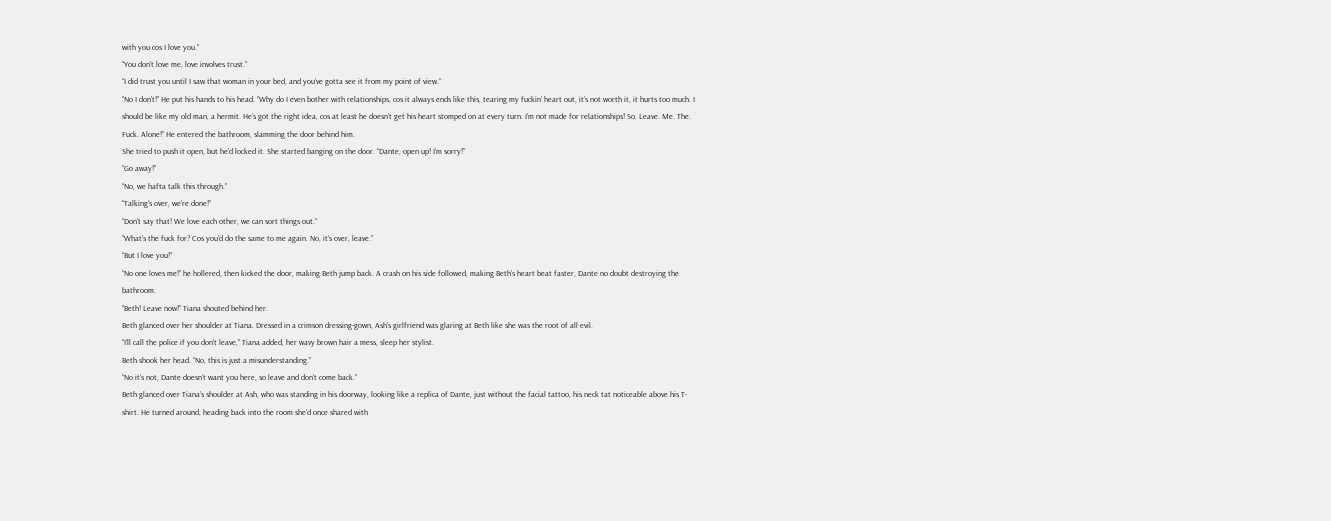with you cos I love you.”
“You don’t love me, love involves trust.”
“I did trust you until I saw that woman in your bed, and you’ve gotta see it from my point of view.”
“No I don’t!” He put his hands to his head. “Why do I even bother with relationships, cos it always ends like this, tearing my fuckin’ heart out, it’s not worth it, it hurts too much. I should be like my old man, a hermit. He’s got the right idea, cos at least he doesn’t get his heart stomped on at every turn. I’m not made for relationships! So. Leave. Me. The. Fuck. Alone!” He entered the bathroom, slamming the door behind him.
She tried to push it open, but he’d locked it. She started banging on the door. “Dante, open up! I’m sorry!”
“Go away!”
“No, we hafta talk this through.”
“Talking’s over, we’re done!”
“Don’t say that! We love each other, we can sort things out.”
“What’s the fuck for? Cos you’d do the same to me again. No, it’s over, leave.”
“But I love you!”
“No one loves me!” he hollered, then kicked the door, making Beth jump back. A crash on his side followed, making Beth’s heart beat faster, Dante no doubt destroying the bathroom.
“Beth! Leave now!” Tiana shouted behind her.
Beth glanced over her shoulder at Tiana. Dressed in a crimson dressing-gown, Ash’s girlfriend was glaring at Beth like she was the root of all evil.
“I’ll call the police if you don’t leave,” Tiana added, her wavy brown hair a mess, sleep her stylist.
Beth shook her head. “No, this is just a misunderstanding.”
“No it’s not, Dante doesn’t want you here, so leave and don’t come back.”
Beth glanced over Tiana’s shoulder at Ash, who was standing in his doorway, looking like a replica of Dante, just without the facial tattoo, his neck tat noticeable above his T-shirt. He turned around, heading back into the room she’d once shared with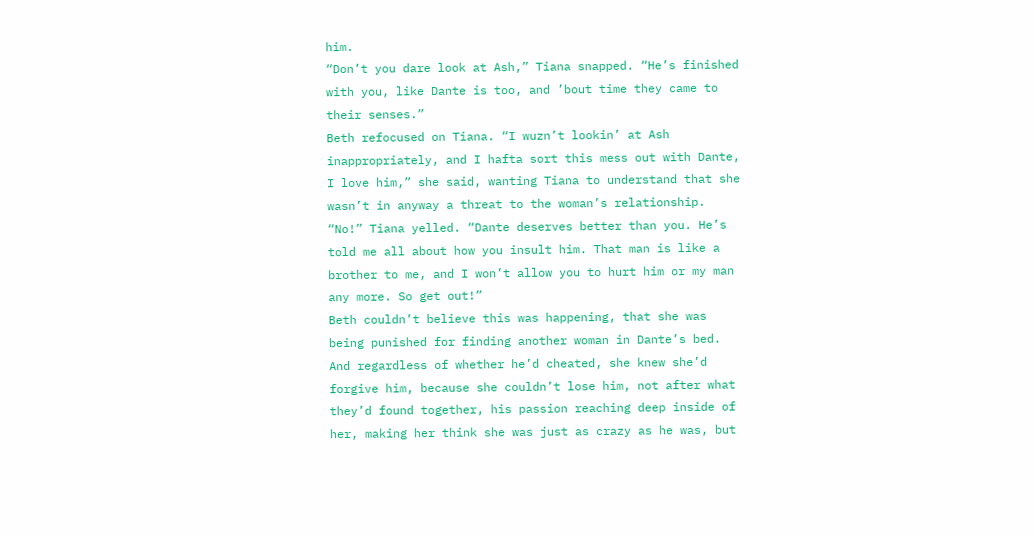him.
“Don’t you dare look at Ash,” Tiana snapped. “He’s finished with you, like Dante is too, and ’bout time they came to their senses.”
Beth refocused on Tiana. “I wuzn’t lookin’ at Ash inappropriately, and I hafta sort this mess out with Dante, I love him,” she said, wanting Tiana to understand that she wasn’t in anyway a threat to the woman’s relationship.
“No!” Tiana yelled. “Dante deserves better than you. He’s told me all about how you insult him. That man is like a brother to me, and I won’t allow you to hurt him or my man any more. So get out!”
Beth couldn’t believe this was happening, that she was being punished for finding another woman in Dante’s bed. And regardless of whether he’d cheated, she knew she’d forgive him, because she couldn’t lose him, not after what they’d found together, his passion reaching deep inside of her, making her think she was just as crazy as he was, but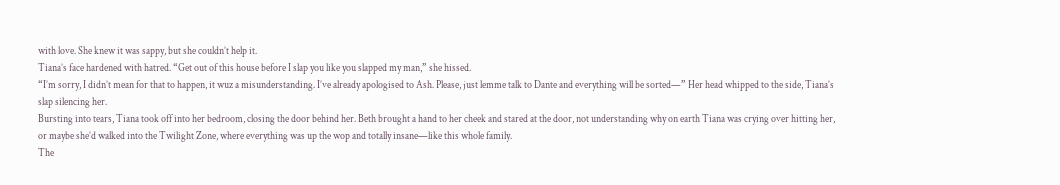with love. She knew it was sappy, but she couldn’t help it.
Tiana’s face hardened with hatred. “Get out of this house before I slap you like you slapped my man,” she hissed.
“I’m sorry, I didn’t mean for that to happen, it wuz a misunderstanding. I’ve already apologised to Ash. Please, just lemme talk to Dante and everything will be sorted—” Her head whipped to the side, Tiana’s slap silencing her.
Bursting into tears, Tiana took off into her bedroom, closing the door behind her. Beth brought a hand to her cheek and stared at the door, not understanding why on earth Tiana was crying over hitting her, or maybe she’d walked into the Twilight Zone, where everything was up the wop and totally insane—like this whole family.
The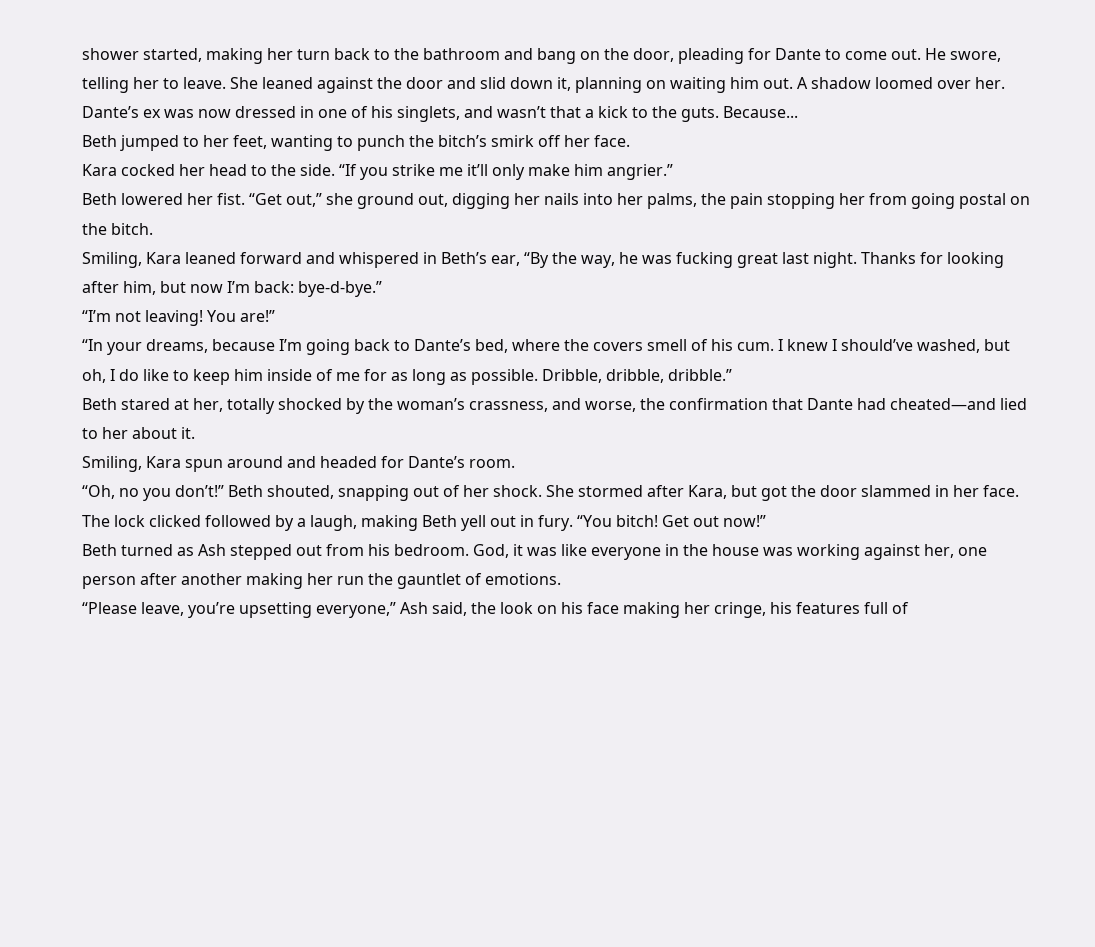shower started, making her turn back to the bathroom and bang on the door, pleading for Dante to come out. He swore, telling her to leave. She leaned against the door and slid down it, planning on waiting him out. A shadow loomed over her. Dante’s ex was now dressed in one of his singlets, and wasn’t that a kick to the guts. Because...
Beth jumped to her feet, wanting to punch the bitch’s smirk off her face.
Kara cocked her head to the side. “If you strike me it’ll only make him angrier.”
Beth lowered her fist. “Get out,” she ground out, digging her nails into her palms, the pain stopping her from going postal on the bitch.
Smiling, Kara leaned forward and whispered in Beth’s ear, “By the way, he was fucking great last night. Thanks for looking after him, but now I’m back: bye-d-bye.”
“I’m not leaving! You are!”
“In your dreams, because I’m going back to Dante’s bed, where the covers smell of his cum. I knew I should’ve washed, but oh, I do like to keep him inside of me for as long as possible. Dribble, dribble, dribble.”
Beth stared at her, totally shocked by the woman’s crassness, and worse, the confirmation that Dante had cheated—and lied to her about it.
Smiling, Kara spun around and headed for Dante’s room.
“Oh, no you don’t!” Beth shouted, snapping out of her shock. She stormed after Kara, but got the door slammed in her face. The lock clicked followed by a laugh, making Beth yell out in fury. “You bitch! Get out now!”
Beth turned as Ash stepped out from his bedroom. God, it was like everyone in the house was working against her, one person after another making her run the gauntlet of emotions.
“Please leave, you’re upsetting everyone,” Ash said, the look on his face making her cringe, his features full of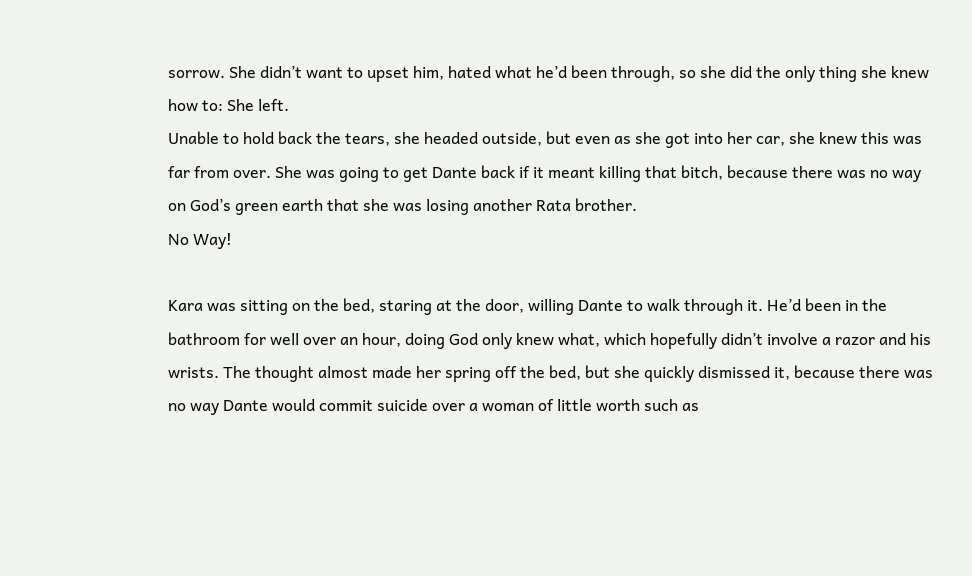sorrow. She didn’t want to upset him, hated what he’d been through, so she did the only thing she knew how to: She left.
Unable to hold back the tears, she headed outside, but even as she got into her car, she knew this was far from over. She was going to get Dante back if it meant killing that bitch, because there was no way on God’s green earth that she was losing another Rata brother.
No Way!

Kara was sitting on the bed, staring at the door, willing Dante to walk through it. He’d been in the bathroom for well over an hour, doing God only knew what, which hopefully didn’t involve a razor and his wrists. The thought almost made her spring off the bed, but she quickly dismissed it, because there was no way Dante would commit suicide over a woman of little worth such as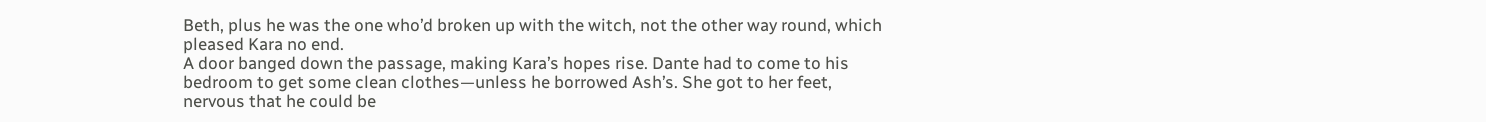Beth, plus he was the one who’d broken up with the witch, not the other way round, which pleased Kara no end.
A door banged down the passage, making Kara’s hopes rise. Dante had to come to his bedroom to get some clean clothes—unless he borrowed Ash’s. She got to her feet, nervous that he could be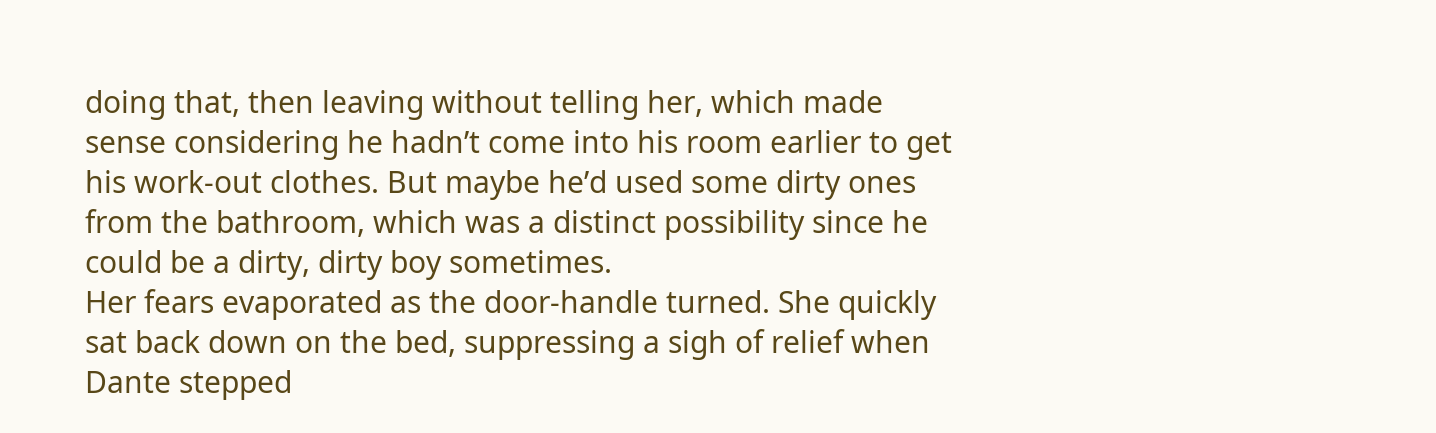doing that, then leaving without telling her, which made sense considering he hadn’t come into his room earlier to get his work-out clothes. But maybe he’d used some dirty ones from the bathroom, which was a distinct possibility since he could be a dirty, dirty boy sometimes.
Her fears evaporated as the door-handle turned. She quickly sat back down on the bed, suppressing a sigh of relief when Dante stepped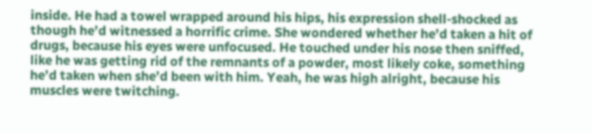inside. He had a towel wrapped around his hips, his expression shell-shocked as though he’d witnessed a horrific crime. She wondered whether he’d taken a hit of drugs, because his eyes were unfocused. He touched under his nose then sniffed, like he was getting rid of the remnants of a powder, most likely coke, something he’d taken when she’d been with him. Yeah, he was high alright, because his muscles were twitching.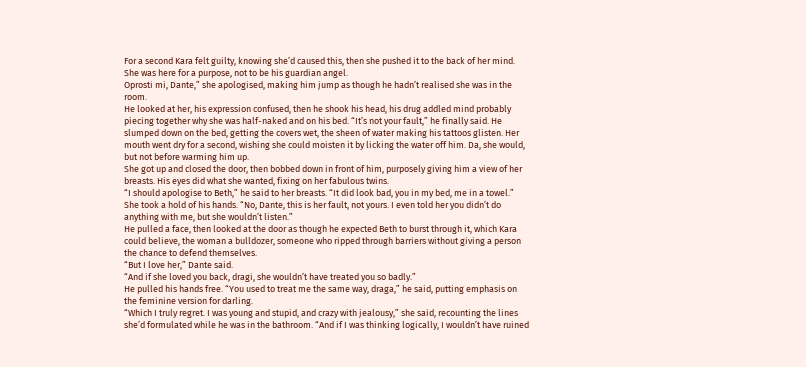For a second Kara felt guilty, knowing she’d caused this, then she pushed it to the back of her mind. She was here for a purpose, not to be his guardian angel.
Oprosti mi, Dante,” she apologised, making him jump as though he hadn’t realised she was in the room.
He looked at her, his expression confused, then he shook his head, his drug addled mind probably piecing together why she was half-naked and on his bed. “It’s not your fault,” he finally said. He slumped down on the bed, getting the covers wet, the sheen of water making his tattoos glisten. Her mouth went dry for a second, wishing she could moisten it by licking the water off him. Da, she would, but not before warming him up.
She got up and closed the door, then bobbed down in front of him, purposely giving him a view of her breasts. His eyes did what she wanted, fixing on her fabulous twins.
“I should apologise to Beth,” he said to her breasts. “It did look bad, you in my bed, me in a towel.”
She took a hold of his hands. “No, Dante, this is her fault, not yours. I even told her you didn’t do anything with me, but she wouldn’t listen.”
He pulled a face, then looked at the door as though he expected Beth to burst through it, which Kara could believe, the woman a bulldozer, someone who ripped through barriers without giving a person the chance to defend themselves.
“But I love her,” Dante said.
“And if she loved you back, dragi, she wouldn’t have treated you so badly.”
He pulled his hands free. “You used to treat me the same way, draga,” he said, putting emphasis on the feminine version for darling.
“Which I truly regret. I was young and stupid, and crazy with jealousy,” she said, recounting the lines she’d formulated while he was in the bathroom. “And if I was thinking logically, I wouldn’t have ruined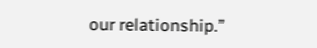our relationship.”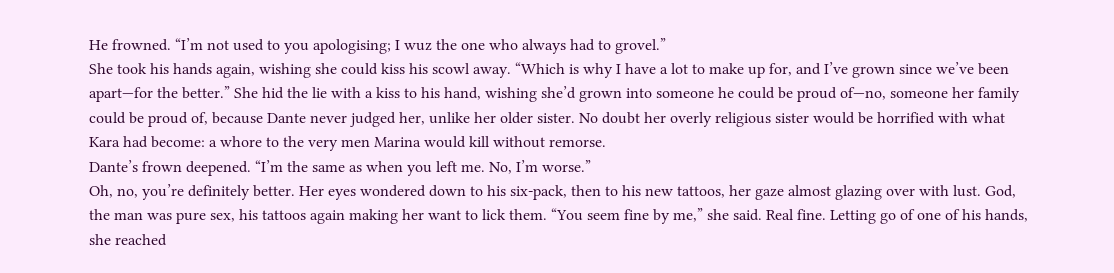He frowned. “I’m not used to you apologising; I wuz the one who always had to grovel.”
She took his hands again, wishing she could kiss his scowl away. “Which is why I have a lot to make up for, and I’ve grown since we’ve been apart—for the better.” She hid the lie with a kiss to his hand, wishing she’d grown into someone he could be proud of—no, someone her family could be proud of, because Dante never judged her, unlike her older sister. No doubt her overly religious sister would be horrified with what Kara had become: a whore to the very men Marina would kill without remorse.
Dante’s frown deepened. “I’m the same as when you left me. No, I’m worse.”
Oh, no, you’re definitely better. Her eyes wondered down to his six-pack, then to his new tattoos, her gaze almost glazing over with lust. God, the man was pure sex, his tattoos again making her want to lick them. “You seem fine by me,” she said. Real fine. Letting go of one of his hands, she reached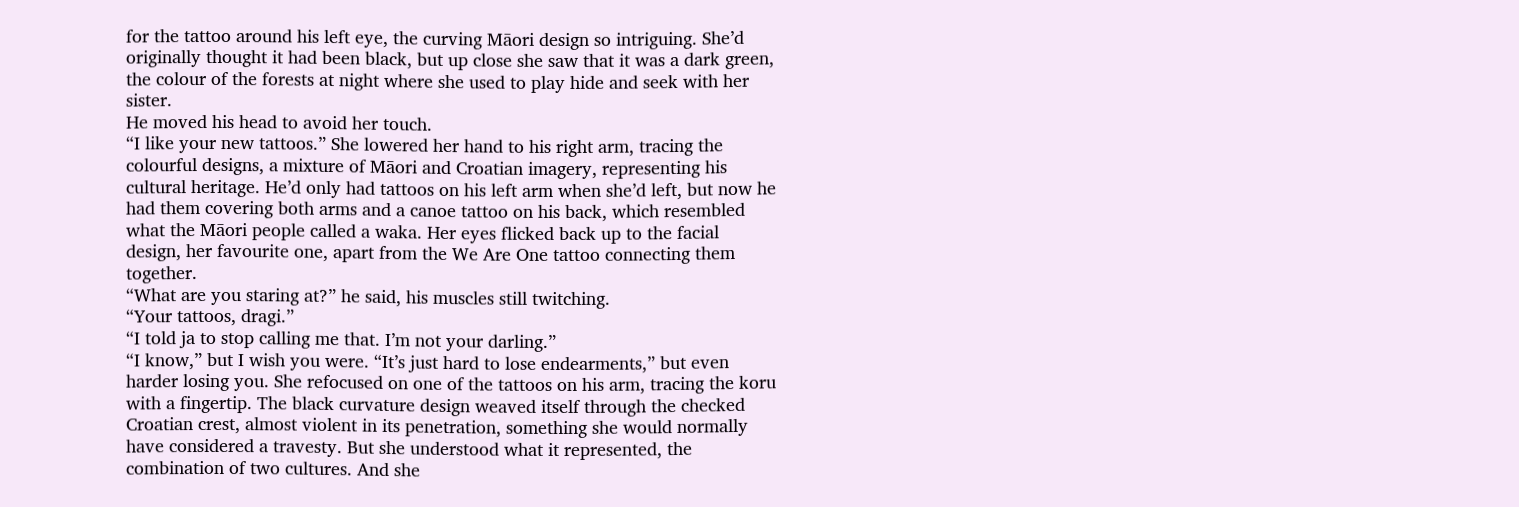for the tattoo around his left eye, the curving Māori design so intriguing. She’d originally thought it had been black, but up close she saw that it was a dark green, the colour of the forests at night where she used to play hide and seek with her sister.
He moved his head to avoid her touch.
“I like your new tattoos.” She lowered her hand to his right arm, tracing the colourful designs, a mixture of Māori and Croatian imagery, representing his cultural heritage. He’d only had tattoos on his left arm when she’d left, but now he had them covering both arms and a canoe tattoo on his back, which resembled what the Māori people called a waka. Her eyes flicked back up to the facial design, her favourite one, apart from the We Are One tattoo connecting them together.
“What are you staring at?” he said, his muscles still twitching.
“Your tattoos, dragi.”
“I told ja to stop calling me that. I’m not your darling.”
“I know,” but I wish you were. “It’s just hard to lose endearments,” but even harder losing you. She refocused on one of the tattoos on his arm, tracing the koru with a fingertip. The black curvature design weaved itself through the checked Croatian crest, almost violent in its penetration, something she would normally have considered a travesty. But she understood what it represented, the combination of two cultures. And she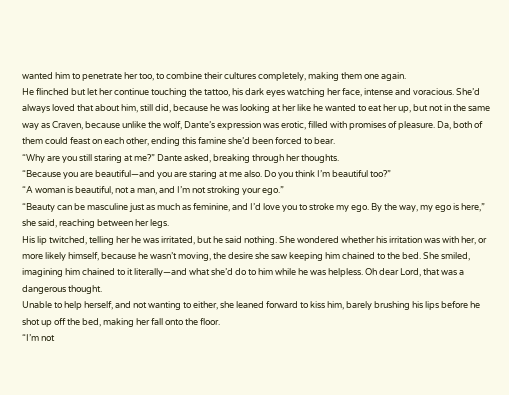wanted him to penetrate her too, to combine their cultures completely, making them one again.
He flinched but let her continue touching the tattoo, his dark eyes watching her face, intense and voracious. She’d always loved that about him, still did, because he was looking at her like he wanted to eat her up, but not in the same way as Craven, because unlike the wolf, Dante’s expression was erotic, filled with promises of pleasure. Da, both of them could feast on each other, ending this famine she’d been forced to bear.
“Why are you still staring at me?” Dante asked, breaking through her thoughts.
“Because you are beautiful—and you are staring at me also. Do you think I’m beautiful too?”
“A woman is beautiful, not a man, and I’m not stroking your ego.”
“Beauty can be masculine just as much as feminine, and I’d love you to stroke my ego. By the way, my ego is here,” she said, reaching between her legs.
His lip twitched, telling her he was irritated, but he said nothing. She wondered whether his irritation was with her, or more likely himself, because he wasn’t moving, the desire she saw keeping him chained to the bed. She smiled, imagining him chained to it literally—and what she’d do to him while he was helpless. Oh dear Lord, that was a dangerous thought.
Unable to help herself, and not wanting to either, she leaned forward to kiss him, barely brushing his lips before he shot up off the bed, making her fall onto the floor.
“I’m not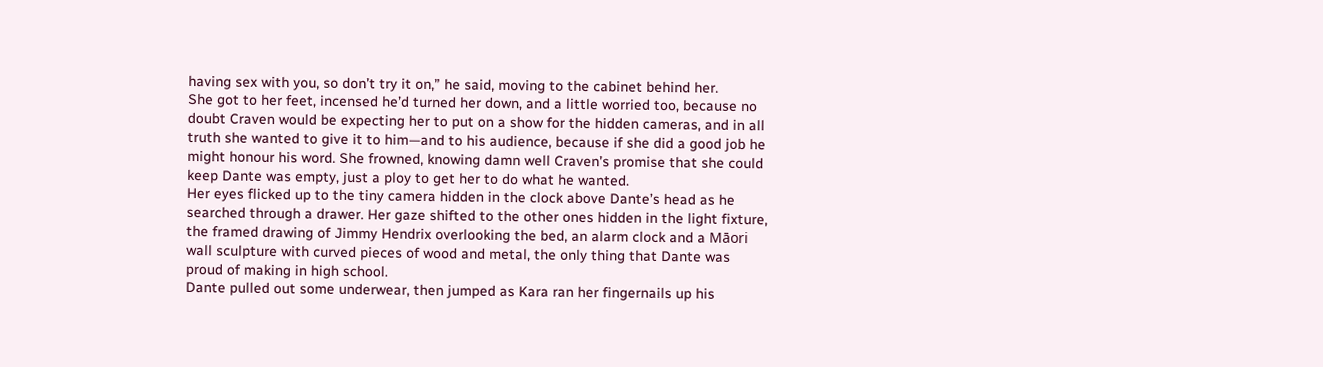having sex with you, so don’t try it on,” he said, moving to the cabinet behind her.
She got to her feet, incensed he’d turned her down, and a little worried too, because no doubt Craven would be expecting her to put on a show for the hidden cameras, and in all truth she wanted to give it to him—and to his audience, because if she did a good job he might honour his word. She frowned, knowing damn well Craven’s promise that she could keep Dante was empty, just a ploy to get her to do what he wanted.
Her eyes flicked up to the tiny camera hidden in the clock above Dante’s head as he searched through a drawer. Her gaze shifted to the other ones hidden in the light fixture, the framed drawing of Jimmy Hendrix overlooking the bed, an alarm clock and a Māori wall sculpture with curved pieces of wood and metal, the only thing that Dante was proud of making in high school.
Dante pulled out some underwear, then jumped as Kara ran her fingernails up his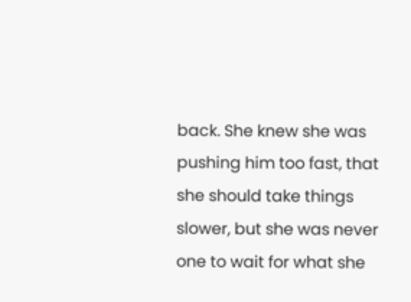back. She knew she was pushing him too fast, that she should take things slower, but she was never one to wait for what she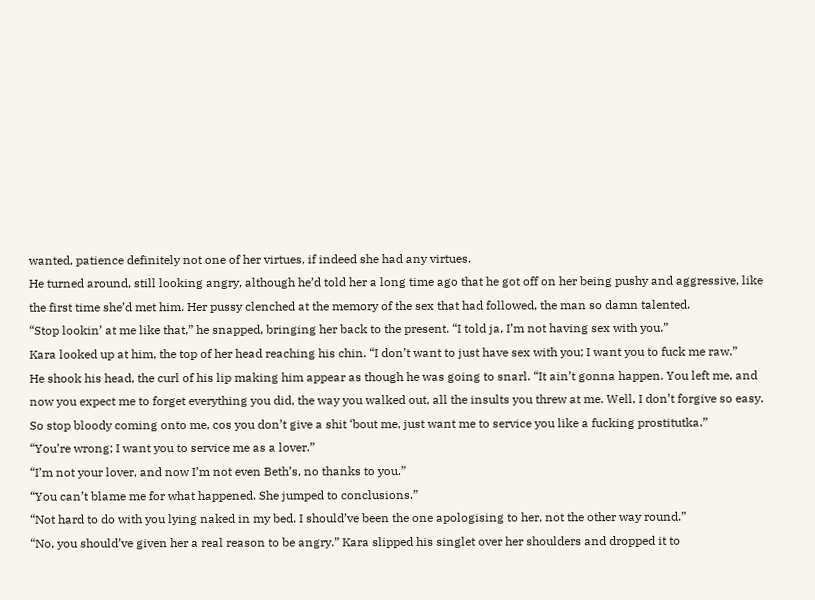wanted, patience definitely not one of her virtues, if indeed she had any virtues.
He turned around, still looking angry, although he’d told her a long time ago that he got off on her being pushy and aggressive, like the first time she’d met him. Her pussy clenched at the memory of the sex that had followed, the man so damn talented.
“Stop lookin’ at me like that,” he snapped, bringing her back to the present. “I told ja, I’m not having sex with you.”
Kara looked up at him, the top of her head reaching his chin. “I don’t want to just have sex with you; I want you to fuck me raw.”
He shook his head, the curl of his lip making him appear as though he was going to snarl. “It ain’t gonna happen. You left me, and now you expect me to forget everything you did, the way you walked out, all the insults you threw at me. Well, I don’t forgive so easy. So stop bloody coming onto me, cos you don’t give a shit ‘bout me, just want me to service you like a fucking prostitutka.”
“You’re wrong; I want you to service me as a lover.”
“I’m not your lover, and now I’m not even Beth’s, no thanks to you.”
“You can’t blame me for what happened. She jumped to conclusions.”
“Not hard to do with you lying naked in my bed. I should’ve been the one apologising to her, not the other way round.”
“No, you should’ve given her a real reason to be angry.” Kara slipped his singlet over her shoulders and dropped it to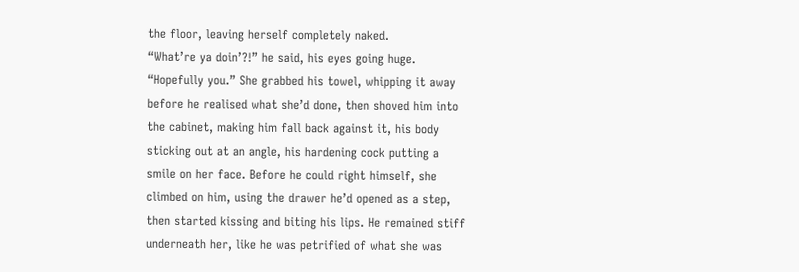the floor, leaving herself completely naked.
“What’re ya doin’?!” he said, his eyes going huge.
“Hopefully you.” She grabbed his towel, whipping it away before he realised what she’d done, then shoved him into the cabinet, making him fall back against it, his body sticking out at an angle, his hardening cock putting a smile on her face. Before he could right himself, she climbed on him, using the drawer he’d opened as a step, then started kissing and biting his lips. He remained stiff underneath her, like he was petrified of what she was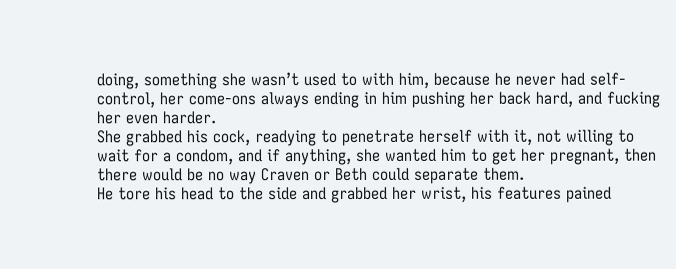doing, something she wasn’t used to with him, because he never had self-control, her come-ons always ending in him pushing her back hard, and fucking her even harder.
She grabbed his cock, readying to penetrate herself with it, not willing to wait for a condom, and if anything, she wanted him to get her pregnant, then there would be no way Craven or Beth could separate them.
He tore his head to the side and grabbed her wrist, his features pained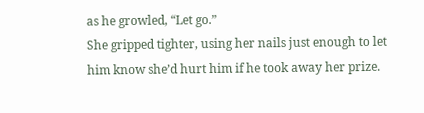as he growled, “Let go.”
She gripped tighter, using her nails just enough to let him know she’d hurt him if he took away her prize.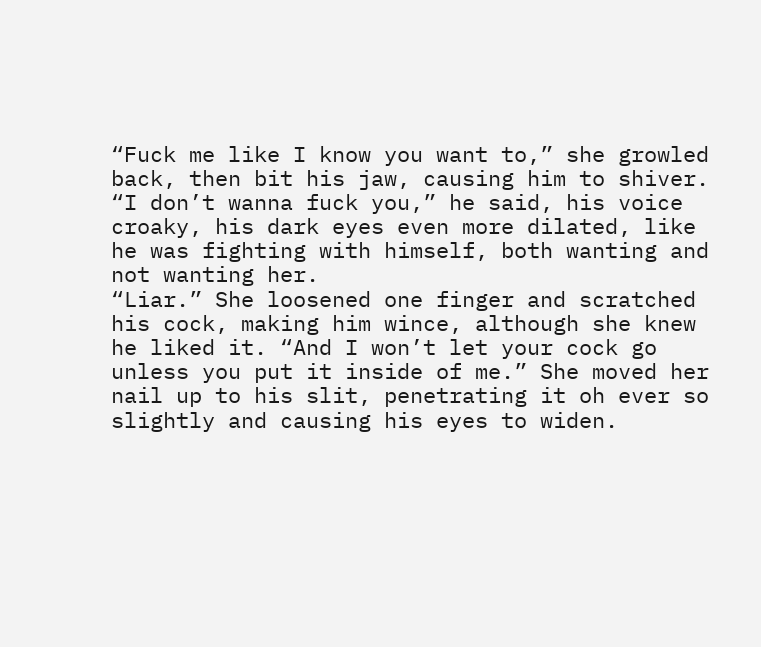“Fuck me like I know you want to,” she growled back, then bit his jaw, causing him to shiver.
“I don’t wanna fuck you,” he said, his voice croaky, his dark eyes even more dilated, like he was fighting with himself, both wanting and not wanting her.
“Liar.” She loosened one finger and scratched his cock, making him wince, although she knew he liked it. “And I won’t let your cock go unless you put it inside of me.” She moved her nail up to his slit, penetrating it oh ever so slightly and causing his eyes to widen.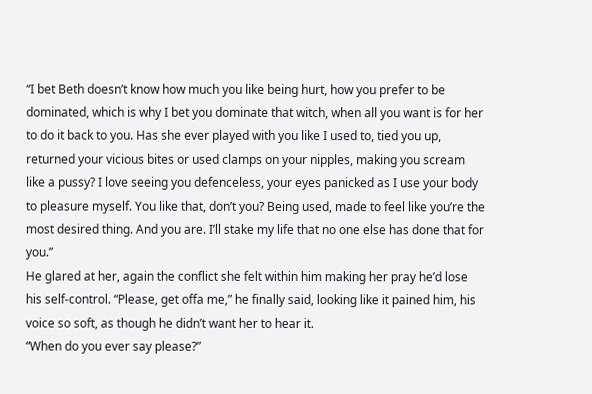“I bet Beth doesn’t know how much you like being hurt, how you prefer to be dominated, which is why I bet you dominate that witch, when all you want is for her to do it back to you. Has she ever played with you like I used to, tied you up, returned your vicious bites or used clamps on your nipples, making you scream like a pussy? I love seeing you defenceless, your eyes panicked as I use your body to pleasure myself. You like that, don’t you? Being used, made to feel like you’re the most desired thing. And you are. I’ll stake my life that no one else has done that for you.”
He glared at her, again the conflict she felt within him making her pray he’d lose his self-control. “Please, get offa me,” he finally said, looking like it pained him, his voice so soft, as though he didn’t want her to hear it.
“When do you ever say please?”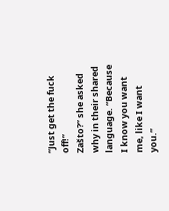“Just get the fuck off!”
Zašto?” she asked why in their shared language. “Because I know you want me, like I want you.”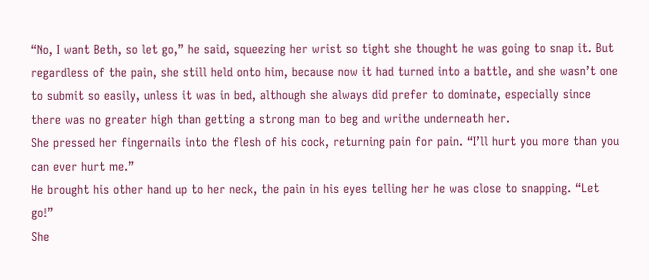“No, I want Beth, so let go,” he said, squeezing her wrist so tight she thought he was going to snap it. But regardless of the pain, she still held onto him, because now it had turned into a battle, and she wasn’t one to submit so easily, unless it was in bed, although she always did prefer to dominate, especially since there was no greater high than getting a strong man to beg and writhe underneath her.
She pressed her fingernails into the flesh of his cock, returning pain for pain. “I’ll hurt you more than you can ever hurt me.”
He brought his other hand up to her neck, the pain in his eyes telling her he was close to snapping. “Let go!”
She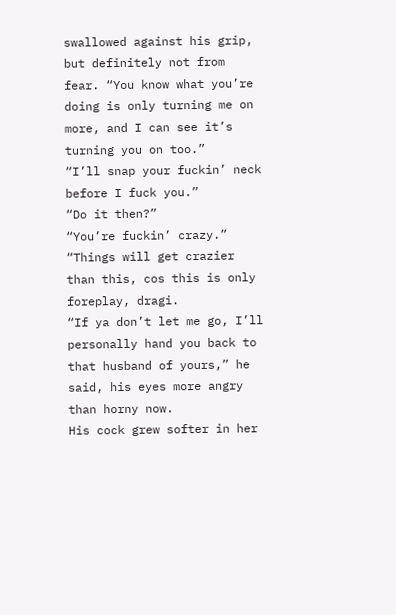swallowed against his grip, but definitely not from fear. “You know what you’re doing is only turning me on more, and I can see it’s turning you on too.”
“I’ll snap your fuckin’ neck before I fuck you.”
“Do it then?”
“You’re fuckin’ crazy.”
“Things will get crazier than this, cos this is only foreplay, dragi.
“If ya don’t let me go, I’ll personally hand you back to that husband of yours,” he said, his eyes more angry than horny now.
His cock grew softer in her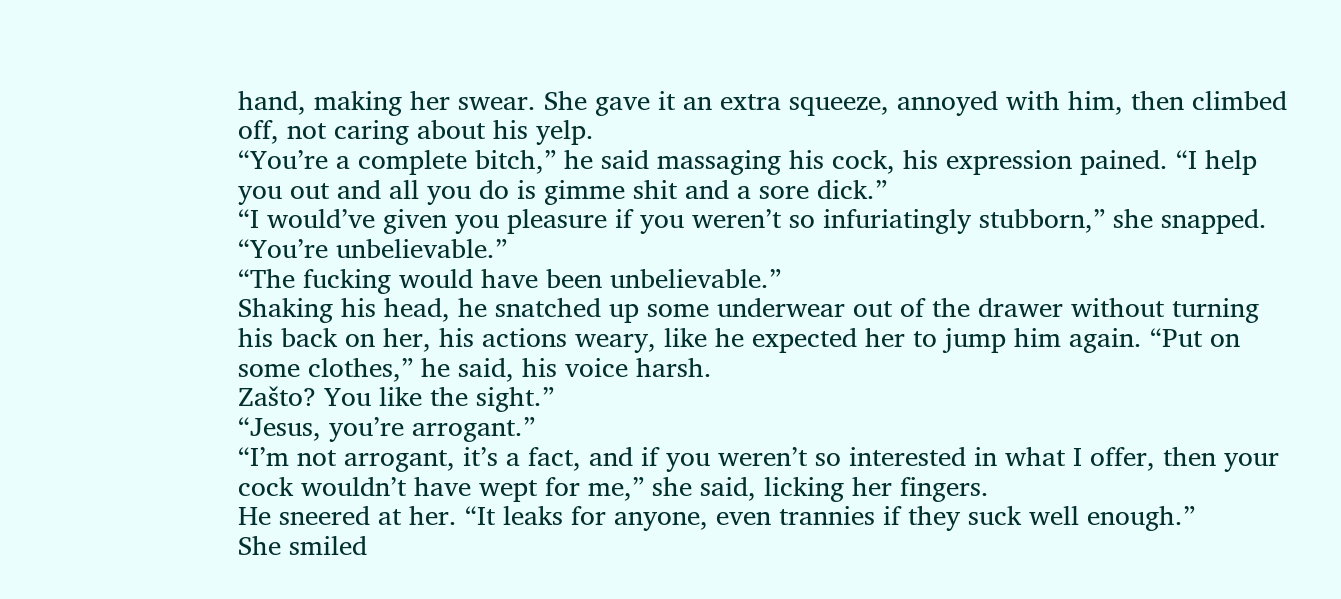hand, making her swear. She gave it an extra squeeze, annoyed with him, then climbed off, not caring about his yelp.
“You’re a complete bitch,” he said massaging his cock, his expression pained. “I help you out and all you do is gimme shit and a sore dick.”
“I would’ve given you pleasure if you weren’t so infuriatingly stubborn,” she snapped.
“You’re unbelievable.”
“The fucking would have been unbelievable.”
Shaking his head, he snatched up some underwear out of the drawer without turning his back on her, his actions weary, like he expected her to jump him again. “Put on some clothes,” he said, his voice harsh.
Zašto? You like the sight.”
“Jesus, you’re arrogant.”
“I’m not arrogant, it’s a fact, and if you weren’t so interested in what I offer, then your cock wouldn’t have wept for me,” she said, licking her fingers.
He sneered at her. “It leaks for anyone, even trannies if they suck well enough.”
She smiled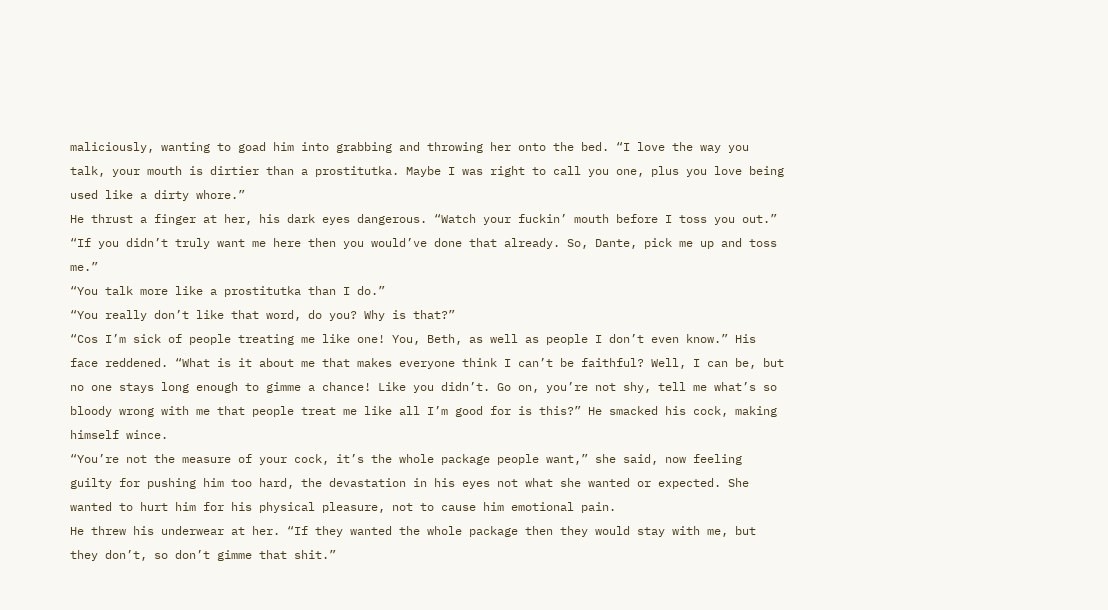maliciously, wanting to goad him into grabbing and throwing her onto the bed. “I love the way you talk, your mouth is dirtier than a prostitutka. Maybe I was right to call you one, plus you love being used like a dirty whore.”
He thrust a finger at her, his dark eyes dangerous. “Watch your fuckin’ mouth before I toss you out.”
“If you didn’t truly want me here then you would’ve done that already. So, Dante, pick me up and toss me.”
“You talk more like a prostitutka than I do.”
“You really don’t like that word, do you? Why is that?”
“Cos I’m sick of people treating me like one! You, Beth, as well as people I don’t even know.” His face reddened. “What is it about me that makes everyone think I can’t be faithful? Well, I can be, but no one stays long enough to gimme a chance! Like you didn’t. Go on, you’re not shy, tell me what’s so bloody wrong with me that people treat me like all I’m good for is this?” He smacked his cock, making himself wince.
“You’re not the measure of your cock, it’s the whole package people want,” she said, now feeling guilty for pushing him too hard, the devastation in his eyes not what she wanted or expected. She wanted to hurt him for his physical pleasure, not to cause him emotional pain.
He threw his underwear at her. “If they wanted the whole package then they would stay with me, but they don’t, so don’t gimme that shit.”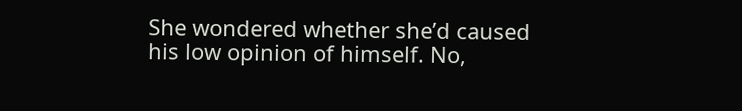She wondered whether she’d caused his low opinion of himself. No,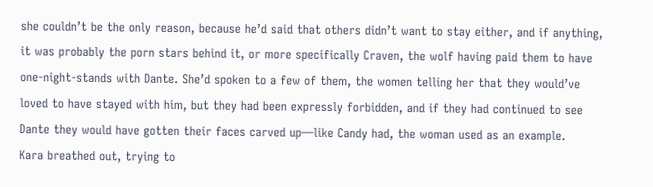she couldn’t be the only reason, because he’d said that others didn’t want to stay either, and if anything, it was probably the porn stars behind it, or more specifically Craven, the wolf having paid them to have one-night-stands with Dante. She’d spoken to a few of them, the women telling her that they would’ve loved to have stayed with him, but they had been expressly forbidden, and if they had continued to see Dante they would have gotten their faces carved up—like Candy had, the woman used as an example.
Kara breathed out, trying to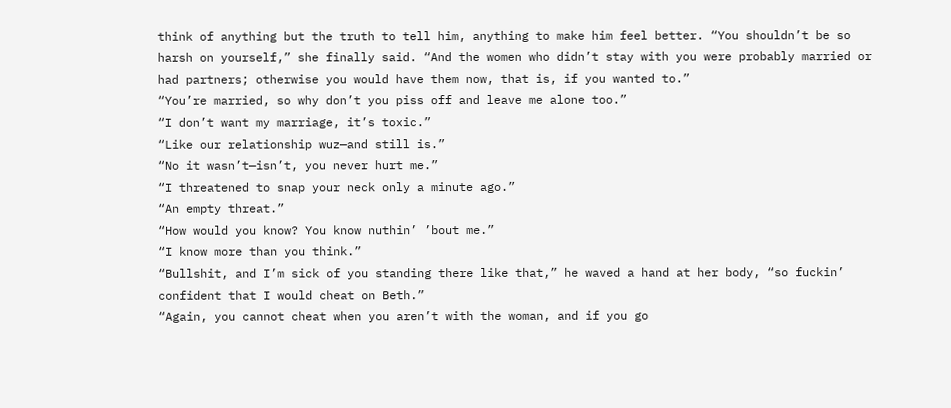think of anything but the truth to tell him, anything to make him feel better. “You shouldn’t be so harsh on yourself,” she finally said. “And the women who didn’t stay with you were probably married or had partners; otherwise you would have them now, that is, if you wanted to.”
“You’re married, so why don’t you piss off and leave me alone too.”
“I don’t want my marriage, it’s toxic.”
“Like our relationship wuz—and still is.”
“No it wasn’t—isn’t, you never hurt me.”
“I threatened to snap your neck only a minute ago.”
“An empty threat.”
“How would you know? You know nuthin’ ’bout me.”
“I know more than you think.”
“Bullshit, and I’m sick of you standing there like that,” he waved a hand at her body, “so fuckin’ confident that I would cheat on Beth.”
“Again, you cannot cheat when you aren’t with the woman, and if you go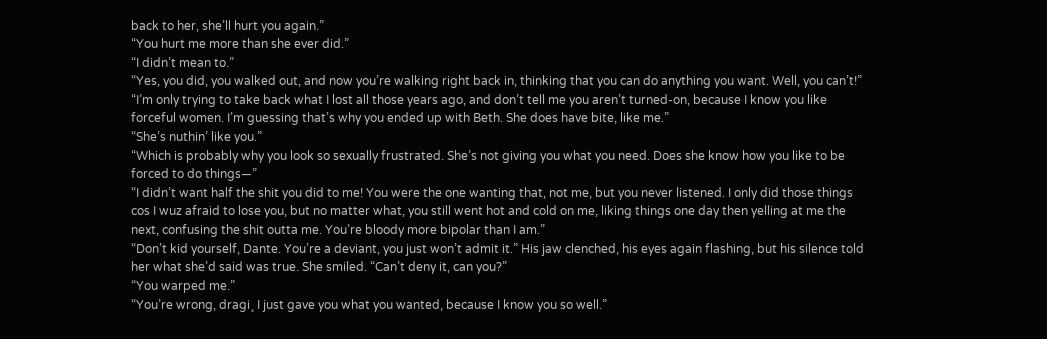back to her, she’ll hurt you again.”
“You hurt me more than she ever did.”
“I didn’t mean to.”
“Yes, you did, you walked out, and now you’re walking right back in, thinking that you can do anything you want. Well, you can’t!”
“I’m only trying to take back what I lost all those years ago, and don’t tell me you aren’t turned-on, because I know you like forceful women. I’m guessing that’s why you ended up with Beth. She does have bite, like me.”
“She’s nuthin’ like you.”
“Which is probably why you look so sexually frustrated. She’s not giving you what you need. Does she know how you like to be forced to do things—”
“I didn’t want half the shit you did to me! You were the one wanting that, not me, but you never listened. I only did those things cos I wuz afraid to lose you, but no matter what, you still went hot and cold on me, liking things one day then yelling at me the next, confusing the shit outta me. You’re bloody more bipolar than I am.”
“Don’t kid yourself, Dante. You’re a deviant, you just won’t admit it.” His jaw clenched, his eyes again flashing, but his silence told her what she’d said was true. She smiled. “Can’t deny it, can you?”
“You warped me.”
“You’re wrong, dragi¸ I just gave you what you wanted, because I know you so well.”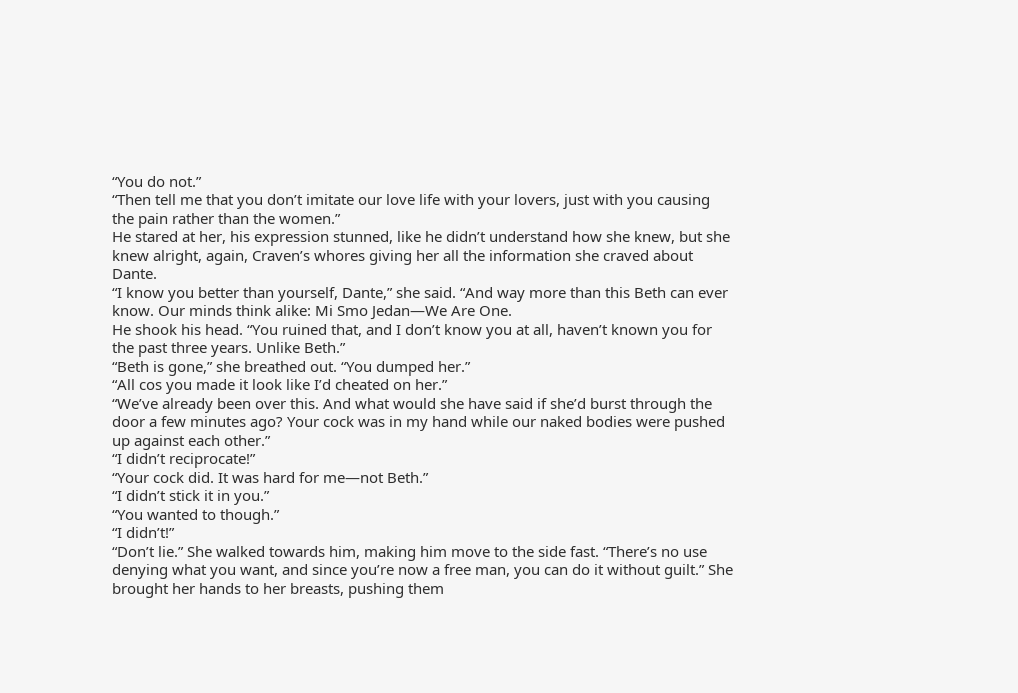“You do not.”
“Then tell me that you don’t imitate our love life with your lovers, just with you causing the pain rather than the women.”
He stared at her, his expression stunned, like he didn’t understand how she knew, but she knew alright, again, Craven’s whores giving her all the information she craved about Dante.
“I know you better than yourself, Dante,” she said. “And way more than this Beth can ever know. Our minds think alike: Mi Smo Jedan—We Are One.
He shook his head. “You ruined that, and I don’t know you at all, haven’t known you for the past three years. Unlike Beth.”
“Beth is gone,” she breathed out. “You dumped her.”
“All cos you made it look like I’d cheated on her.”
“We’ve already been over this. And what would she have said if she’d burst through the door a few minutes ago? Your cock was in my hand while our naked bodies were pushed up against each other.”
“I didn’t reciprocate!”
“Your cock did. It was hard for me—not Beth.”
“I didn’t stick it in you.”
“You wanted to though.”
“I didn’t!”
“Don’t lie.” She walked towards him, making him move to the side fast. “There’s no use denying what you want, and since you’re now a free man, you can do it without guilt.” She brought her hands to her breasts, pushing them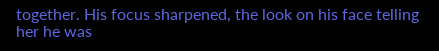together. His focus sharpened, the look on his face telling her he was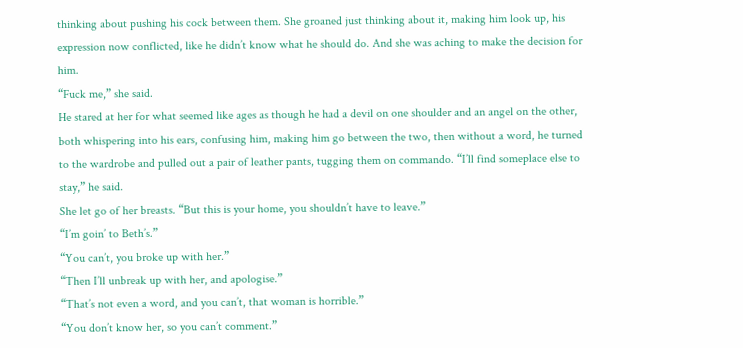thinking about pushing his cock between them. She groaned just thinking about it, making him look up, his expression now conflicted, like he didn’t know what he should do. And she was aching to make the decision for him.
“Fuck me,” she said.
He stared at her for what seemed like ages as though he had a devil on one shoulder and an angel on the other, both whispering into his ears, confusing him, making him go between the two, then without a word, he turned to the wardrobe and pulled out a pair of leather pants, tugging them on commando. “I’ll find someplace else to stay,” he said.
She let go of her breasts. “But this is your home, you shouldn’t have to leave.”
“I’m goin’ to Beth’s.”
“You can’t, you broke up with her.”
“Then I’ll unbreak up with her, and apologise.”
“That’s not even a word, and you can’t, that woman is horrible.”
“You don’t know her, so you can’t comment.”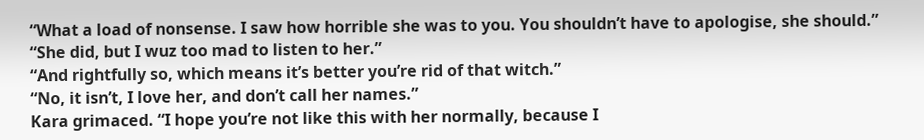“What a load of nonsense. I saw how horrible she was to you. You shouldn’t have to apologise, she should.”
“She did, but I wuz too mad to listen to her.”
“And rightfully so, which means it’s better you’re rid of that witch.”
“No, it isn’t, I love her, and don’t call her names.”
Kara grimaced. “I hope you’re not like this with her normally, because I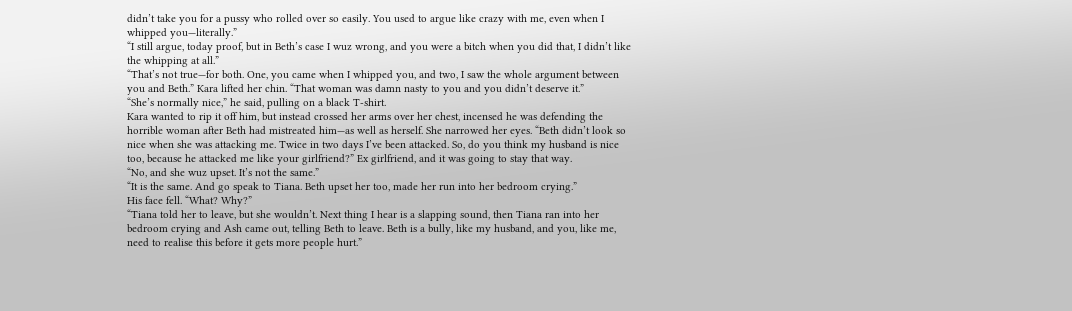didn’t take you for a pussy who rolled over so easily. You used to argue like crazy with me, even when I whipped you—literally.”
“I still argue, today proof, but in Beth’s case I wuz wrong, and you were a bitch when you did that, I didn’t like the whipping at all.”
“That’s not true—for both. One, you came when I whipped you, and two, I saw the whole argument between you and Beth.” Kara lifted her chin. “That woman was damn nasty to you and you didn’t deserve it.”
“She’s normally nice,” he said, pulling on a black T-shirt.
Kara wanted to rip it off him, but instead crossed her arms over her chest, incensed he was defending the horrible woman after Beth had mistreated him—as well as herself. She narrowed her eyes. “Beth didn’t look so nice when she was attacking me. Twice in two days I’ve been attacked. So, do you think my husband is nice too, because he attacked me like your girlfriend?” Ex girlfriend, and it was going to stay that way.
“No, and she wuz upset. It’s not the same.”
“It is the same. And go speak to Tiana. Beth upset her too, made her run into her bedroom crying.”
His face fell. “What? Why?”
“Tiana told her to leave, but she wouldn’t. Next thing I hear is a slapping sound, then Tiana ran into her bedroom crying and Ash came out, telling Beth to leave. Beth is a bully, like my husband, and you, like me, need to realise this before it gets more people hurt.”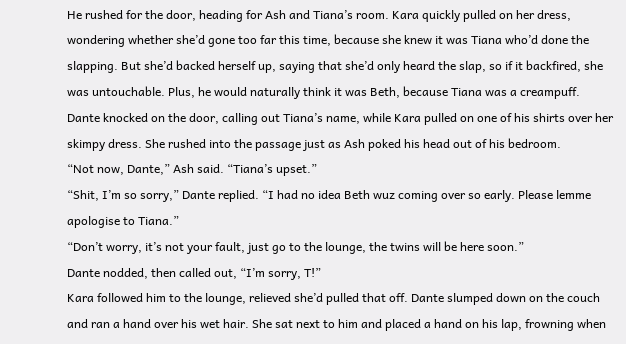He rushed for the door, heading for Ash and Tiana’s room. Kara quickly pulled on her dress, wondering whether she’d gone too far this time, because she knew it was Tiana who’d done the slapping. But she’d backed herself up, saying that she’d only heard the slap, so if it backfired, she was untouchable. Plus, he would naturally think it was Beth, because Tiana was a creampuff.
Dante knocked on the door, calling out Tiana’s name, while Kara pulled on one of his shirts over her skimpy dress. She rushed into the passage just as Ash poked his head out of his bedroom.
“Not now, Dante,” Ash said. “Tiana’s upset.”
“Shit, I’m so sorry,” Dante replied. “I had no idea Beth wuz coming over so early. Please lemme apologise to Tiana.”
“Don’t worry, it’s not your fault, just go to the lounge, the twins will be here soon.”
Dante nodded, then called out, “I’m sorry, T!”
Kara followed him to the lounge, relieved she’d pulled that off. Dante slumped down on the couch and ran a hand over his wet hair. She sat next to him and placed a hand on his lap, frowning when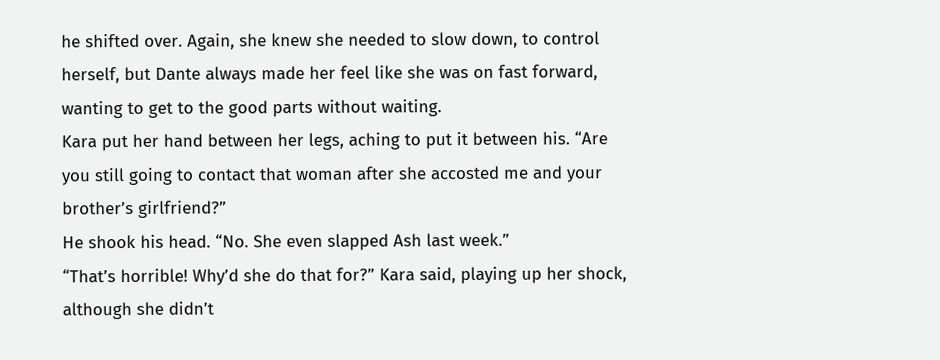he shifted over. Again, she knew she needed to slow down, to control herself, but Dante always made her feel like she was on fast forward, wanting to get to the good parts without waiting.
Kara put her hand between her legs, aching to put it between his. “Are you still going to contact that woman after she accosted me and your brother’s girlfriend?”
He shook his head. “No. She even slapped Ash last week.”
“That’s horrible! Why’d she do that for?” Kara said, playing up her shock, although she didn’t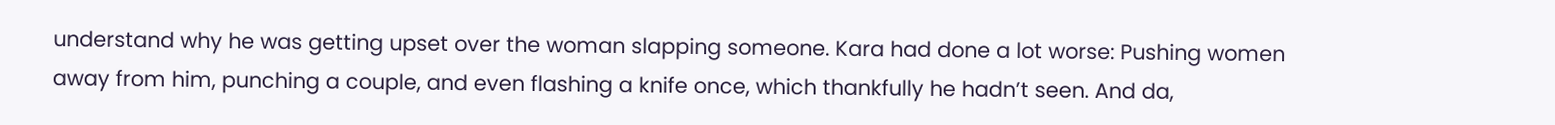understand why he was getting upset over the woman slapping someone. Kara had done a lot worse: Pushing women away from him, punching a couple, and even flashing a knife once, which thankfully he hadn’t seen. And da,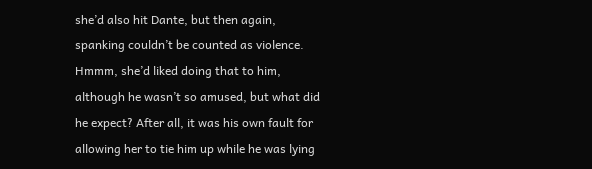she’d also hit Dante, but then again, spanking couldn’t be counted as violence. Hmmm, she’d liked doing that to him, although he wasn’t so amused, but what did he expect? After all, it was his own fault for allowing her to tie him up while he was lying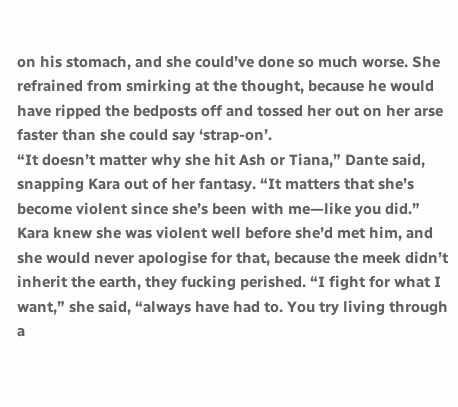on his stomach, and she could’ve done so much worse. She refrained from smirking at the thought, because he would have ripped the bedposts off and tossed her out on her arse faster than she could say ‘strap-on’.
“It doesn’t matter why she hit Ash or Tiana,” Dante said, snapping Kara out of her fantasy. “It matters that she’s become violent since she’s been with me—like you did.”
Kara knew she was violent well before she’d met him, and she would never apologise for that, because the meek didn’t inherit the earth, they fucking perished. “I fight for what I want,” she said, “always have had to. You try living through a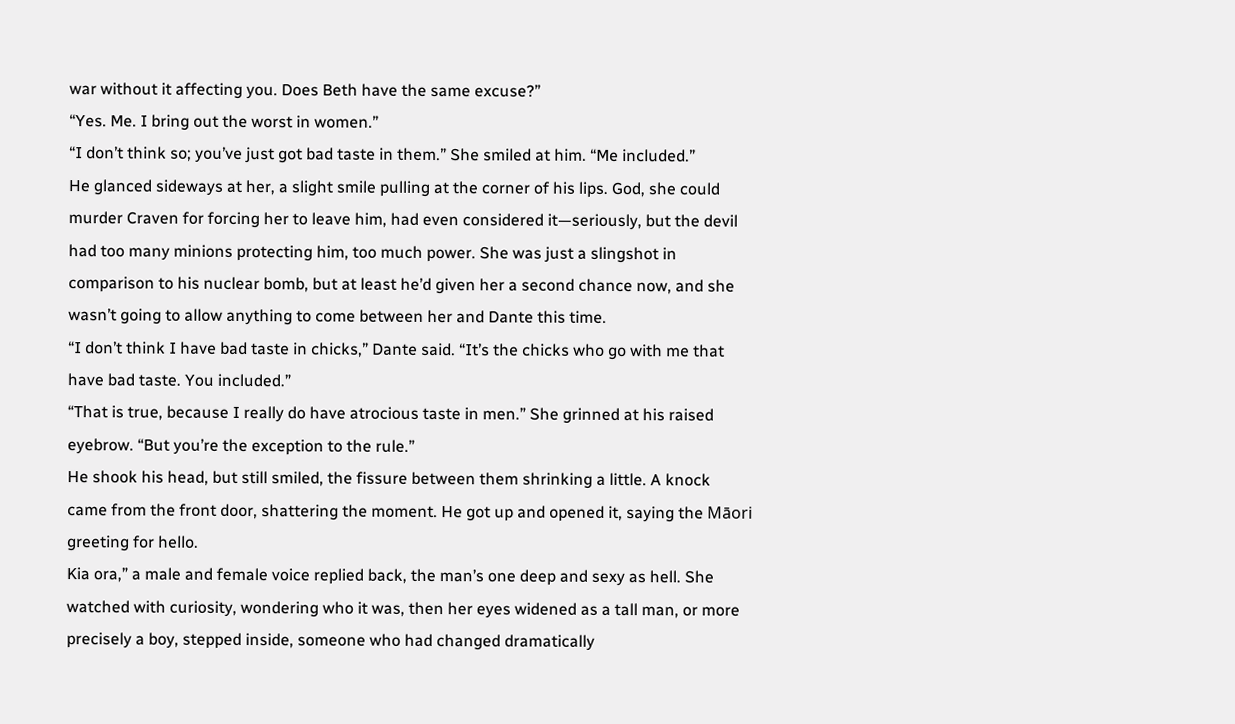war without it affecting you. Does Beth have the same excuse?”
“Yes. Me. I bring out the worst in women.”
“I don’t think so; you’ve just got bad taste in them.” She smiled at him. “Me included.”
He glanced sideways at her, a slight smile pulling at the corner of his lips. God, she could murder Craven for forcing her to leave him, had even considered it—seriously, but the devil had too many minions protecting him, too much power. She was just a slingshot in comparison to his nuclear bomb, but at least he’d given her a second chance now, and she wasn’t going to allow anything to come between her and Dante this time.
“I don’t think I have bad taste in chicks,” Dante said. “It’s the chicks who go with me that have bad taste. You included.”
“That is true, because I really do have atrocious taste in men.” She grinned at his raised eyebrow. “But you’re the exception to the rule.”
He shook his head, but still smiled, the fissure between them shrinking a little. A knock came from the front door, shattering the moment. He got up and opened it, saying the Māori greeting for hello.
Kia ora,” a male and female voice replied back, the man’s one deep and sexy as hell. She watched with curiosity, wondering who it was, then her eyes widened as a tall man, or more precisely a boy, stepped inside, someone who had changed dramatically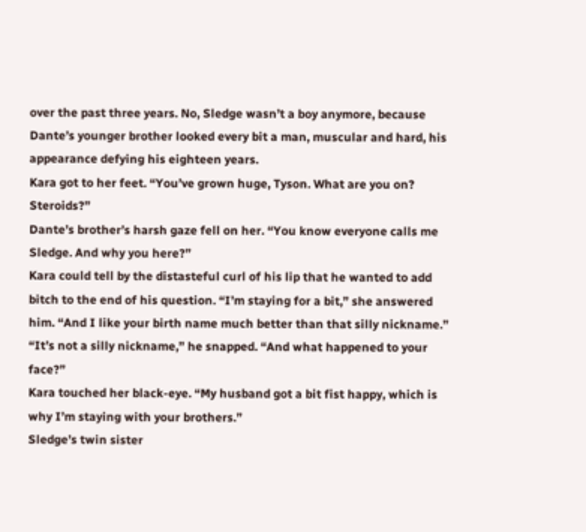over the past three years. No, Sledge wasn’t a boy anymore, because Dante’s younger brother looked every bit a man, muscular and hard, his appearance defying his eighteen years.
Kara got to her feet. “You’ve grown huge, Tyson. What are you on? Steroids?”
Dante’s brother’s harsh gaze fell on her. “You know everyone calls me Sledge. And why you here?”
Kara could tell by the distasteful curl of his lip that he wanted to add bitch to the end of his question. “I’m staying for a bit,” she answered him. “And I like your birth name much better than that silly nickname.”
“It’s not a silly nickname,” he snapped. “And what happened to your face?”
Kara touched her black-eye. “My husband got a bit fist happy, which is why I’m staying with your brothers.”
Sledge’s twin sister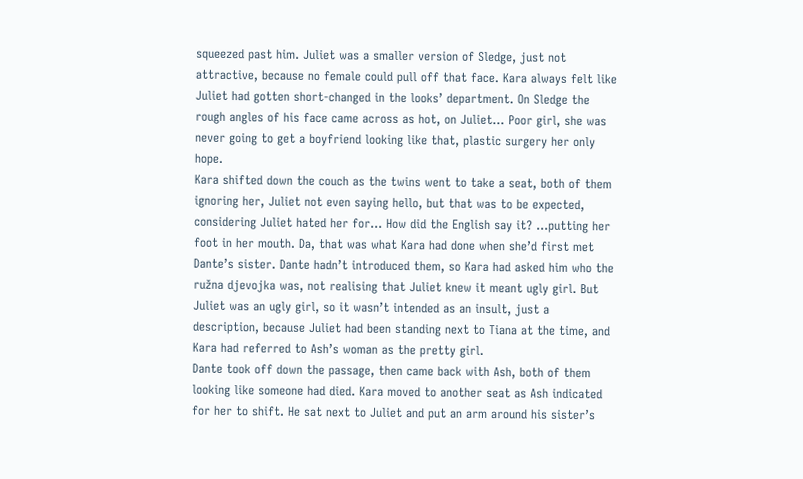squeezed past him. Juliet was a smaller version of Sledge, just not attractive, because no female could pull off that face. Kara always felt like Juliet had gotten short-changed in the looks’ department. On Sledge the rough angles of his face came across as hot, on Juliet... Poor girl, she was never going to get a boyfriend looking like that, plastic surgery her only hope.
Kara shifted down the couch as the twins went to take a seat, both of them ignoring her, Juliet not even saying hello, but that was to be expected, considering Juliet hated her for... How did the English say it? ...putting her foot in her mouth. Da, that was what Kara had done when she’d first met Dante’s sister. Dante hadn’t introduced them, so Kara had asked him who the ružna djevojka was, not realising that Juliet knew it meant ugly girl. But Juliet was an ugly girl, so it wasn’t intended as an insult, just a description, because Juliet had been standing next to Tiana at the time, and Kara had referred to Ash’s woman as the pretty girl.
Dante took off down the passage, then came back with Ash, both of them looking like someone had died. Kara moved to another seat as Ash indicated for her to shift. He sat next to Juliet and put an arm around his sister’s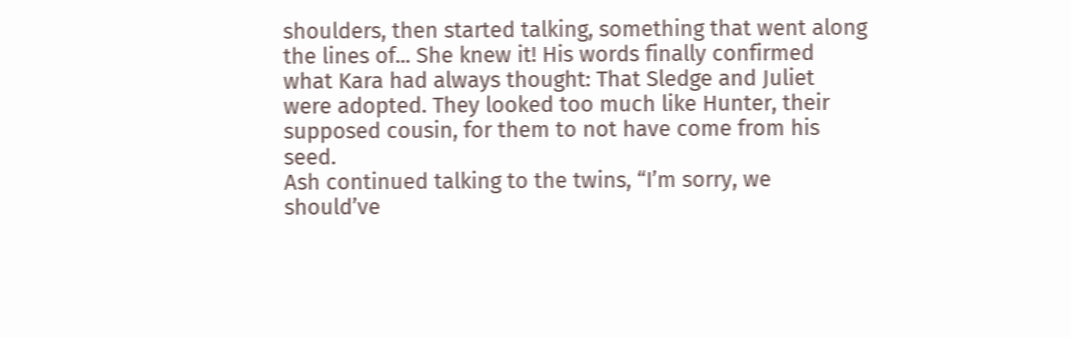shoulders, then started talking, something that went along the lines of... She knew it! His words finally confirmed what Kara had always thought: That Sledge and Juliet were adopted. They looked too much like Hunter, their supposed cousin, for them to not have come from his seed.
Ash continued talking to the twins, “I’m sorry, we should’ve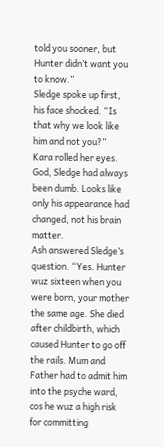told you sooner, but Hunter didn’t want you to know.”
Sledge spoke up first, his face shocked. “Is that why we look like him and not you?”
Kara rolled her eyes. God, Sledge had always been dumb. Looks like only his appearance had changed, not his brain matter.
Ash answered Sledge’s question. “Yes. Hunter wuz sixteen when you were born, your mother the same age. She died after childbirth, which caused Hunter to go off the rails. Mum and Father had to admit him into the psyche ward, cos he wuz a high risk for committing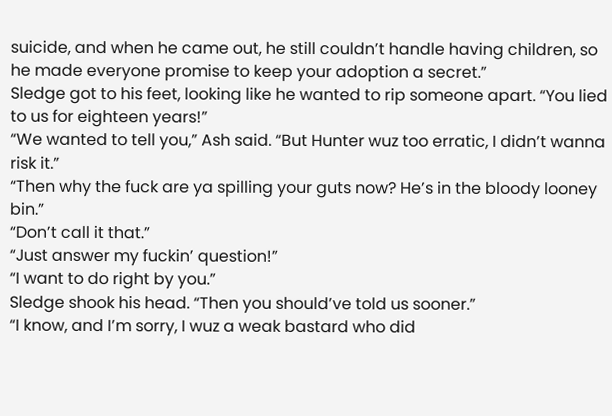suicide, and when he came out, he still couldn’t handle having children, so he made everyone promise to keep your adoption a secret.”
Sledge got to his feet, looking like he wanted to rip someone apart. “You lied to us for eighteen years!”
“We wanted to tell you,” Ash said. “But Hunter wuz too erratic, I didn’t wanna risk it.”
“Then why the fuck are ya spilling your guts now? He’s in the bloody looney bin.”
“Don’t call it that.”
“Just answer my fuckin’ question!”
“I want to do right by you.”
Sledge shook his head. “Then you should’ve told us sooner.”
“I know, and I’m sorry, I wuz a weak bastard who did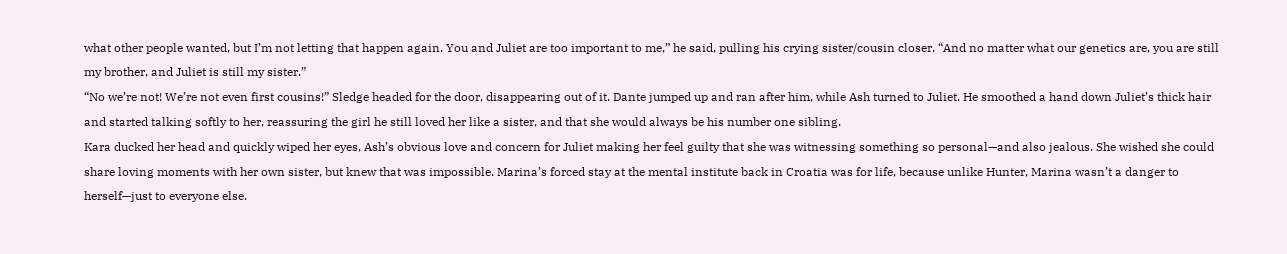what other people wanted, but I’m not letting that happen again. You and Juliet are too important to me,” he said, pulling his crying sister/cousin closer. “And no matter what our genetics are, you are still my brother, and Juliet is still my sister.”
“No we’re not! We’re not even first cousins!” Sledge headed for the door, disappearing out of it. Dante jumped up and ran after him, while Ash turned to Juliet. He smoothed a hand down Juliet’s thick hair and started talking softly to her, reassuring the girl he still loved her like a sister, and that she would always be his number one sibling.
Kara ducked her head and quickly wiped her eyes, Ash’s obvious love and concern for Juliet making her feel guilty that she was witnessing something so personal—and also jealous. She wished she could share loving moments with her own sister, but knew that was impossible. Marina’s forced stay at the mental institute back in Croatia was for life, because unlike Hunter, Marina wasn’t a danger to herself—just to everyone else.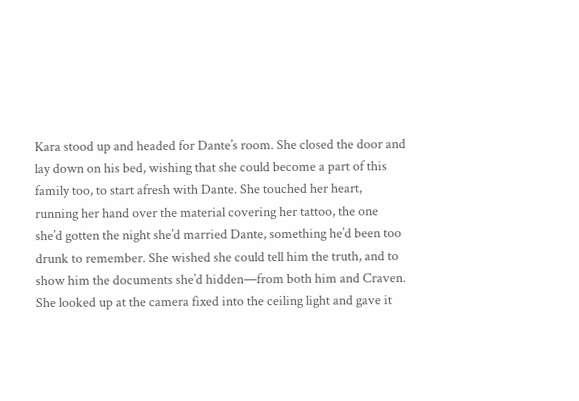Kara stood up and headed for Dante’s room. She closed the door and lay down on his bed, wishing that she could become a part of this family too, to start afresh with Dante. She touched her heart, running her hand over the material covering her tattoo, the one she’d gotten the night she’d married Dante, something he’d been too drunk to remember. She wished she could tell him the truth, and to show him the documents she’d hidden—from both him and Craven. She looked up at the camera fixed into the ceiling light and gave it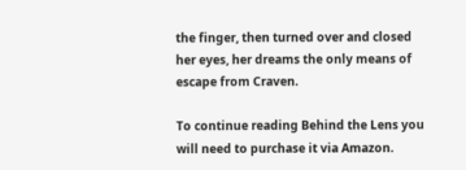the finger, then turned over and closed her eyes, her dreams the only means of escape from Craven.

To continue reading Behind the Lens you will need to purchase it via Amazon.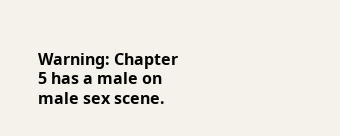Warning: Chapter 5 has a male on male sex scene.